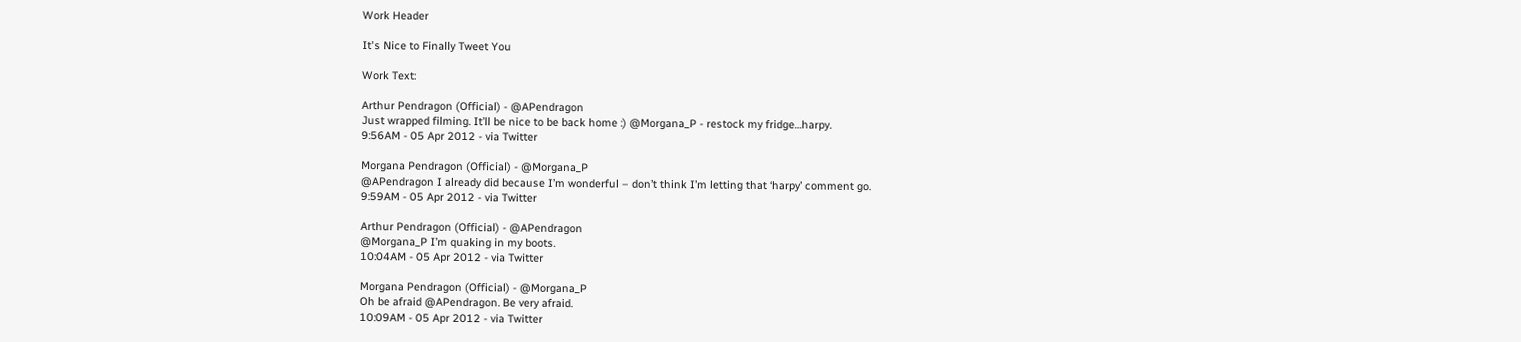Work Header

It's Nice to Finally Tweet You

Work Text:

Arthur Pendragon (Official) - @APendragon
Just wrapped filming. It’ll be nice to be back home :) @Morgana_P - restock my fridge…harpy.
9:56AM - 05 Apr 2012 - via Twitter

Morgana Pendragon (Official) - @Morgana_P
@APendragon I already did because I’m wonderful – don’t think I’m letting that ‘harpy’ comment go.
9:59AM - 05 Apr 2012 - via Twitter

Arthur Pendragon (Official) - @APendragon
@Morgana_P I’m quaking in my boots.
10:04AM - 05 Apr 2012 - via Twitter

Morgana Pendragon (Official) - @Morgana_P
Oh be afraid @APendragon. Be very afraid.
10:09AM - 05 Apr 2012 - via Twitter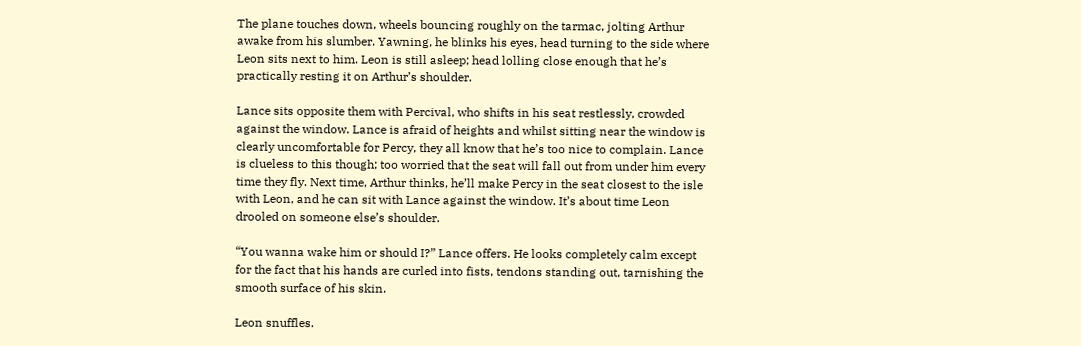The plane touches down, wheels bouncing roughly on the tarmac, jolting Arthur awake from his slumber. Yawning, he blinks his eyes, head turning to the side where Leon sits next to him. Leon is still asleep; head lolling close enough that he’s practically resting it on Arthur’s shoulder.

Lance sits opposite them with Percival, who shifts in his seat restlessly, crowded against the window. Lance is afraid of heights and whilst sitting near the window is clearly uncomfortable for Percy, they all know that he’s too nice to complain. Lance is clueless to this though; too worried that the seat will fall out from under him every time they fly. Next time, Arthur thinks, he’ll make Percy in the seat closest to the isle with Leon, and he can sit with Lance against the window. It’s about time Leon drooled on someone else’s shoulder.

“You wanna wake him or should I?” Lance offers. He looks completely calm except for the fact that his hands are curled into fists, tendons standing out, tarnishing the smooth surface of his skin.

Leon snuffles.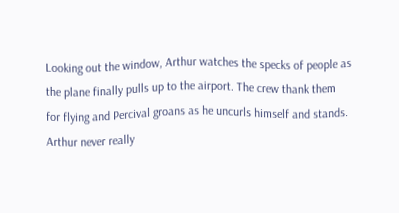Looking out the window, Arthur watches the specks of people as the plane finally pulls up to the airport. The crew thank them for flying and Percival groans as he uncurls himself and stands. Arthur never really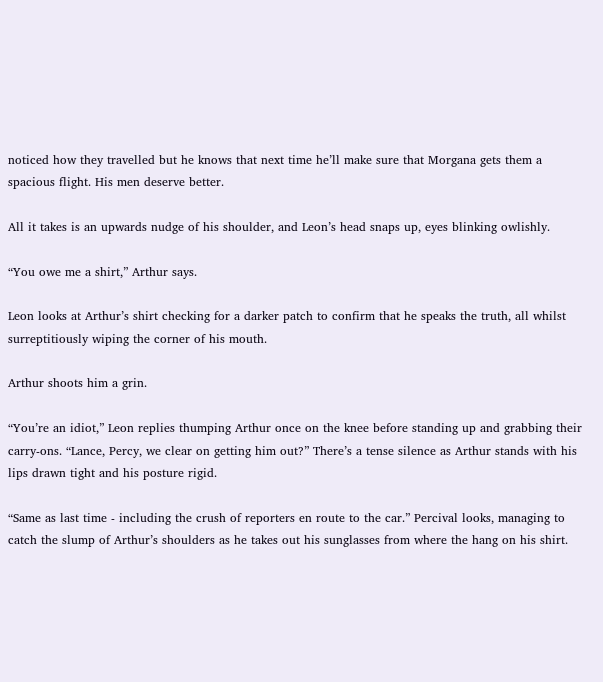noticed how they travelled but he knows that next time he’ll make sure that Morgana gets them a spacious flight. His men deserve better.

All it takes is an upwards nudge of his shoulder, and Leon’s head snaps up, eyes blinking owlishly.

“You owe me a shirt,” Arthur says.

Leon looks at Arthur’s shirt checking for a darker patch to confirm that he speaks the truth, all whilst surreptitiously wiping the corner of his mouth.

Arthur shoots him a grin.

“You’re an idiot,” Leon replies thumping Arthur once on the knee before standing up and grabbing their carry-ons. “Lance, Percy, we clear on getting him out?” There’s a tense silence as Arthur stands with his lips drawn tight and his posture rigid.

“Same as last time - including the crush of reporters en route to the car.” Percival looks, managing to catch the slump of Arthur’s shoulders as he takes out his sunglasses from where the hang on his shirt.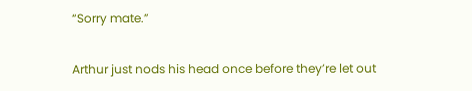“Sorry mate.”

Arthur just nods his head once before they’re let out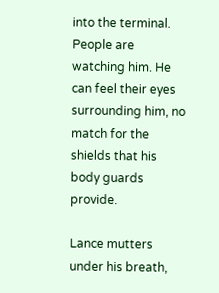into the terminal. People are watching him. He can feel their eyes surrounding him, no match for the shields that his body guards provide.

Lance mutters under his breath,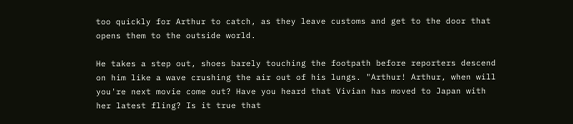too quickly for Arthur to catch, as they leave customs and get to the door that opens them to the outside world.

He takes a step out, shoes barely touching the footpath before reporters descend on him like a wave crushing the air out of his lungs. "Arthur! Arthur, when will you're next movie come out? Have you heard that Vivian has moved to Japan with her latest fling? Is it true that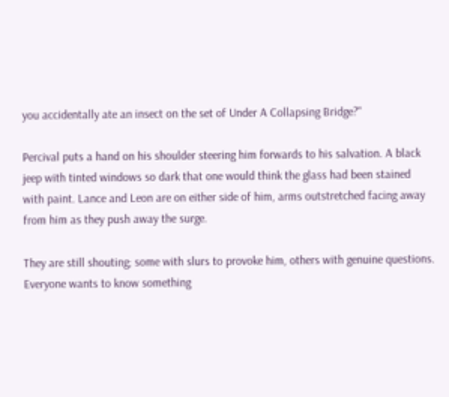you accidentally ate an insect on the set of Under A Collapsing Bridge?"

Percival puts a hand on his shoulder steering him forwards to his salvation. A black jeep with tinted windows so dark that one would think the glass had been stained with paint. Lance and Leon are on either side of him, arms outstretched facing away from him as they push away the surge.

They are still shouting; some with slurs to provoke him, others with genuine questions. Everyone wants to know something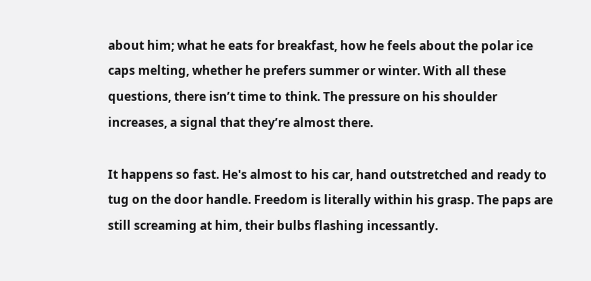about him; what he eats for breakfast, how he feels about the polar ice caps melting, whether he prefers summer or winter. With all these questions, there isn’t time to think. The pressure on his shoulder increases, a signal that they’re almost there.

It happens so fast. He's almost to his car, hand outstretched and ready to tug on the door handle. Freedom is literally within his grasp. The paps are still screaming at him, their bulbs flashing incessantly.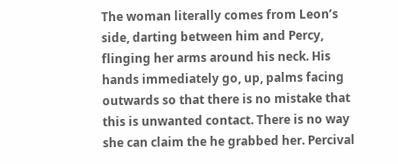The woman literally comes from Leon’s side, darting between him and Percy, flinging her arms around his neck. His hands immediately go, up, palms facing outwards so that there is no mistake that this is unwanted contact. There is no way she can claim the he grabbed her. Percival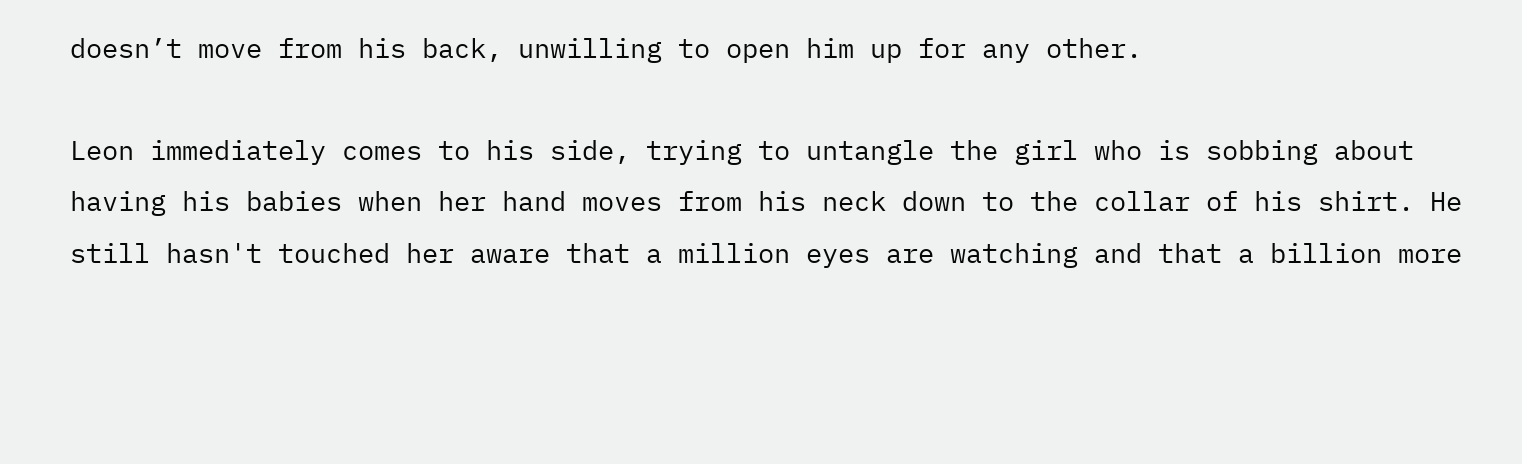doesn’t move from his back, unwilling to open him up for any other.

Leon immediately comes to his side, trying to untangle the girl who is sobbing about having his babies when her hand moves from his neck down to the collar of his shirt. He still hasn't touched her aware that a million eyes are watching and that a billion more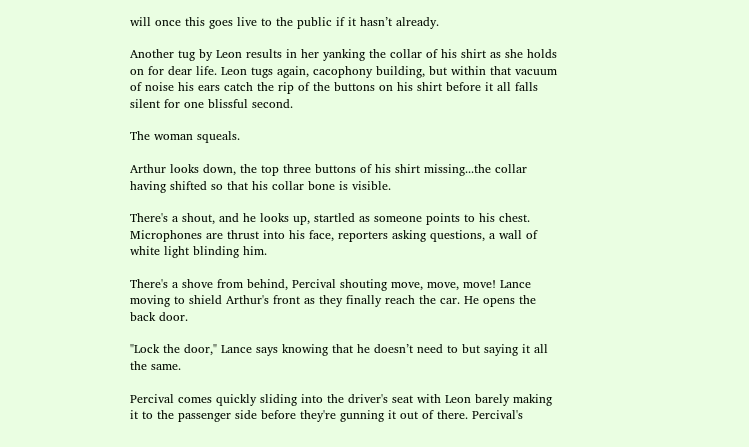will once this goes live to the public if it hasn’t already.

Another tug by Leon results in her yanking the collar of his shirt as she holds on for dear life. Leon tugs again, cacophony building, but within that vacuum of noise his ears catch the rip of the buttons on his shirt before it all falls silent for one blissful second.

The woman squeals.

Arthur looks down, the top three buttons of his shirt missing...the collar having shifted so that his collar bone is visible.

There's a shout, and he looks up, startled as someone points to his chest. Microphones are thrust into his face, reporters asking questions, a wall of white light blinding him.

There's a shove from behind, Percival shouting move, move, move! Lance moving to shield Arthur's front as they finally reach the car. He opens the back door.

"Lock the door," Lance says knowing that he doesn’t need to but saying it all the same.

Percival comes quickly sliding into the driver's seat with Leon barely making it to the passenger side before they're gunning it out of there. Percival's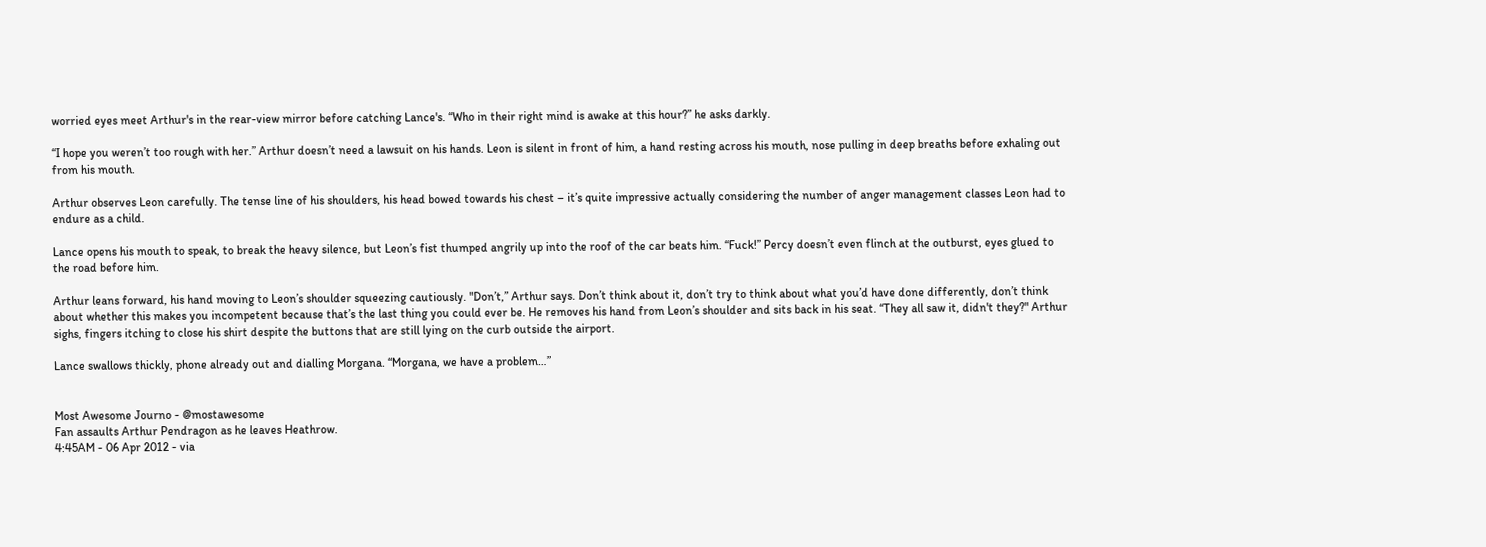worried eyes meet Arthur's in the rear-view mirror before catching Lance's. “Who in their right mind is awake at this hour?” he asks darkly.

“I hope you weren’t too rough with her.” Arthur doesn’t need a lawsuit on his hands. Leon is silent in front of him, a hand resting across his mouth, nose pulling in deep breaths before exhaling out from his mouth.

Arthur observes Leon carefully. The tense line of his shoulders, his head bowed towards his chest – it’s quite impressive actually considering the number of anger management classes Leon had to endure as a child.

Lance opens his mouth to speak, to break the heavy silence, but Leon’s fist thumped angrily up into the roof of the car beats him. “Fuck!” Percy doesn’t even flinch at the outburst, eyes glued to the road before him.

Arthur leans forward, his hand moving to Leon’s shoulder squeezing cautiously. "Don’t,” Arthur says. Don’t think about it, don’t try to think about what you’d have done differently, don’t think about whether this makes you incompetent because that’s the last thing you could ever be. He removes his hand from Leon’s shoulder and sits back in his seat. “They all saw it, didn't they?" Arthur sighs, fingers itching to close his shirt despite the buttons that are still lying on the curb outside the airport.

Lance swallows thickly, phone already out and dialling Morgana. “Morgana, we have a problem…”


Most Awesome Journo - @mostawesome
Fan assaults Arthur Pendragon as he leaves Heathrow.
4:45AM - 06 Apr 2012 - via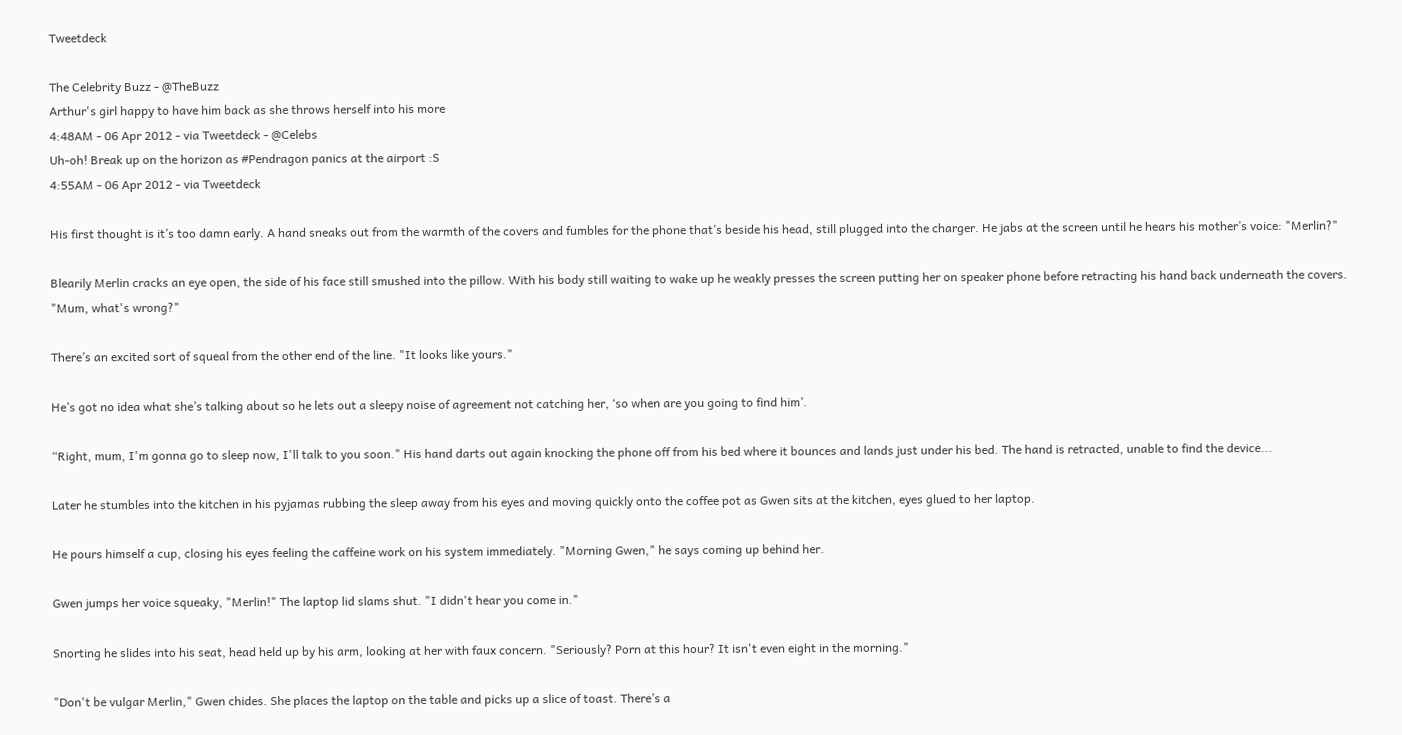Tweetdeck

The Celebrity Buzz - @TheBuzz
Arthur's girl happy to have him back as she throws herself into his more
4:48AM - 06 Apr 2012 - via Tweetdeck - @Celebs
Uh-oh! Break up on the horizon as #Pendragon panics at the airport :S
4:55AM - 06 Apr 2012 - via Tweetdeck

His first thought is it’s too damn early. A hand sneaks out from the warmth of the covers and fumbles for the phone that’s beside his head, still plugged into the charger. He jabs at the screen until he hears his mother’s voice: "Merlin?"

Blearily Merlin cracks an eye open, the side of his face still smushed into the pillow. With his body still waiting to wake up he weakly presses the screen putting her on speaker phone before retracting his hand back underneath the covers. "Mum, what's wrong?"

There’s an excited sort of squeal from the other end of the line. "It looks like yours."

He’s got no idea what she’s talking about so he lets out a sleepy noise of agreement not catching her, ‘so when are you going to find him’.

“Right, mum, I'm gonna go to sleep now, I'll talk to you soon." His hand darts out again knocking the phone off from his bed where it bounces and lands just under his bed. The hand is retracted, unable to find the device...

Later he stumbles into the kitchen in his pyjamas rubbing the sleep away from his eyes and moving quickly onto the coffee pot as Gwen sits at the kitchen, eyes glued to her laptop.

He pours himself a cup, closing his eyes feeling the caffeine work on his system immediately. "Morning Gwen," he says coming up behind her.

Gwen jumps her voice squeaky, "Merlin!" The laptop lid slams shut. "I didn't hear you come in."

Snorting he slides into his seat, head held up by his arm, looking at her with faux concern. "Seriously? Porn at this hour? It isn't even eight in the morning."

"Don't be vulgar Merlin," Gwen chides. She places the laptop on the table and picks up a slice of toast. There’s a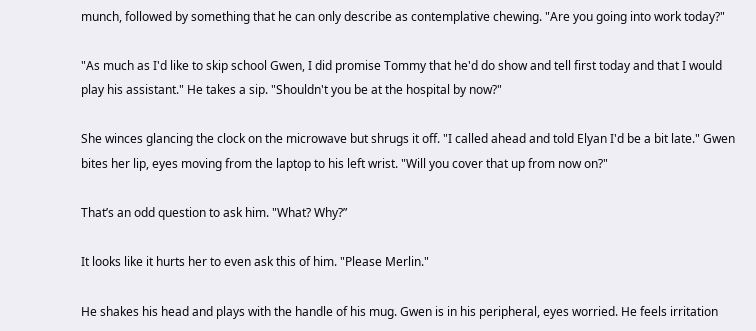munch, followed by something that he can only describe as contemplative chewing. "Are you going into work today?"

"As much as I'd like to skip school Gwen, I did promise Tommy that he'd do show and tell first today and that I would play his assistant." He takes a sip. "Shouldn't you be at the hospital by now?"

She winces glancing the clock on the microwave but shrugs it off. "I called ahead and told Elyan I'd be a bit late." Gwen bites her lip, eyes moving from the laptop to his left wrist. "Will you cover that up from now on?"

That’s an odd question to ask him. "What? Why?”

It looks like it hurts her to even ask this of him. "Please Merlin."

He shakes his head and plays with the handle of his mug. Gwen is in his peripheral, eyes worried. He feels irritation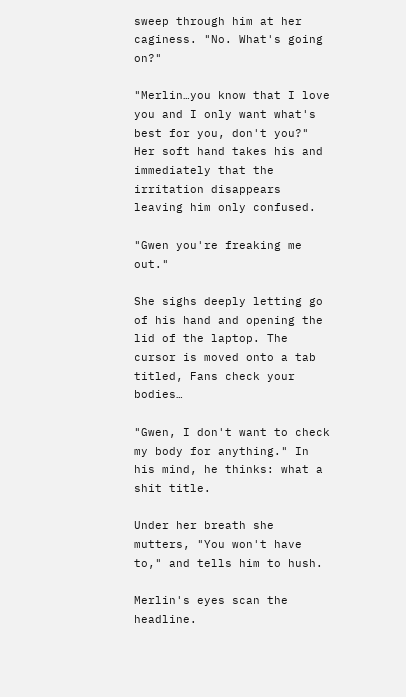sweep through him at her caginess. "No. What's going on?"

"Merlin…you know that I love you and I only want what's best for you, don't you?" Her soft hand takes his and immediately that the irritation disappears leaving him only confused.

"Gwen you're freaking me out."

She sighs deeply letting go of his hand and opening the lid of the laptop. The cursor is moved onto a tab titled, Fans check your bodies…

"Gwen, I don't want to check my body for anything." In his mind, he thinks: what a shit title.

Under her breath she mutters, "You won't have to," and tells him to hush.

Merlin's eyes scan the headline.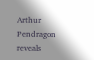Arthur Pendragon reveals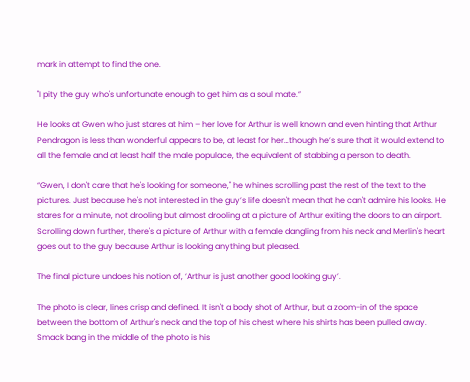mark in attempt to find the one.

"I pity the guy who's unfortunate enough to get him as a soul mate.”

He looks at Gwen who just stares at him – her love for Arthur is well known and even hinting that Arthur Pendragon is less than wonderful appears to be, at least for her…though he’s sure that it would extend to all the female and at least half the male populace, the equivalent of stabbing a person to death.

“Gwen, I don't care that he's looking for someone," he whines scrolling past the rest of the text to the pictures. Just because he's not interested in the guy’s life doesn't mean that he can't admire his looks. He stares for a minute, not drooling but almost drooling at a picture of Arthur exiting the doors to an airport. Scrolling down further, there's a picture of Arthur with a female dangling from his neck and Merlin's heart goes out to the guy because Arthur is looking anything but pleased.

The final picture undoes his notion of, ‘Arthur is just another good looking guy’.

The photo is clear, lines crisp and defined. It isn't a body shot of Arthur, but a zoom-in of the space between the bottom of Arthur's neck and the top of his chest where his shirts has been pulled away. Smack bang in the middle of the photo is his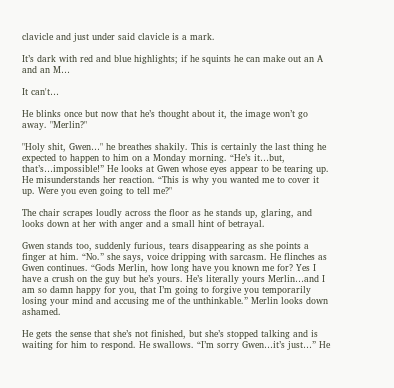clavicle and just under said clavicle is a mark.

It’s dark with red and blue highlights; if he squints he can make out an A and an M…

It can't…

He blinks once but now that he’s thought about it, the image won’t go away. "Merlin?"

"Holy shit, Gwen…" he breathes shakily. This is certainly the last thing he expected to happen to him on a Monday morning. “He’s it…but, that’s…impossible!” He looks at Gwen whose eyes appear to be tearing up. He misunderstands her reaction. “This is why you wanted me to cover it up. Were you even going to tell me?"

The chair scrapes loudly across the floor as he stands up, glaring, and looks down at her with anger and a small hint of betrayal.

Gwen stands too, suddenly furious, tears disappearing as she points a finger at him. “No.” she says, voice dripping with sarcasm. He flinches as Gwen continues. “Gods Merlin, how long have you known me for? Yes I have a crush on the guy but he’s yours. He’s literally yours Merlin…and I am so damn happy for you, that I’m going to forgive you temporarily losing your mind and accusing me of the unthinkable.” Merlin looks down ashamed.

He gets the sense that she’s not finished, but she’s stopped talking and is waiting for him to respond. He swallows. “I’m sorry Gwen…it’s just…” He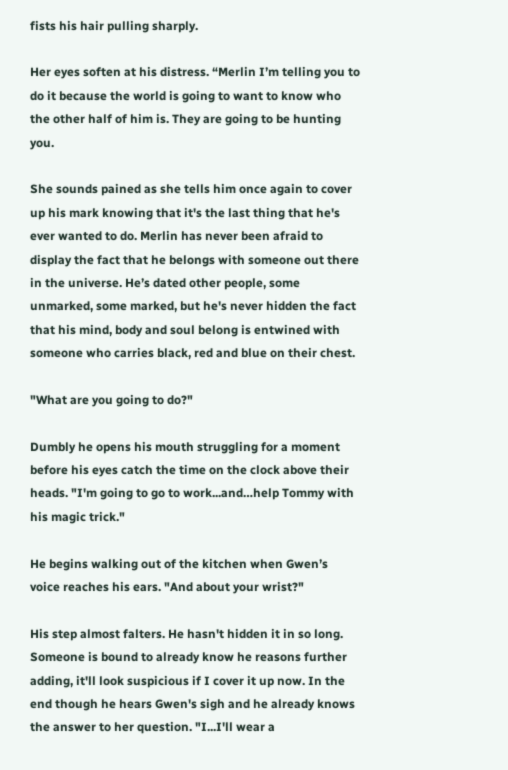fists his hair pulling sharply.

Her eyes soften at his distress. “Merlin I’m telling you to do it because the world is going to want to know who the other half of him is. They are going to be hunting you.

She sounds pained as she tells him once again to cover up his mark knowing that it's the last thing that he's ever wanted to do. Merlin has never been afraid to display the fact that he belongs with someone out there in the universe. He’s dated other people, some unmarked, some marked, but he's never hidden the fact that his mind, body and soul belong is entwined with someone who carries black, red and blue on their chest.

"What are you going to do?"

Dumbly he opens his mouth struggling for a moment before his eyes catch the time on the clock above their heads. "I'm going to go to work...and…help Tommy with his magic trick."

He begins walking out of the kitchen when Gwen’s voice reaches his ears. "And about your wrist?"

His step almost falters. He hasn't hidden it in so long. Someone is bound to already know he reasons further adding, it'll look suspicious if I cover it up now. In the end though he hears Gwen's sigh and he already knows the answer to her question. "I...I'll wear a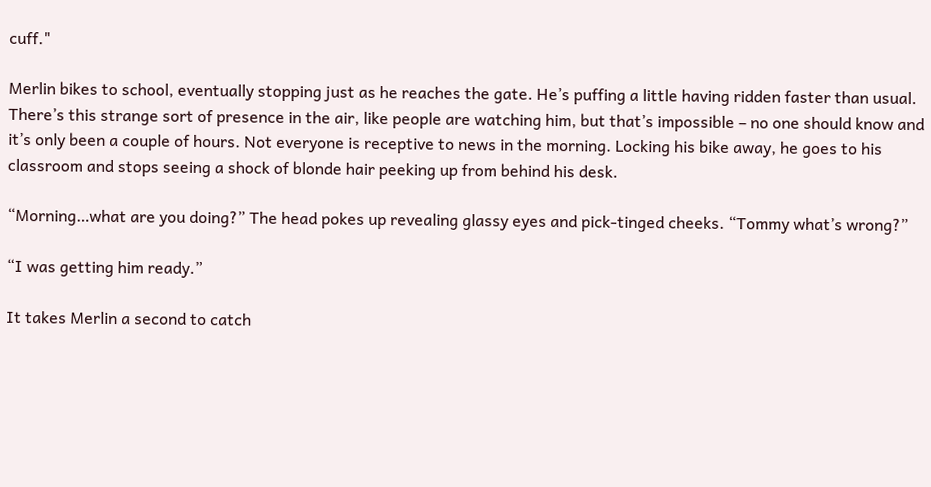cuff."

Merlin bikes to school, eventually stopping just as he reaches the gate. He’s puffing a little having ridden faster than usual. There’s this strange sort of presence in the air, like people are watching him, but that’s impossible – no one should know and it’s only been a couple of hours. Not everyone is receptive to news in the morning. Locking his bike away, he goes to his classroom and stops seeing a shock of blonde hair peeking up from behind his desk.

“Morning…what are you doing?” The head pokes up revealing glassy eyes and pick-tinged cheeks. “Tommy what’s wrong?”

“I was getting him ready.”

It takes Merlin a second to catch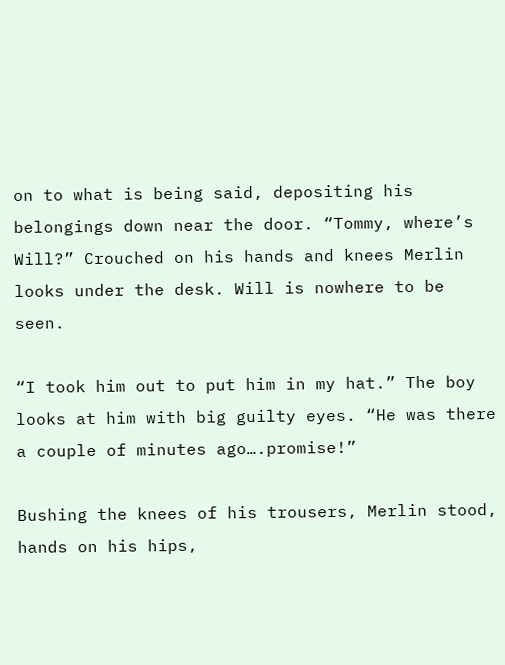on to what is being said, depositing his belongings down near the door. “Tommy, where’s Will?” Crouched on his hands and knees Merlin looks under the desk. Will is nowhere to be seen.

“I took him out to put him in my hat.” The boy looks at him with big guilty eyes. “He was there a couple of minutes ago….promise!”

Bushing the knees of his trousers, Merlin stood, hands on his hips,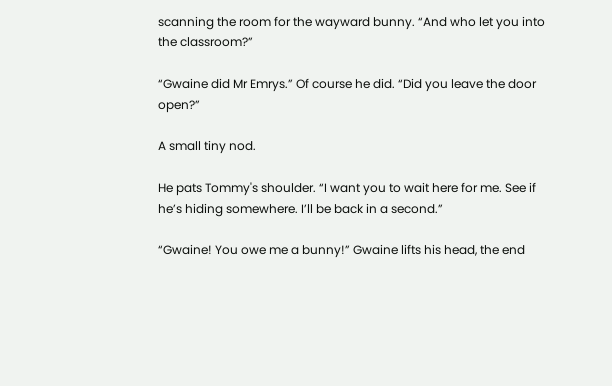scanning the room for the wayward bunny. “And who let you into the classroom?”

“Gwaine did Mr Emrys.” Of course he did. “Did you leave the door open?”

A small tiny nod.

He pats Tommy's shoulder. “I want you to wait here for me. See if he’s hiding somewhere. I’ll be back in a second.”

“Gwaine! You owe me a bunny!” Gwaine lifts his head, the end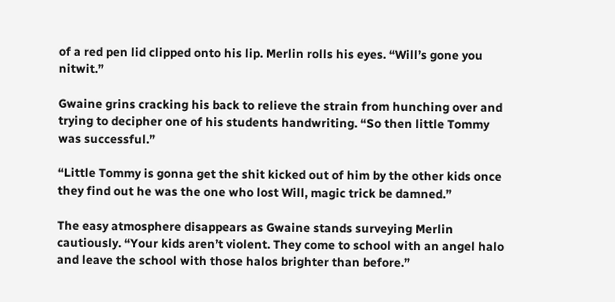of a red pen lid clipped onto his lip. Merlin rolls his eyes. “Will’s gone you nitwit.”

Gwaine grins cracking his back to relieve the strain from hunching over and trying to decipher one of his students handwriting. “So then little Tommy was successful.”

“Little Tommy is gonna get the shit kicked out of him by the other kids once they find out he was the one who lost Will, magic trick be damned.”

The easy atmosphere disappears as Gwaine stands surveying Merlin cautiously. “Your kids aren’t violent. They come to school with an angel halo and leave the school with those halos brighter than before.”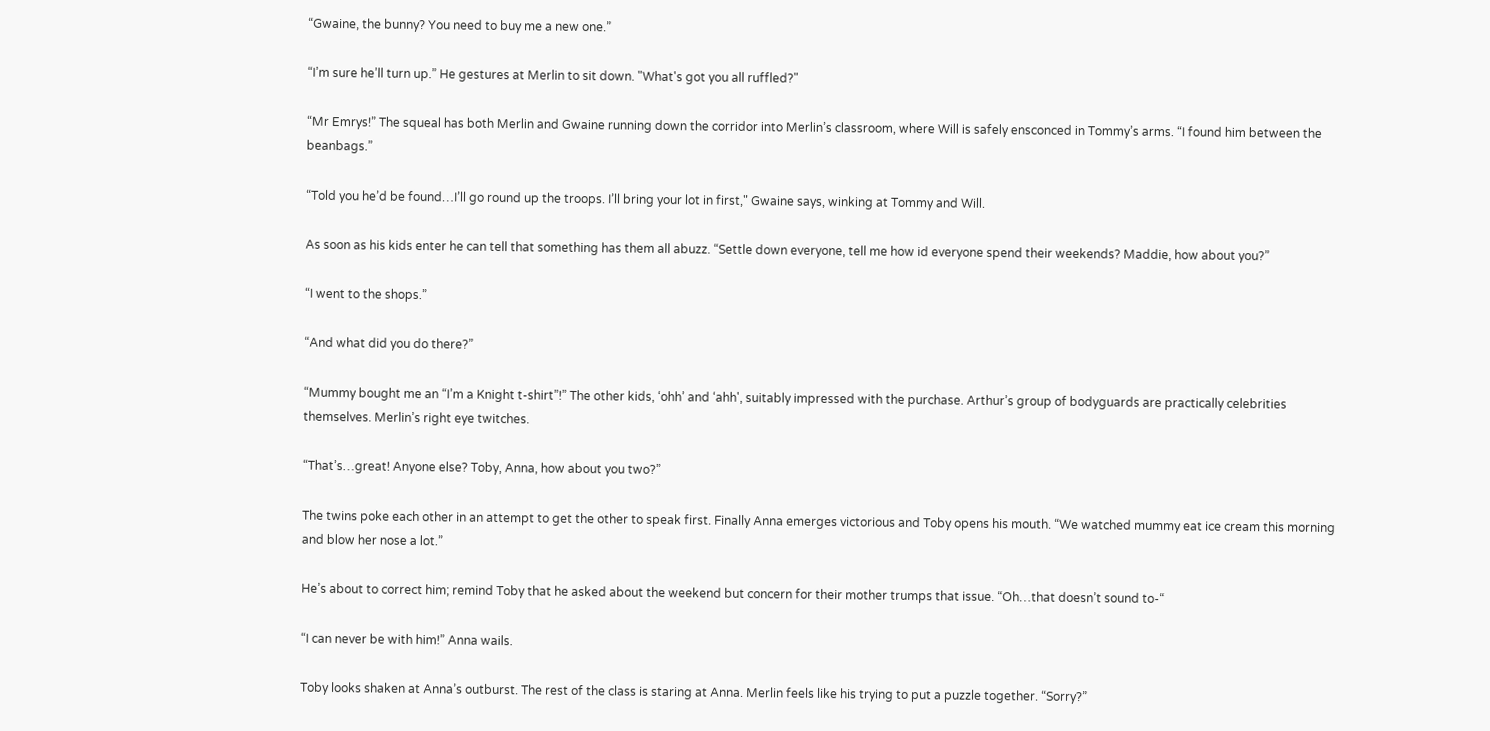“Gwaine, the bunny? You need to buy me a new one.”

“I’m sure he’ll turn up.” He gestures at Merlin to sit down. "What's got you all ruffled?"

“Mr Emrys!” The squeal has both Merlin and Gwaine running down the corridor into Merlin’s classroom, where Will is safely ensconced in Tommy’s arms. “I found him between the beanbags.”

“Told you he’d be found…I’ll go round up the troops. I’ll bring your lot in first," Gwaine says, winking at Tommy and Will.

As soon as his kids enter he can tell that something has them all abuzz. “Settle down everyone, tell me how id everyone spend their weekends? Maddie, how about you?”

“I went to the shops.”

“And what did you do there?”

“Mummy bought me an “I’m a Knight t-shirt”!” The other kids, ‘ohh’ and ‘ahh', suitably impressed with the purchase. Arthur’s group of bodyguards are practically celebrities themselves. Merlin’s right eye twitches.

“That’s…great! Anyone else? Toby, Anna, how about you two?”

The twins poke each other in an attempt to get the other to speak first. Finally Anna emerges victorious and Toby opens his mouth. “We watched mummy eat ice cream this morning and blow her nose a lot.”

He’s about to correct him; remind Toby that he asked about the weekend but concern for their mother trumps that issue. “Oh…that doesn’t sound to-“

“I can never be with him!” Anna wails.

Toby looks shaken at Anna’s outburst. The rest of the class is staring at Anna. Merlin feels like his trying to put a puzzle together. “Sorry?”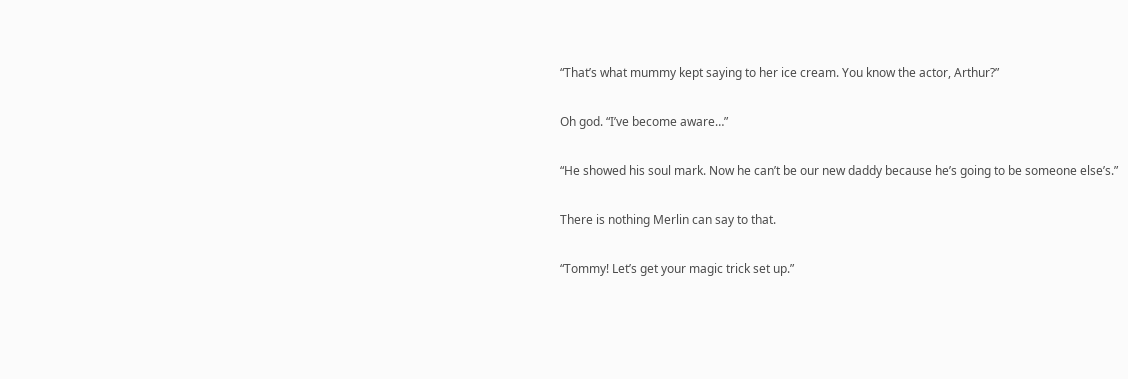“That’s what mummy kept saying to her ice cream. You know the actor, Arthur?”

Oh god. “I’ve become aware…”

“He showed his soul mark. Now he can’t be our new daddy because he’s going to be someone else’s.”

There is nothing Merlin can say to that.

“Tommy! Let’s get your magic trick set up.”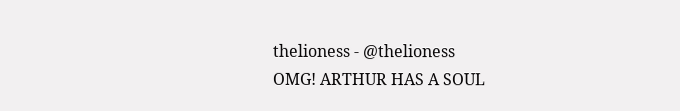thelioness - @thelioness
OMG! ARTHUR HAS A SOUL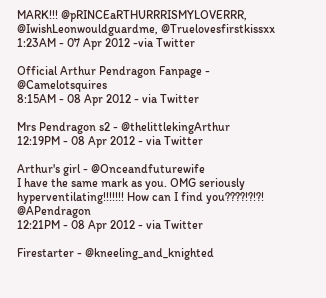MARK!!! @pRINCEaRTHURRRISMYLOVERRR, @IwishLeonwouldguardme, @Truelovesfirstkissxx
1:23AM - 07 Apr 2012 -via Twitter

Official Arthur Pendragon Fanpage - @Camelotsquires
8:15AM - 08 Apr 2012 - via Twitter

Mrs Pendragon s2 - @thelittlekingArthur
12:19PM - 08 Apr 2012 - via Twitter

Arthur's girl - @Onceandfuturewife
I have the same mark as you. OMG seriously hyperventilating!!!!!!! How can I find you????!?!?! @APendragon
12:21PM - 08 Apr 2012 - via Twitter

Firestarter - @kneeling_and_knighted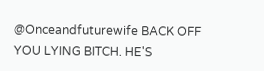@Onceandfuturewife BACK OFF YOU LYING BITCH. HE'S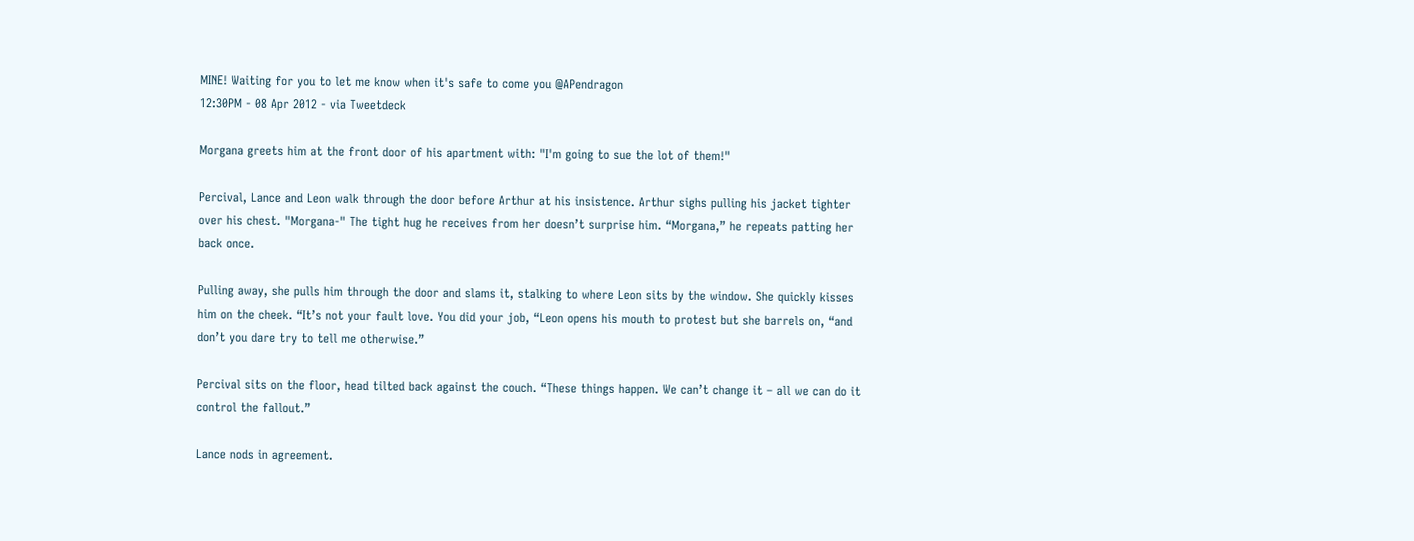MINE! Waiting for you to let me know when it's safe to come you @APendragon
12:30PM - 08 Apr 2012 - via Tweetdeck

Morgana greets him at the front door of his apartment with: "I'm going to sue the lot of them!"

Percival, Lance and Leon walk through the door before Arthur at his insistence. Arthur sighs pulling his jacket tighter over his chest. "Morgana-" The tight hug he receives from her doesn’t surprise him. “Morgana,” he repeats patting her back once.

Pulling away, she pulls him through the door and slams it, stalking to where Leon sits by the window. She quickly kisses him on the cheek. “It’s not your fault love. You did your job, “Leon opens his mouth to protest but she barrels on, “and don’t you dare try to tell me otherwise.”

Percival sits on the floor, head tilted back against the couch. “These things happen. We can’t change it – all we can do it control the fallout.”

Lance nods in agreement.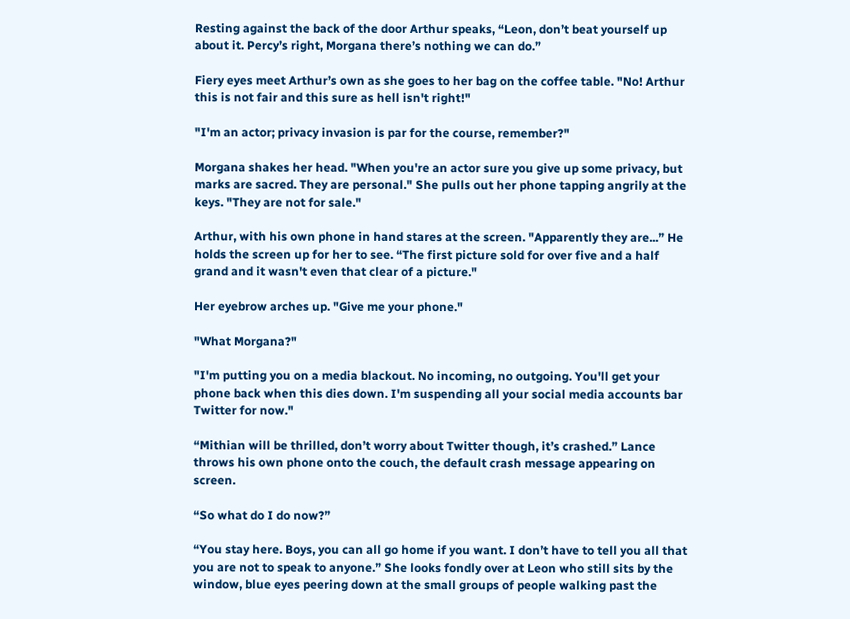Resting against the back of the door Arthur speaks, “Leon, don’t beat yourself up about it. Percy’s right, Morgana there’s nothing we can do.”

Fiery eyes meet Arthur’s own as she goes to her bag on the coffee table. "No! Arthur this is not fair and this sure as hell isn't right!"

"I'm an actor; privacy invasion is par for the course, remember?"

Morgana shakes her head. "When you're an actor sure you give up some privacy, but marks are sacred. They are personal." She pulls out her phone tapping angrily at the keys. "They are not for sale."

Arthur, with his own phone in hand stares at the screen. "Apparently they are...” He holds the screen up for her to see. “The first picture sold for over five and a half grand and it wasn't even that clear of a picture."

Her eyebrow arches up. "Give me your phone."

"What Morgana?"

"I'm putting you on a media blackout. No incoming, no outgoing. You'll get your phone back when this dies down. I'm suspending all your social media accounts bar Twitter for now."

“Mithian will be thrilled, don’t worry about Twitter though, it’s crashed.” Lance throws his own phone onto the couch, the default crash message appearing on screen.

“So what do I do now?”

“You stay here. Boys, you can all go home if you want. I don’t have to tell you all that you are not to speak to anyone.” She looks fondly over at Leon who still sits by the window, blue eyes peering down at the small groups of people walking past the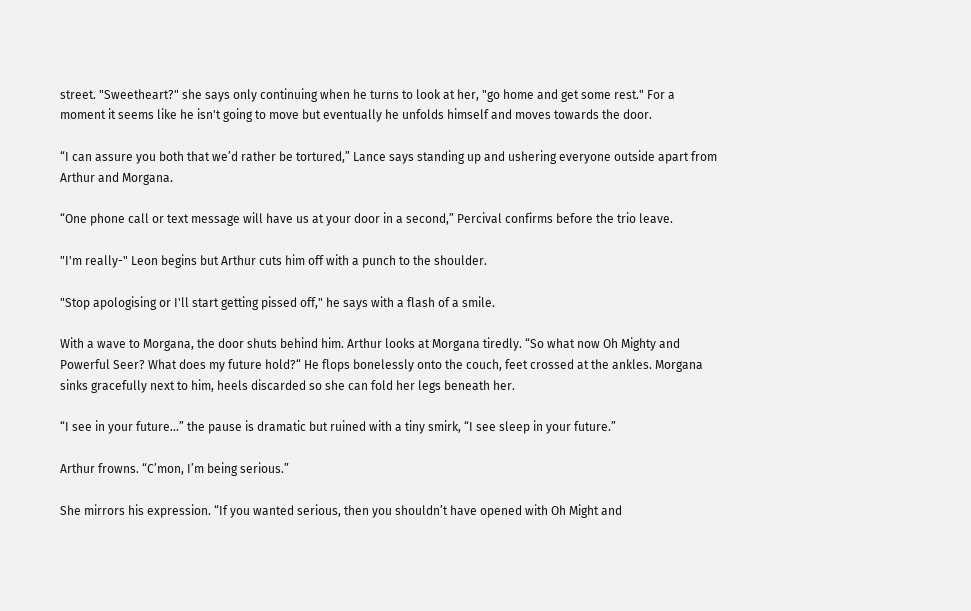street. "Sweetheart?" she says only continuing when he turns to look at her, "go home and get some rest." For a moment it seems like he isn't going to move but eventually he unfolds himself and moves towards the door.

“I can assure you both that we’d rather be tortured,” Lance says standing up and ushering everyone outside apart from Arthur and Morgana.

“One phone call or text message will have us at your door in a second,” Percival confirms before the trio leave.

"I'm really-" Leon begins but Arthur cuts him off with a punch to the shoulder.

"Stop apologising or I'll start getting pissed off," he says with a flash of a smile.

With a wave to Morgana, the door shuts behind him. Arthur looks at Morgana tiredly. “So what now Oh Mighty and Powerful Seer? What does my future hold?“ He flops bonelessly onto the couch, feet crossed at the ankles. Morgana sinks gracefully next to him, heels discarded so she can fold her legs beneath her.

“I see in your future…” the pause is dramatic but ruined with a tiny smirk, “I see sleep in your future.”

Arthur frowns. “C’mon, I’m being serious.”

She mirrors his expression. “If you wanted serious, then you shouldn’t have opened with Oh Might and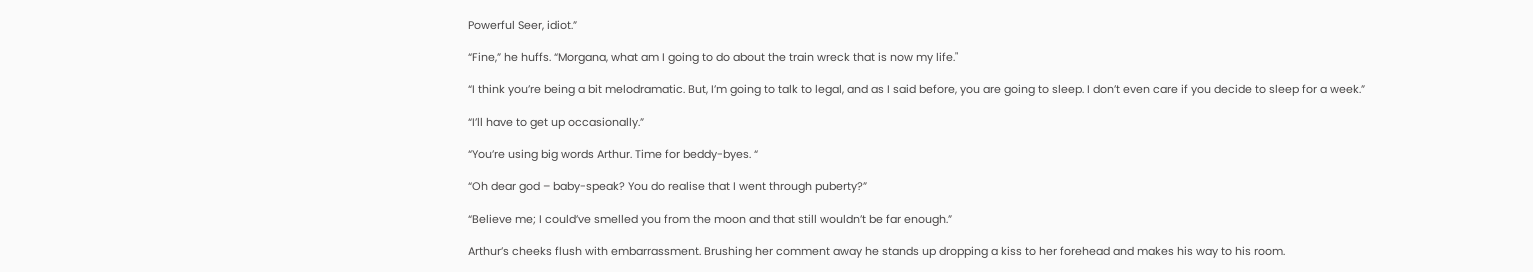Powerful Seer, idiot.”

“Fine,” he huffs. “Morgana, what am I going to do about the train wreck that is now my life."

“I think you’re being a bit melodramatic. But, I’m going to talk to legal, and as I said before, you are going to sleep. I don’t even care if you decide to sleep for a week.”

“I’ll have to get up occasionally.”

“You’re using big words Arthur. Time for beddy-byes. “

“Oh dear god – baby-speak? You do realise that I went through puberty?”

“Believe me; I could’ve smelled you from the moon and that still wouldn’t be far enough.”

Arthur’s cheeks flush with embarrassment. Brushing her comment away he stands up dropping a kiss to her forehead and makes his way to his room.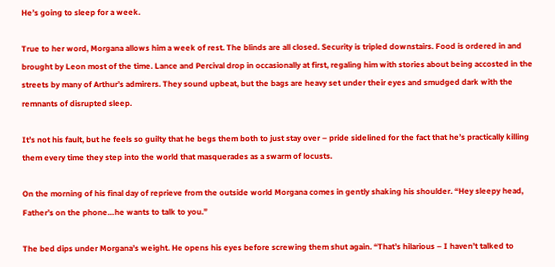He’s going to sleep for a week.

True to her word, Morgana allows him a week of rest. The blinds are all closed. Security is tripled downstairs. Food is ordered in and brought by Leon most of the time. Lance and Percival drop in occasionally at first, regaling him with stories about being accosted in the streets by many of Arthur’s admirers. They sound upbeat, but the bags are heavy set under their eyes and smudged dark with the remnants of disrupted sleep.

It’s not his fault, but he feels so guilty that he begs them both to just stay over – pride sidelined for the fact that he’s practically killing them every time they step into the world that masquerades as a swarm of locusts.

On the morning of his final day of reprieve from the outside world Morgana comes in gently shaking his shoulder. “Hey sleepy head, Father’s on the phone…he wants to talk to you.”

The bed dips under Morgana’s weight. He opens his eyes before screwing them shut again. “That’s hilarious – I haven’t talked to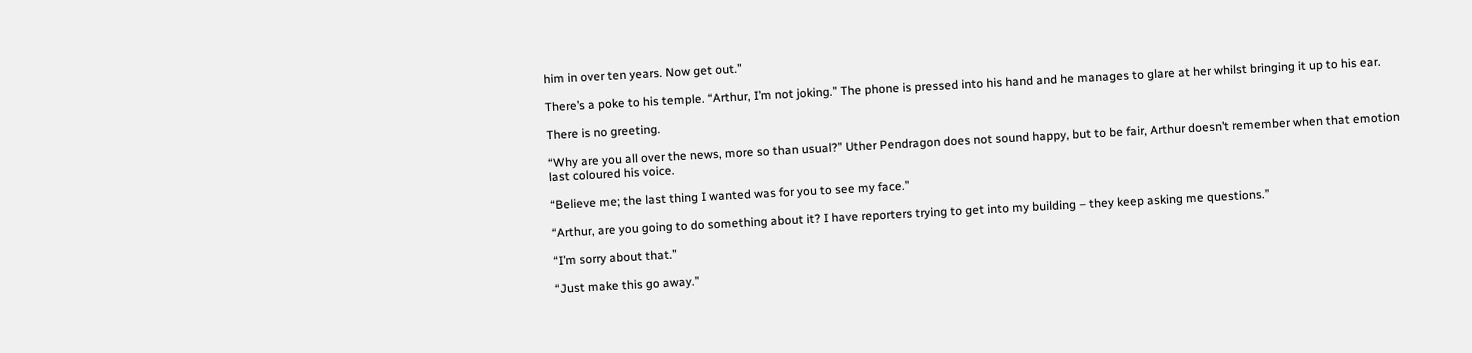him in over ten years. Now get out.”

There’s a poke to his temple. “Arthur, I’m not joking.” The phone is pressed into his hand and he manages to glare at her whilst bringing it up to his ear.

There is no greeting.

“Why are you all over the news, more so than usual?” Uther Pendragon does not sound happy, but to be fair, Arthur doesn’t remember when that emotion last coloured his voice.

“Believe me; the last thing I wanted was for you to see my face.”

“Arthur, are you going to do something about it? I have reporters trying to get into my building – they keep asking me questions.”

“I’m sorry about that.”

“Just make this go away.”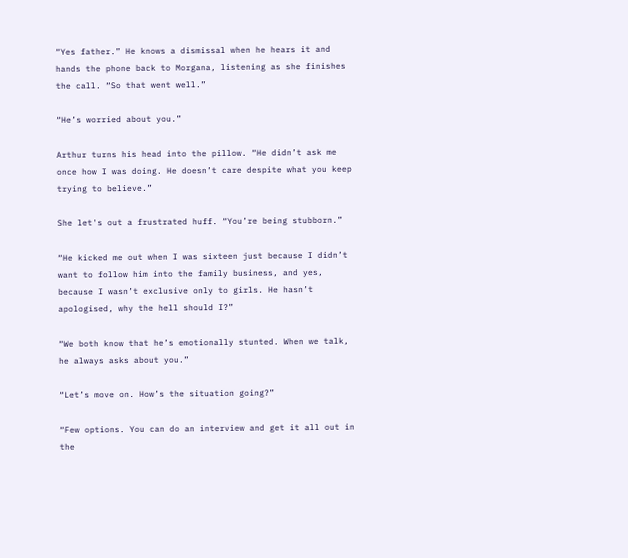“Yes father.” He knows a dismissal when he hears it and hands the phone back to Morgana, listening as she finishes the call. “So that went well.”

“He’s worried about you.”

Arthur turns his head into the pillow. “He didn’t ask me once how I was doing. He doesn’t care despite what you keep trying to believe.”

She let's out a frustrated huff. “You’re being stubborn.”

“He kicked me out when I was sixteen just because I didn’t want to follow him into the family business, and yes, because I wasn’t exclusive only to girls. He hasn’t apologised, why the hell should I?”

“We both know that he’s emotionally stunted. When we talk, he always asks about you.”

“Let’s move on. How’s the situation going?”

“Few options. You can do an interview and get it all out in the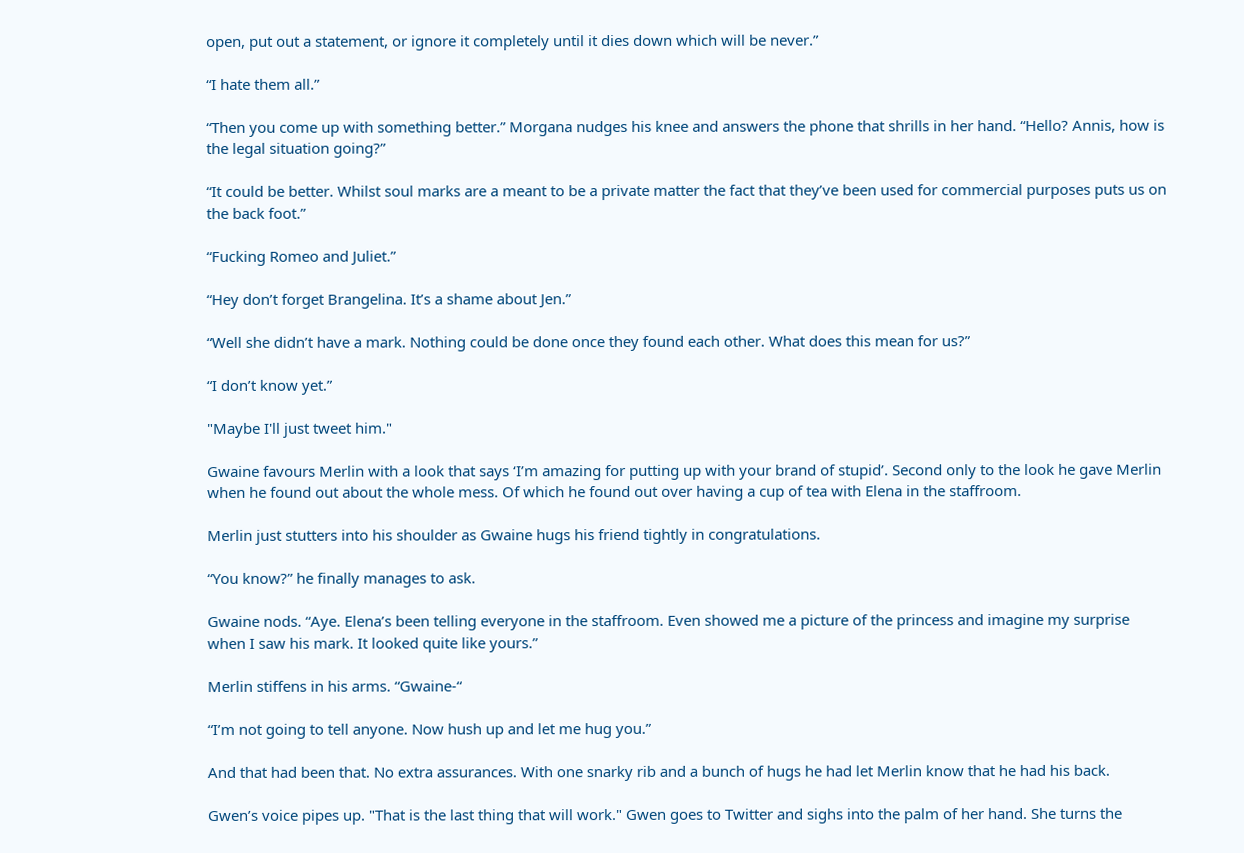open, put out a statement, or ignore it completely until it dies down which will be never.”

“I hate them all.”

“Then you come up with something better.” Morgana nudges his knee and answers the phone that shrills in her hand. “Hello? Annis, how is the legal situation going?”

“It could be better. Whilst soul marks are a meant to be a private matter the fact that they’ve been used for commercial purposes puts us on the back foot.”

“Fucking Romeo and Juliet.”

“Hey don’t forget Brangelina. It’s a shame about Jen.”

“Well she didn’t have a mark. Nothing could be done once they found each other. What does this mean for us?”

“I don’t know yet.”

"Maybe I'll just tweet him."

Gwaine favours Merlin with a look that says ‘I’m amazing for putting up with your brand of stupid’. Second only to the look he gave Merlin when he found out about the whole mess. Of which he found out over having a cup of tea with Elena in the staffroom.

Merlin just stutters into his shoulder as Gwaine hugs his friend tightly in congratulations.

“You know?” he finally manages to ask.

Gwaine nods. “Aye. Elena’s been telling everyone in the staffroom. Even showed me a picture of the princess and imagine my surprise when I saw his mark. It looked quite like yours.”

Merlin stiffens in his arms. “Gwaine-“

“I’m not going to tell anyone. Now hush up and let me hug you.”

And that had been that. No extra assurances. With one snarky rib and a bunch of hugs he had let Merlin know that he had his back.

Gwen’s voice pipes up. "That is the last thing that will work." Gwen goes to Twitter and sighs into the palm of her hand. She turns the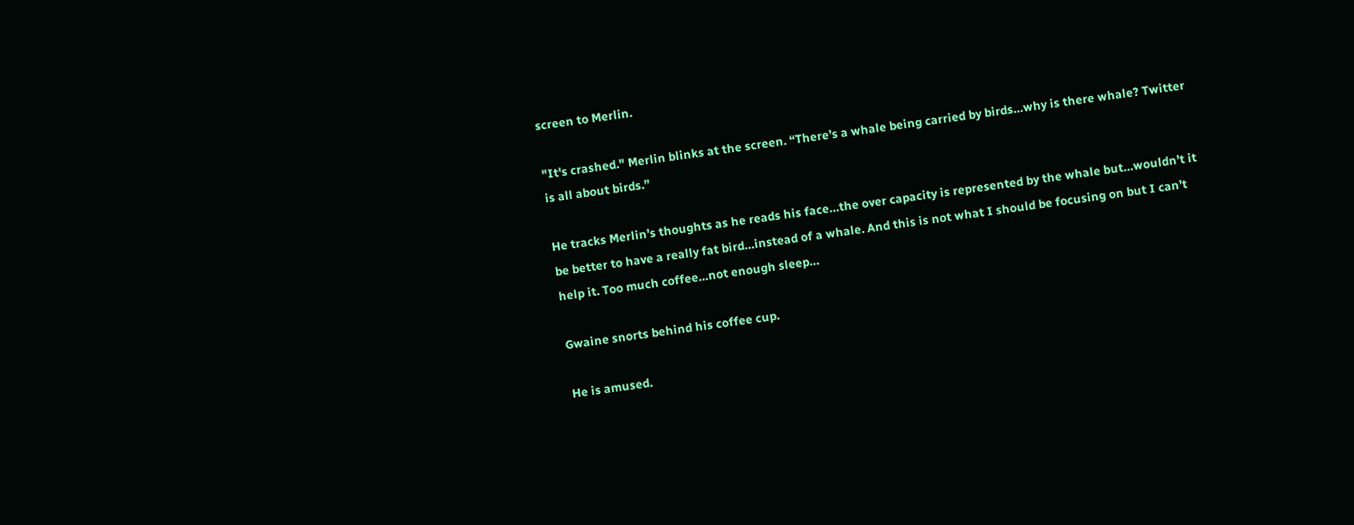screen to Merlin.

"It's crashed." Merlin blinks at the screen. “There’s a whale being carried by birds…why is there whale? Twitter is all about birds.”

He tracks Merlin’s thoughts as he reads his face…the over capacity is represented by the whale but…wouldn’t it be better to have a really fat bird…instead of a whale. And this is not what I should be focusing on but I can’t help it. Too much coffee…not enough sleep…

Gwaine snorts behind his coffee cup.

He is amused.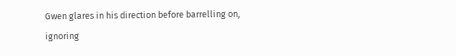Gwen glares in his direction before barrelling on, ignoring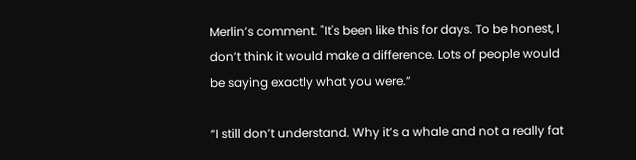Merlin’s comment. "It's been like this for days. To be honest, I don’t think it would make a difference. Lots of people would be saying exactly what you were.”

“I still don’t understand. Why it’s a whale and not a really fat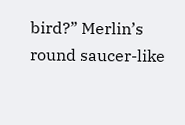bird?” Merlin’s round saucer-like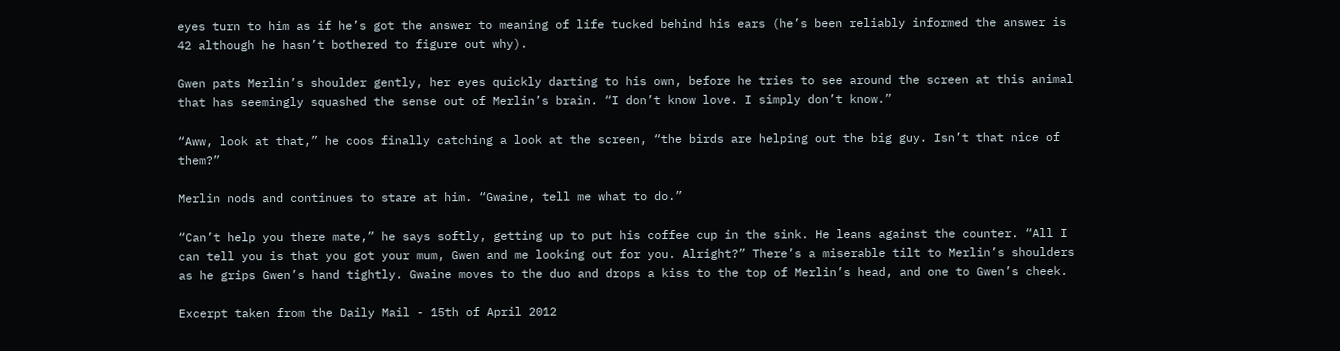eyes turn to him as if he’s got the answer to meaning of life tucked behind his ears (he’s been reliably informed the answer is 42 although he hasn’t bothered to figure out why).

Gwen pats Merlin’s shoulder gently, her eyes quickly darting to his own, before he tries to see around the screen at this animal that has seemingly squashed the sense out of Merlin’s brain. “I don’t know love. I simply don’t know.”

“Aww, look at that,” he coos finally catching a look at the screen, “the birds are helping out the big guy. Isn’t that nice of them?”

Merlin nods and continues to stare at him. “Gwaine, tell me what to do.”

“Can’t help you there mate,” he says softly, getting up to put his coffee cup in the sink. He leans against the counter. “All I can tell you is that you got your mum, Gwen and me looking out for you. Alright?” There’s a miserable tilt to Merlin’s shoulders as he grips Gwen’s hand tightly. Gwaine moves to the duo and drops a kiss to the top of Merlin’s head, and one to Gwen’s cheek.

Excerpt taken from the Daily Mail - 15th of April 2012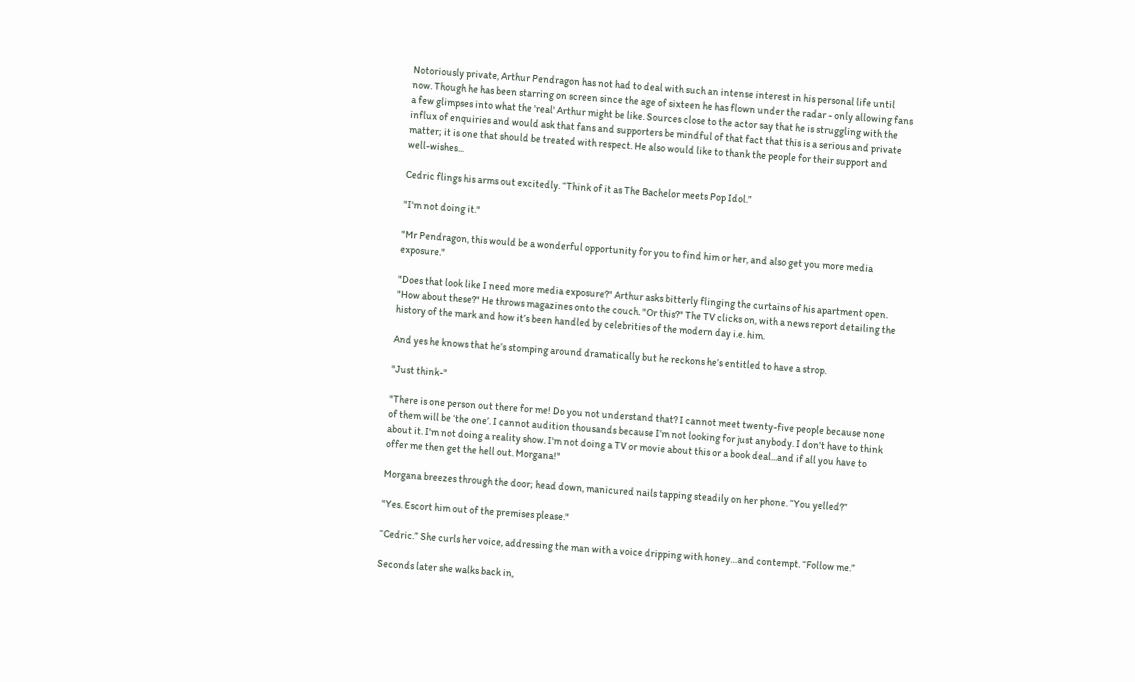Notoriously private, Arthur Pendragon has not had to deal with such an intense interest in his personal life until now. Though he has been starring on screen since the age of sixteen he has flown under the radar - only allowing fans a few glimpses into what the 'real' Arthur might be like. Sources close to the actor say that he is struggling with the influx of enquiries and would ask that fans and supporters be mindful of that fact that this is a serious and private matter; it is one that should be treated with respect. He also would like to thank the people for their support and well-wishes...

Cedric flings his arms out excitedly. “Think of it as The Bachelor meets Pop Idol.”

"I'm not doing it."

"Mr Pendragon, this would be a wonderful opportunity for you to find him or her, and also get you more media exposure."

"Does that look like I need more media exposure?" Arthur asks bitterly flinging the curtains of his apartment open. "How about these?" He throws magazines onto the couch. "Or this?" The TV clicks on, with a news report detailing the history of the mark and how it’s been handled by celebrities of the modern day i.e. him.

And yes he knows that he’s stomping around dramatically but he reckons he’s entitled to have a strop.

"Just think-"

"There is one person out there for me! Do you not understand that? I cannot meet twenty-five people because none of them will be ‘the one’. I cannot audition thousands because I’m not looking for just anybody. I don't have to think about it. I'm not doing a reality show. I'm not doing a TV or movie about this or a book deal...and if all you have to offer me then get the hell out. Morgana!"

Morgana breezes through the door; head down, manicured nails tapping steadily on her phone. “You yelled?”

"Yes. Escort him out of the premises please."

“Cedric.” She curls her voice, addressing the man with a voice dripping with honey…and contempt. “Follow me.”

Seconds later she walks back in,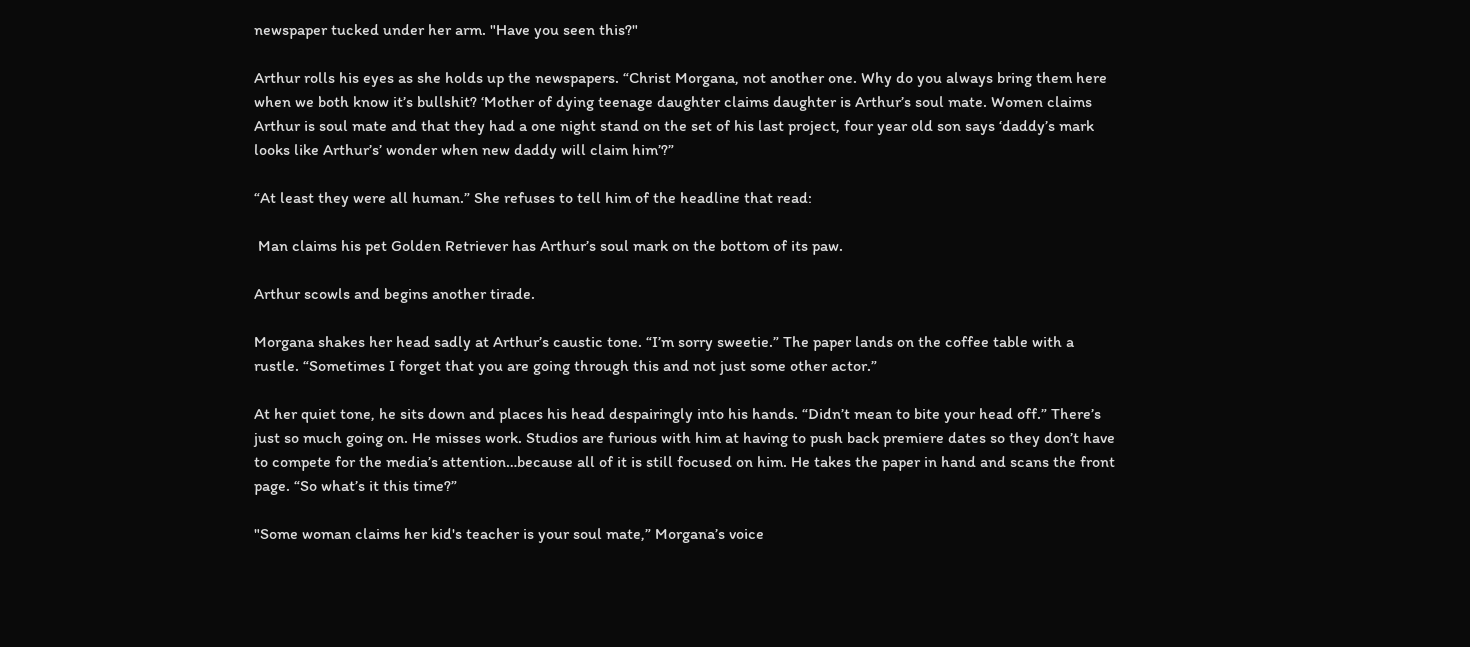newspaper tucked under her arm. "Have you seen this?"

Arthur rolls his eyes as she holds up the newspapers. “Christ Morgana, not another one. Why do you always bring them here when we both know it’s bullshit? ‘Mother of dying teenage daughter claims daughter is Arthur’s soul mate. Women claims Arthur is soul mate and that they had a one night stand on the set of his last project, four year old son says ‘daddy’s mark looks like Arthur’s’ wonder when new daddy will claim him’?”

“At least they were all human.” She refuses to tell him of the headline that read:

 Man claims his pet Golden Retriever has Arthur’s soul mark on the bottom of its paw.

Arthur scowls and begins another tirade.

Morgana shakes her head sadly at Arthur’s caustic tone. “I’m sorry sweetie.” The paper lands on the coffee table with a rustle. “Sometimes I forget that you are going through this and not just some other actor.”

At her quiet tone, he sits down and places his head despairingly into his hands. “Didn’t mean to bite your head off.” There’s just so much going on. He misses work. Studios are furious with him at having to push back premiere dates so they don’t have to compete for the media’s attention…because all of it is still focused on him. He takes the paper in hand and scans the front page. “So what’s it this time?”

"Some woman claims her kid's teacher is your soul mate,” Morgana’s voice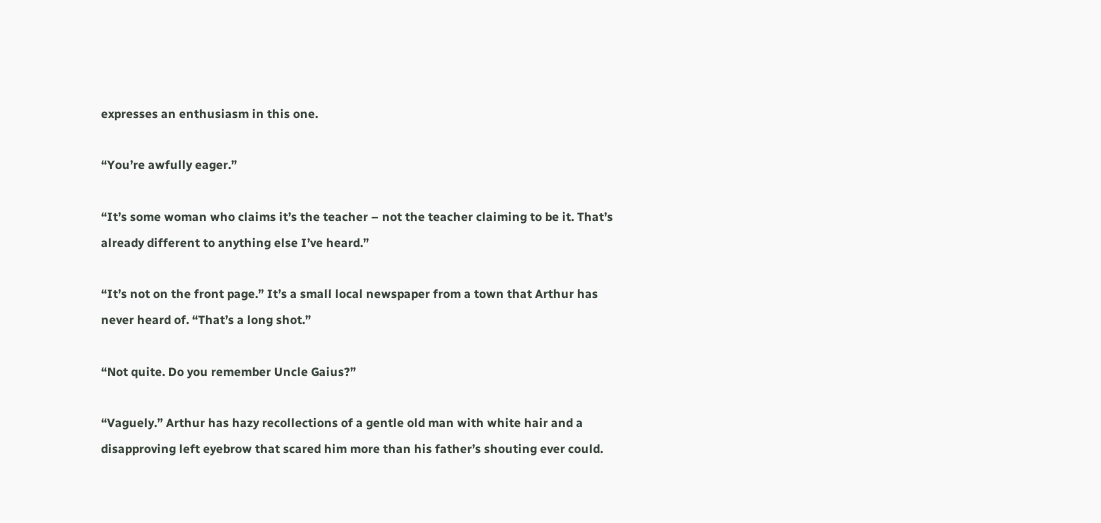expresses an enthusiasm in this one.

“You’re awfully eager.”

“It’s some woman who claims it’s the teacher – not the teacher claiming to be it. That’s already different to anything else I’ve heard.”

“It’s not on the front page.” It’s a small local newspaper from a town that Arthur has never heard of. “That’s a long shot.”

“Not quite. Do you remember Uncle Gaius?”

“Vaguely.” Arthur has hazy recollections of a gentle old man with white hair and a disapproving left eyebrow that scared him more than his father’s shouting ever could.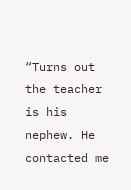“Turns out the teacher is his nephew. He contacted me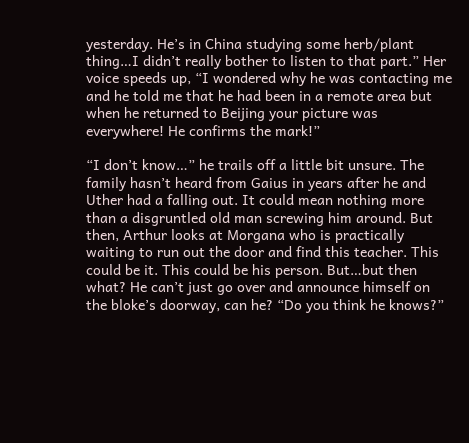yesterday. He’s in China studying some herb/plant thing…I didn’t really bother to listen to that part.” Her voice speeds up, “I wondered why he was contacting me and he told me that he had been in a remote area but when he returned to Beijing your picture was everywhere! He confirms the mark!”

“I don’t know…” he trails off a little bit unsure. The family hasn’t heard from Gaius in years after he and Uther had a falling out. It could mean nothing more than a disgruntled old man screwing him around. But then, Arthur looks at Morgana who is practically waiting to run out the door and find this teacher. This could be it. This could be his person. But…but then what? He can’t just go over and announce himself on the bloke’s doorway, can he? “Do you think he knows?”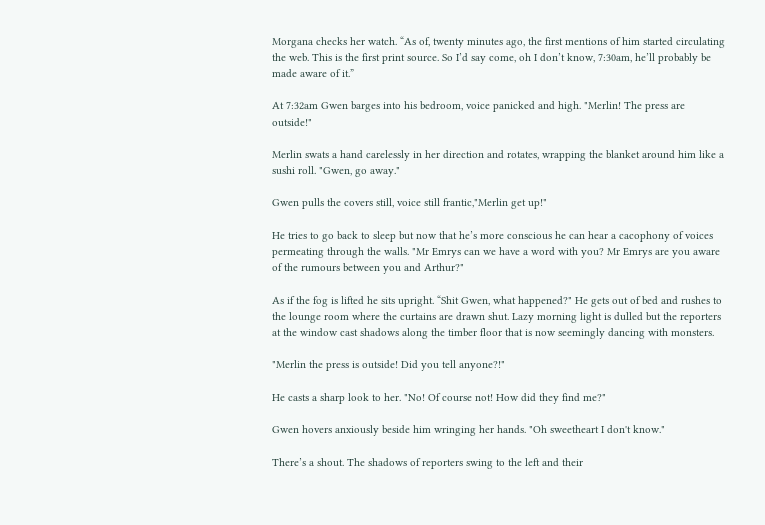Morgana checks her watch. “As of, twenty minutes ago, the first mentions of him started circulating the web. This is the first print source. So I’d say come, oh I don’t know, 7:30am, he’ll probably be made aware of it.”

At 7:32am Gwen barges into his bedroom, voice panicked and high. "Merlin! The press are outside!"

Merlin swats a hand carelessly in her direction and rotates, wrapping the blanket around him like a sushi roll. "Gwen, go away."

Gwen pulls the covers still, voice still frantic,"Merlin get up!"

He tries to go back to sleep but now that he’s more conscious he can hear a cacophony of voices permeating through the walls. "Mr Emrys can we have a word with you? Mr Emrys are you aware of the rumours between you and Arthur?"

As if the fog is lifted he sits upright. “Shit Gwen, what happened?" He gets out of bed and rushes to the lounge room where the curtains are drawn shut. Lazy morning light is dulled but the reporters at the window cast shadows along the timber floor that is now seemingly dancing with monsters.

"Merlin the press is outside! Did you tell anyone?!"

He casts a sharp look to her. "No! Of course not! How did they find me?"

Gwen hovers anxiously beside him wringing her hands. "Oh sweetheart I don't know."

There’s a shout. The shadows of reporters swing to the left and their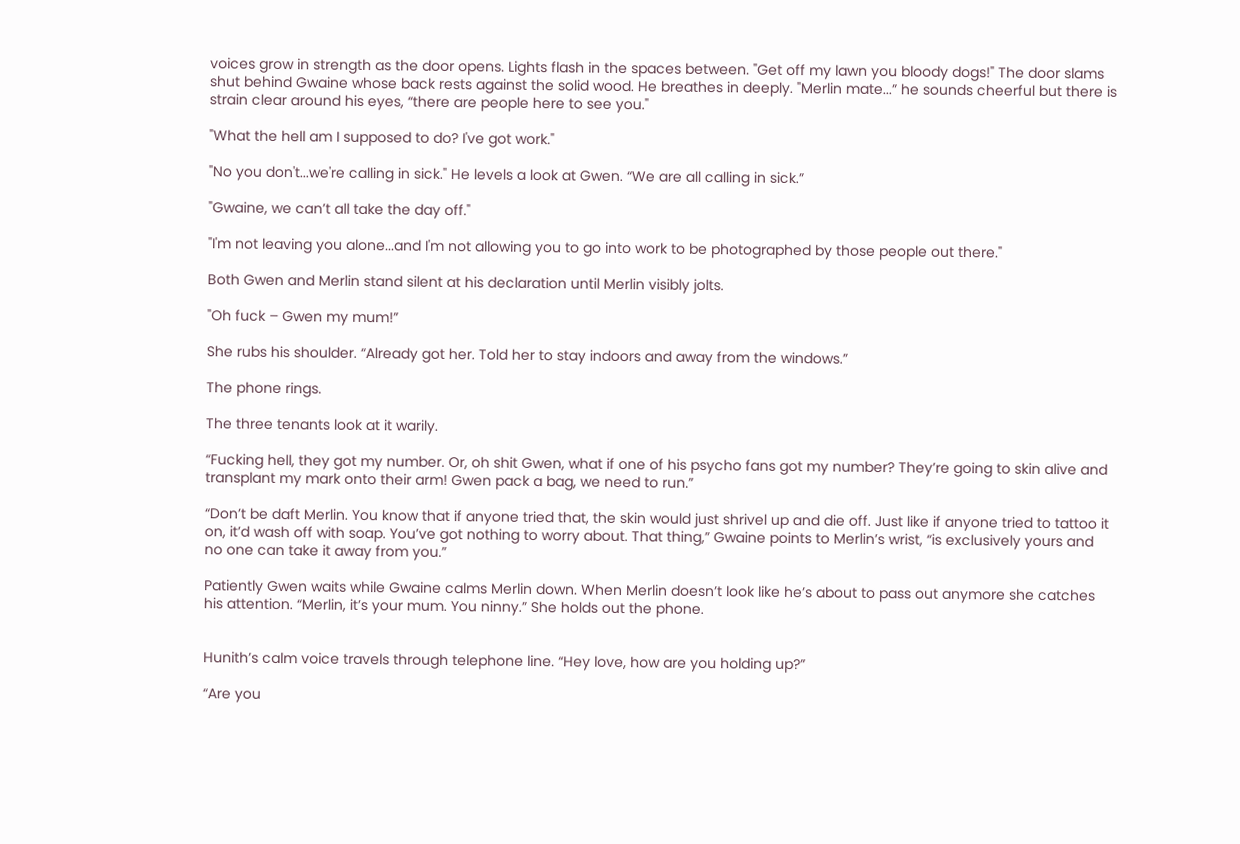voices grow in strength as the door opens. Lights flash in the spaces between. "Get off my lawn you bloody dogs!" The door slams shut behind Gwaine whose back rests against the solid wood. He breathes in deeply. "Merlin mate...” he sounds cheerful but there is strain clear around his eyes, “there are people here to see you."

"What the hell am I supposed to do? I've got work."

"No you don't...we're calling in sick." He levels a look at Gwen. “We are all calling in sick.”

"Gwaine, we can’t all take the day off."

"I'm not leaving you alone...and I'm not allowing you to go into work to be photographed by those people out there."

Both Gwen and Merlin stand silent at his declaration until Merlin visibly jolts.

"Oh fuck – Gwen my mum!”

She rubs his shoulder. “Already got her. Told her to stay indoors and away from the windows.”

The phone rings.

The three tenants look at it warily.

“Fucking hell, they got my number. Or, oh shit Gwen, what if one of his psycho fans got my number? They’re going to skin alive and transplant my mark onto their arm! Gwen pack a bag, we need to run.”

“Don’t be daft Merlin. You know that if anyone tried that, the skin would just shrivel up and die off. Just like if anyone tried to tattoo it on, it’d wash off with soap. You’ve got nothing to worry about. That thing,” Gwaine points to Merlin’s wrist, “is exclusively yours and no one can take it away from you.”

Patiently Gwen waits while Gwaine calms Merlin down. When Merlin doesn’t look like he’s about to pass out anymore she catches his attention. “Merlin, it’s your mum. You ninny.” She holds out the phone.


Hunith’s calm voice travels through telephone line. “Hey love, how are you holding up?”

“Are you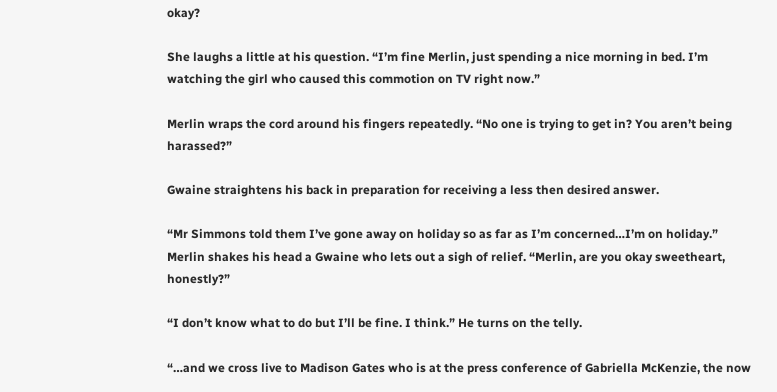okay?

She laughs a little at his question. “I’m fine Merlin, just spending a nice morning in bed. I’m watching the girl who caused this commotion on TV right now.”

Merlin wraps the cord around his fingers repeatedly. “No one is trying to get in? You aren’t being harassed?”

Gwaine straightens his back in preparation for receiving a less then desired answer.

“Mr Simmons told them I’ve gone away on holiday so as far as I’m concerned…I’m on holiday.” Merlin shakes his head a Gwaine who lets out a sigh of relief. “Merlin, are you okay sweetheart, honestly?”

“I don’t know what to do but I’ll be fine. I think.” He turns on the telly.

“…and we cross live to Madison Gates who is at the press conference of Gabriella McKenzie, the now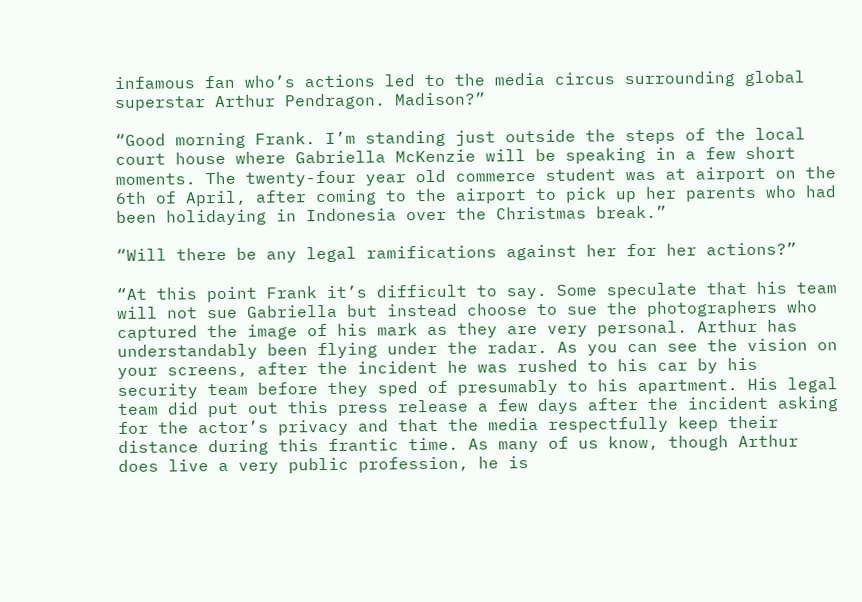infamous fan who’s actions led to the media circus surrounding global superstar Arthur Pendragon. Madison?”

“Good morning Frank. I’m standing just outside the steps of the local court house where Gabriella McKenzie will be speaking in a few short moments. The twenty-four year old commerce student was at airport on the 6th of April, after coming to the airport to pick up her parents who had been holidaying in Indonesia over the Christmas break.”

“Will there be any legal ramifications against her for her actions?”

“At this point Frank it’s difficult to say. Some speculate that his team will not sue Gabriella but instead choose to sue the photographers who captured the image of his mark as they are very personal. Arthur has understandably been flying under the radar. As you can see the vision on your screens, after the incident he was rushed to his car by his security team before they sped of presumably to his apartment. His legal team did put out this press release a few days after the incident asking for the actor’s privacy and that the media respectfully keep their distance during this frantic time. As many of us know, though Arthur does live a very public profession, he is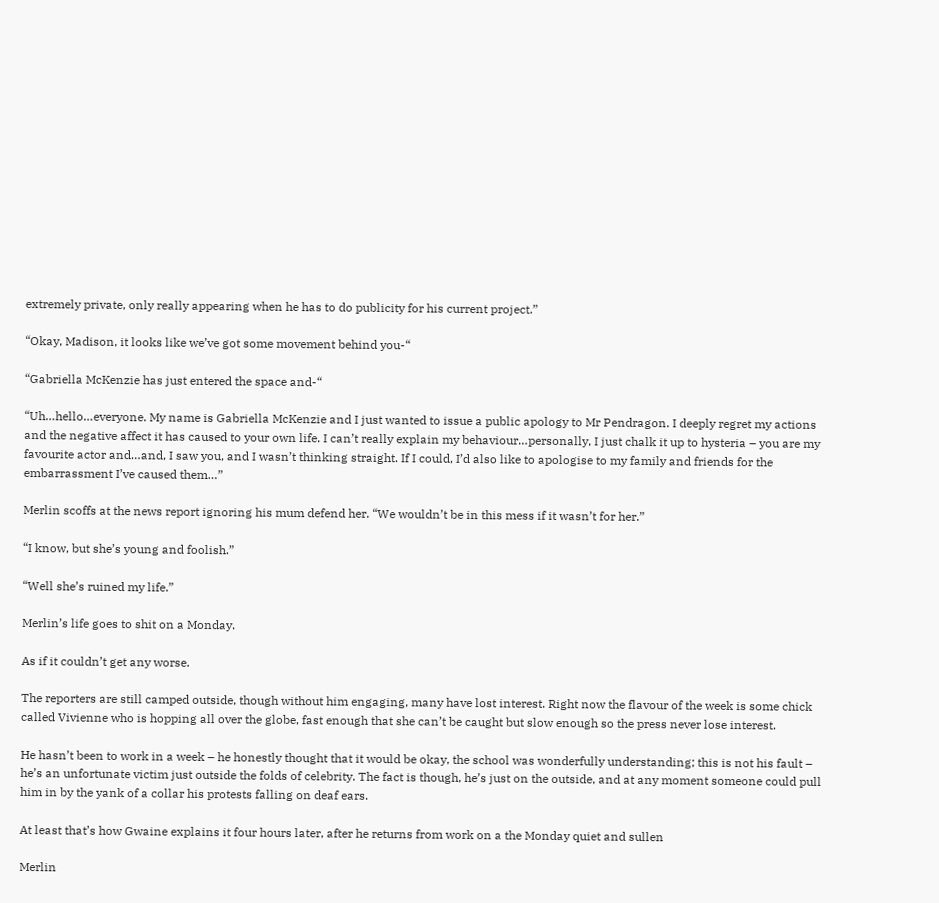extremely private, only really appearing when he has to do publicity for his current project.”

“Okay, Madison, it looks like we’ve got some movement behind you-“

“Gabriella McKenzie has just entered the space and-“

“Uh…hello…everyone. My name is Gabriella McKenzie and I just wanted to issue a public apology to Mr Pendragon. I deeply regret my actions and the negative affect it has caused to your own life. I can’t really explain my behaviour…personally, I just chalk it up to hysteria – you are my favourite actor and…and, I saw you, and I wasn’t thinking straight. If I could, I’d also like to apologise to my family and friends for the embarrassment I’ve caused them…”

Merlin scoffs at the news report ignoring his mum defend her. “We wouldn’t be in this mess if it wasn’t for her.”

“I know, but she’s young and foolish.”

“Well she’s ruined my life.”

Merlin’s life goes to shit on a Monday.

As if it couldn’t get any worse.

The reporters are still camped outside, though without him engaging, many have lost interest. Right now the flavour of the week is some chick called Vivienne who is hopping all over the globe, fast enough that she can’t be caught but slow enough so the press never lose interest.

He hasn’t been to work in a week – he honestly thought that it would be okay, the school was wonderfully understanding; this is not his fault – he’s an unfortunate victim just outside the folds of celebrity. The fact is though, he’s just on the outside, and at any moment someone could pull him in by the yank of a collar his protests falling on deaf ears.

At least that’s how Gwaine explains it four hours later, after he returns from work on a the Monday quiet and sullen

Merlin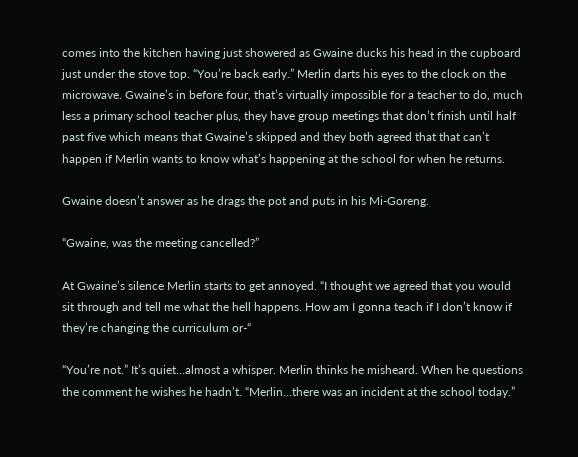comes into the kitchen having just showered as Gwaine ducks his head in the cupboard just under the stove top. “You’re back early.” Merlin darts his eyes to the clock on the microwave. Gwaine’s in before four, that’s virtually impossible for a teacher to do, much less a primary school teacher plus, they have group meetings that don’t finish until half past five which means that Gwaine’s skipped and they both agreed that that can’t happen if Merlin wants to know what’s happening at the school for when he returns.

Gwaine doesn’t answer as he drags the pot and puts in his Mi-Goreng.

“Gwaine, was the meeting cancelled?”

At Gwaine’s silence Merlin starts to get annoyed. “I thought we agreed that you would sit through and tell me what the hell happens. How am I gonna teach if I don’t know if they’re changing the curriculum or-“

“You’re not.” It’s quiet…almost a whisper. Merlin thinks he misheard. When he questions the comment he wishes he hadn’t. “Merlin…there was an incident at the school today.”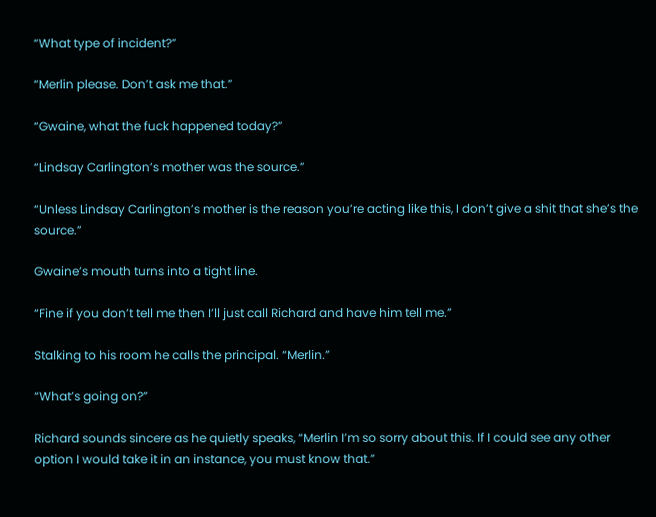“What type of incident?”

“Merlin please. Don’t ask me that.”

“Gwaine, what the fuck happened today?”

“Lindsay Carlington’s mother was the source.”

“Unless Lindsay Carlington’s mother is the reason you’re acting like this, I don’t give a shit that she’s the source.”

Gwaine’s mouth turns into a tight line.

“Fine if you don’t tell me then I’ll just call Richard and have him tell me.”

Stalking to his room he calls the principal. “Merlin.”

“What’s going on?”

Richard sounds sincere as he quietly speaks, “Merlin I’m so sorry about this. If I could see any other option I would take it in an instance, you must know that.”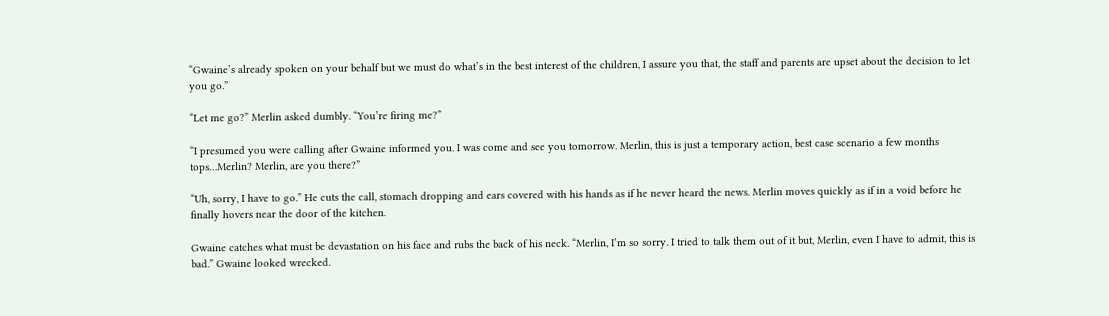“Gwaine’s already spoken on your behalf but we must do what’s in the best interest of the children, I assure you that, the staff and parents are upset about the decision to let you go.”

“Let me go?” Merlin asked dumbly. “You’re firing me?”

“I presumed you were calling after Gwaine informed you. I was come and see you tomorrow. Merlin, this is just a temporary action, best case scenario a few months tops…Merlin? Merlin, are you there?”

“Uh, sorry, I have to go.” He cuts the call, stomach dropping and ears covered with his hands as if he never heard the news. Merlin moves quickly as if in a void before he finally hovers near the door of the kitchen.

Gwaine catches what must be devastation on his face and rubs the back of his neck. “Merlin, I’m so sorry. I tried to talk them out of it but, Merlin, even I have to admit, this is bad.” Gwaine looked wrecked.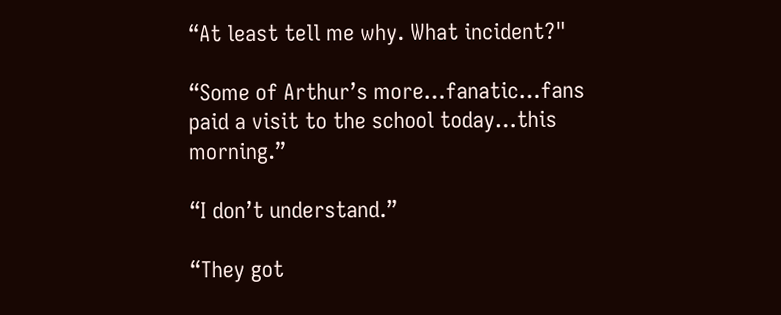“At least tell me why. What incident?"

“Some of Arthur’s more…fanatic…fans paid a visit to the school today…this morning.”

“I don’t understand.”

“They got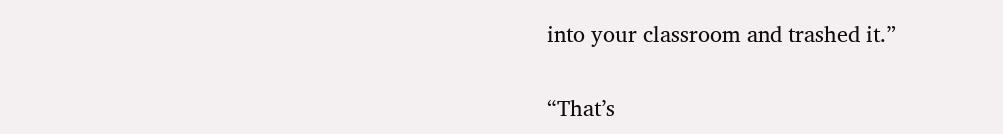into your classroom and trashed it.”

“That’s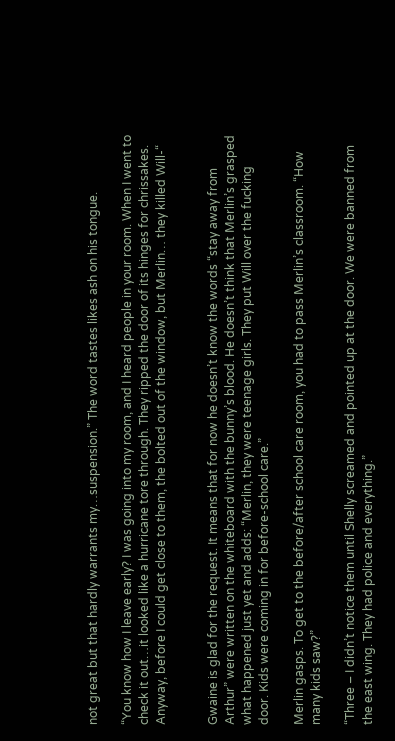not great but that hardly warrants my…suspension.” The word tastes likes ash on his tongue.

“You know how I leave early? I was going into my room, and I heard people in your room. When I went to check it out…it looked like a hurricane tore through. They ripped the door of its hinges for chrissakes. Anyway, before I could get close to them, the bolted out of the window, but Merlin… they killed Will-“


Gwaine is glad for the request. It means that for now he doesn’t know the words “stay away from Arthur” were written on the whiteboard with the bunny’s blood. He doesn’t think that Merlin’s grasped what happened just yet and adds: “Merlin, they were teenage girls. They put Will over the fucking door. Kids were coming in for before-school care.”

Merlin gasps. To get to the before/after school care room, you had to pass Merlin’s classroom. “How many kids saw?”

“Three – I didn’t notice them until Shelly screamed and pointed up at the door. We were banned from the east wing. They had police and everything.”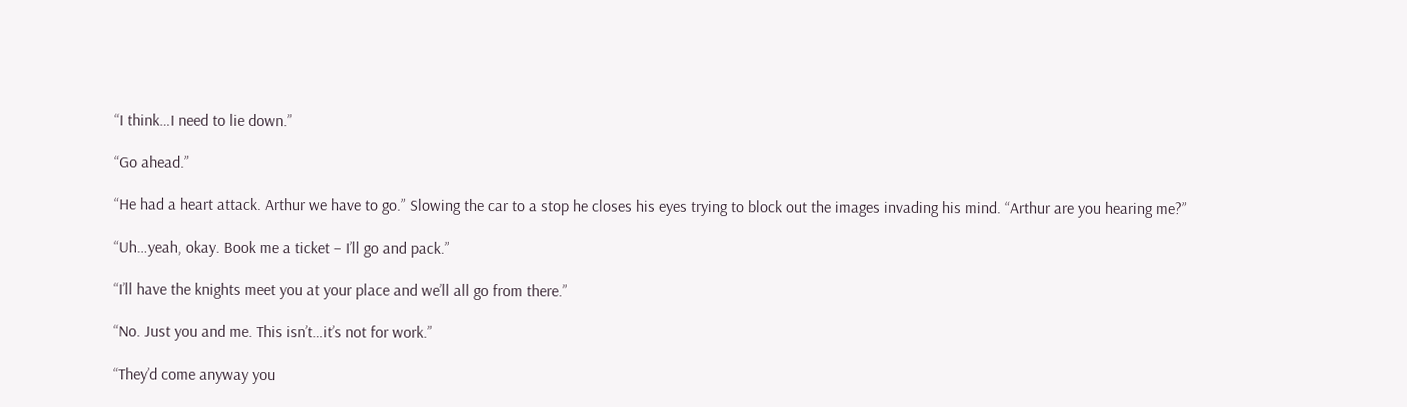“I think…I need to lie down.”

“Go ahead.”

“He had a heart attack. Arthur we have to go.” Slowing the car to a stop he closes his eyes trying to block out the images invading his mind. “Arthur are you hearing me?”

“Uh…yeah, okay. Book me a ticket – I’ll go and pack.”

“I’ll have the knights meet you at your place and we’ll all go from there.”

“No. Just you and me. This isn’t…it’s not for work.”

“They’d come anyway you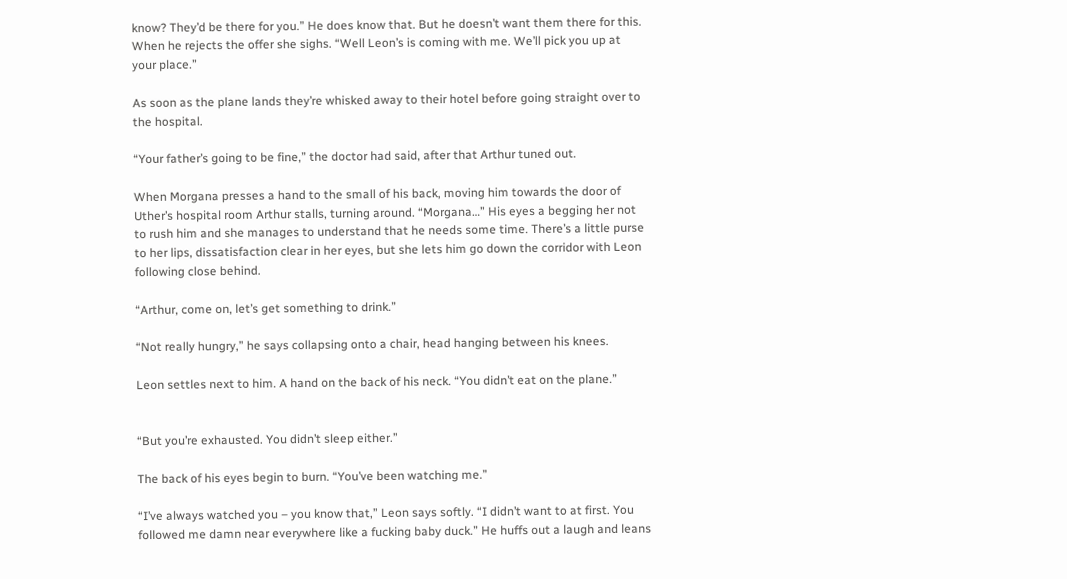know? They’d be there for you.” He does know that. But he doesn’t want them there for this. When he rejects the offer she sighs. “Well Leon’s is coming with me. We’ll pick you up at your place.”

As soon as the plane lands they’re whisked away to their hotel before going straight over to the hospital.

“Your father’s going to be fine,” the doctor had said, after that Arthur tuned out.

When Morgana presses a hand to the small of his back, moving him towards the door of Uther’s hospital room Arthur stalls, turning around. “Morgana…” His eyes a begging her not to rush him and she manages to understand that he needs some time. There’s a little purse to her lips, dissatisfaction clear in her eyes, but she lets him go down the corridor with Leon following close behind.

“Arthur, come on, let’s get something to drink.”

“Not really hungry,” he says collapsing onto a chair, head hanging between his knees.

Leon settles next to him. A hand on the back of his neck. “You didn’t eat on the plane.”


“But you’re exhausted. You didn’t sleep either.”

The back of his eyes begin to burn. “You’ve been watching me.”

“I’ve always watched you – you know that,” Leon says softly. “I didn’t want to at first. You followed me damn near everywhere like a fucking baby duck.” He huffs out a laugh and leans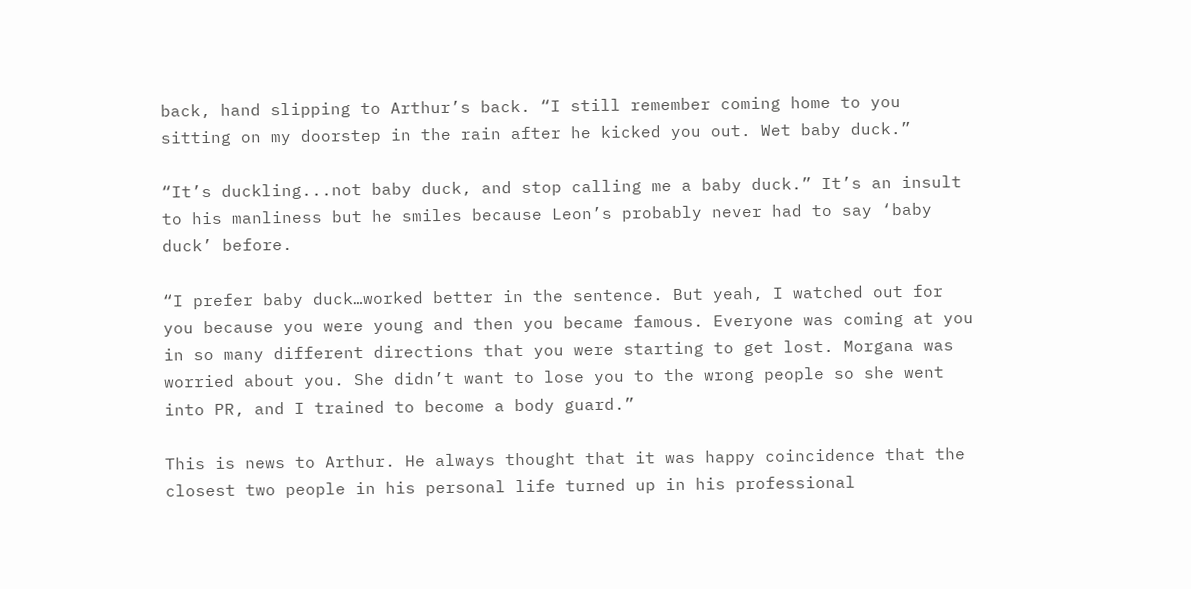back, hand slipping to Arthur’s back. “I still remember coming home to you sitting on my doorstep in the rain after he kicked you out. Wet baby duck.”

“It’s duckling...not baby duck, and stop calling me a baby duck.” It’s an insult to his manliness but he smiles because Leon’s probably never had to say ‘baby duck’ before.

“I prefer baby duck…worked better in the sentence. But yeah, I watched out for you because you were young and then you became famous. Everyone was coming at you in so many different directions that you were starting to get lost. Morgana was worried about you. She didn’t want to lose you to the wrong people so she went into PR, and I trained to become a body guard.”

This is news to Arthur. He always thought that it was happy coincidence that the closest two people in his personal life turned up in his professional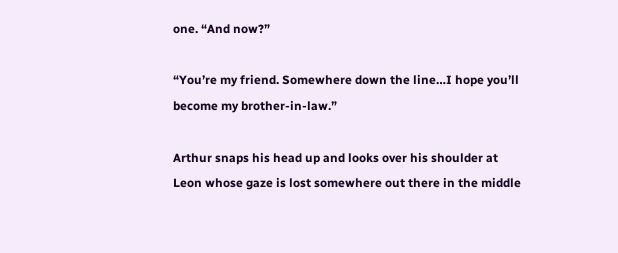one. “And now?”

“You’re my friend. Somewhere down the line…I hope you’ll become my brother-in-law.”

Arthur snaps his head up and looks over his shoulder at Leon whose gaze is lost somewhere out there in the middle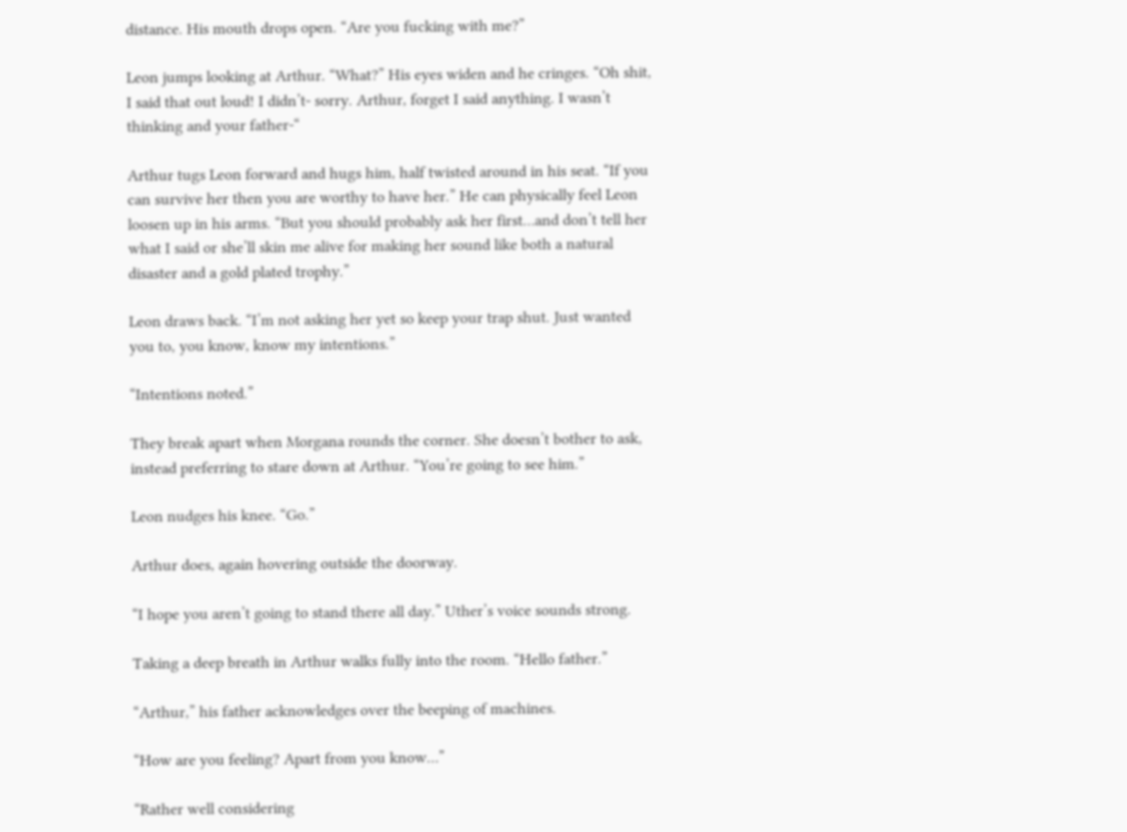distance. His mouth drops open. “Are you fucking with me?”

Leon jumps looking at Arthur. “What?” His eyes widen and he cringes. “Oh shit, I said that out loud! I didn’t- sorry. Arthur, forget I said anything. I wasn’t thinking and your father-“

Arthur tugs Leon forward and hugs him, half twisted around in his seat. “If you can survive her then you are worthy to have her.” He can physically feel Leon loosen up in his arms. “But you should probably ask her first…and don’t tell her what I said or she’ll skin me alive for making her sound like both a natural disaster and a gold plated trophy.”

Leon draws back. “I’m not asking her yet so keep your trap shut. Just wanted you to, you know, know my intentions.”

“Intentions noted.”

They break apart when Morgana rounds the corner. She doesn’t bother to ask, instead preferring to stare down at Arthur. “You’re going to see him.”

Leon nudges his knee. “Go.”

Arthur does, again hovering outside the doorway.

“I hope you aren’t going to stand there all day.” Uther’s voice sounds strong.

Taking a deep breath in Arthur walks fully into the room. “Hello father.”

“Arthur,” his father acknowledges over the beeping of machines.

“How are you feeling? Apart from you know…”

“Rather well considering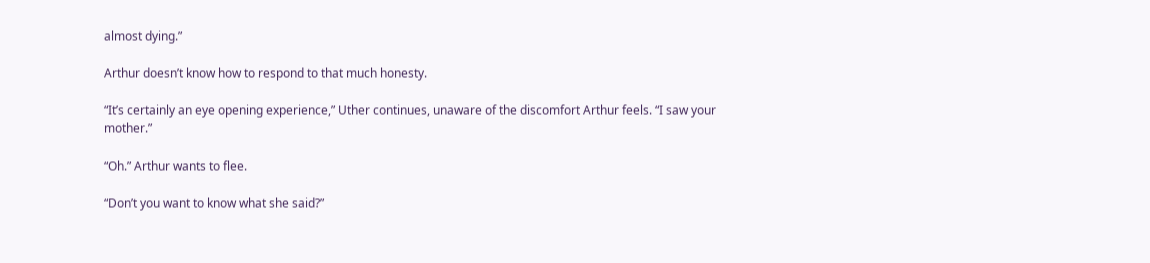almost dying.”

Arthur doesn’t know how to respond to that much honesty.

“It’s certainly an eye opening experience,” Uther continues, unaware of the discomfort Arthur feels. “I saw your mother.”

“Oh.” Arthur wants to flee.

“Don’t you want to know what she said?”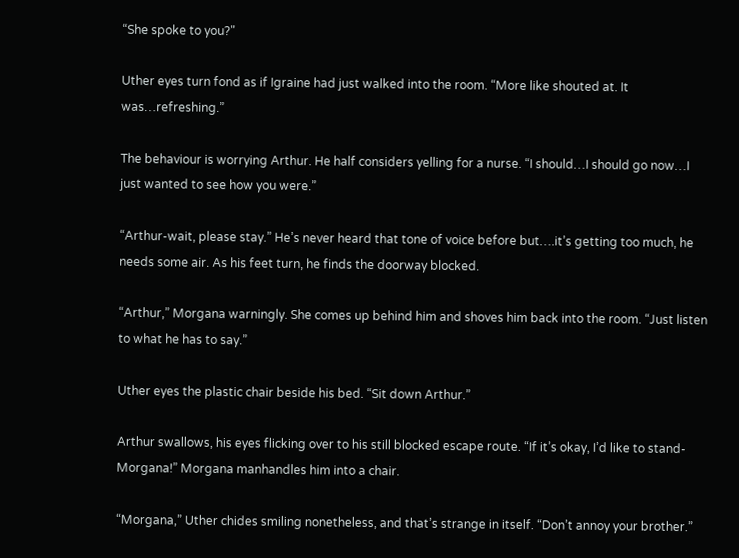“She spoke to you?"

Uther eyes turn fond as if Igraine had just walked into the room. “More like shouted at. It was…refreshing.”

The behaviour is worrying Arthur. He half considers yelling for a nurse. “I should…I should go now…I just wanted to see how you were.”

“Arthur-wait, please stay.” He’s never heard that tone of voice before but….it’s getting too much, he needs some air. As his feet turn, he finds the doorway blocked.

“Arthur,” Morgana warningly. She comes up behind him and shoves him back into the room. “Just listen to what he has to say.”

Uther eyes the plastic chair beside his bed. “Sit down Arthur.”

Arthur swallows, his eyes flicking over to his still blocked escape route. “If it’s okay, I’d like to stand-Morgana!” Morgana manhandles him into a chair.

“Morgana,” Uther chides smiling nonetheless, and that’s strange in itself. “Don’t annoy your brother.”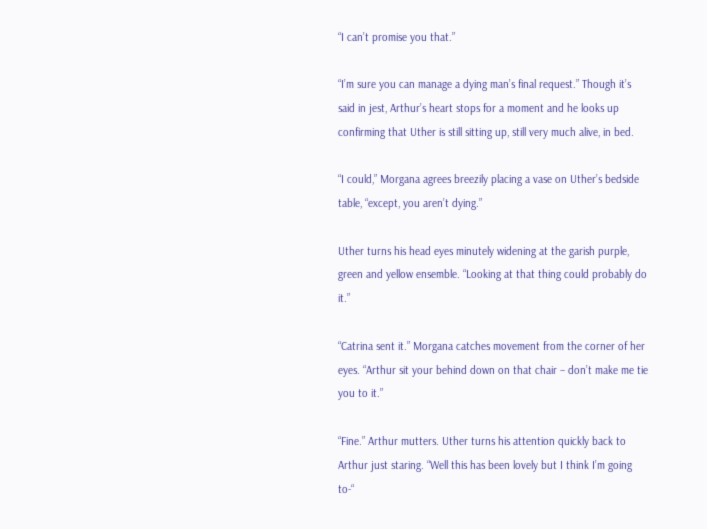“I can’t promise you that.”

“I’m sure you can manage a dying man’s final request.” Though it’s said in jest, Arthur’s heart stops for a moment and he looks up confirming that Uther is still sitting up, still very much alive, in bed.

“I could,” Morgana agrees breezily placing a vase on Uther’s bedside table, “except, you aren’t dying.”

Uther turns his head eyes minutely widening at the garish purple, green and yellow ensemble. “Looking at that thing could probably do it.”

“Catrina sent it.” Morgana catches movement from the corner of her eyes. “Arthur sit your behind down on that chair – don’t make me tie you to it.”

“Fine.” Arthur mutters. Uther turns his attention quickly back to Arthur just staring. “Well this has been lovely but I think I’m going to-“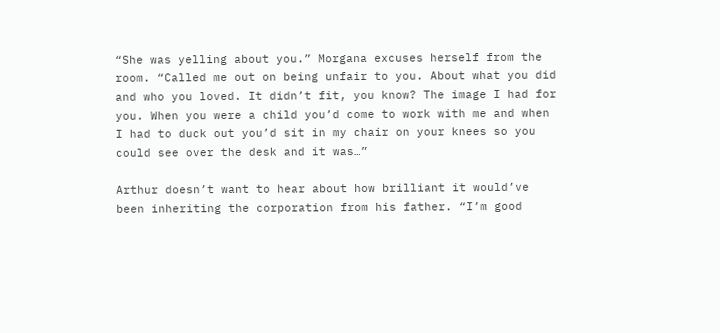“She was yelling about you.” Morgana excuses herself from the room. “Called me out on being unfair to you. About what you did and who you loved. It didn’t fit, you know? The image I had for you. When you were a child you’d come to work with me and when I had to duck out you’d sit in my chair on your knees so you could see over the desk and it was…”

Arthur doesn’t want to hear about how brilliant it would’ve been inheriting the corporation from his father. “I’m good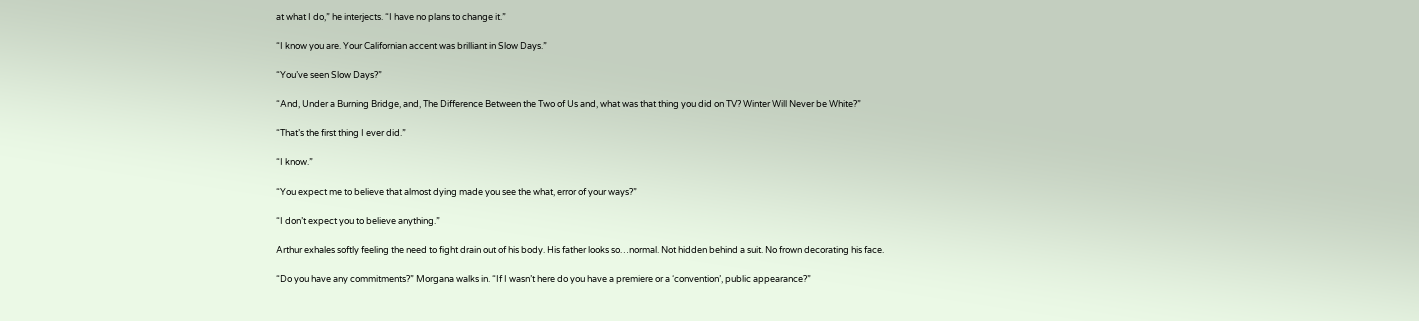at what I do,” he interjects. “I have no plans to change it.”

“I know you are. Your Californian accent was brilliant in Slow Days.”

“You’ve seen Slow Days?”

“And, Under a Burning Bridge, and, The Difference Between the Two of Us and, what was that thing you did on TV? Winter Will Never be White?”

“That’s the first thing I ever did.”

“I know.”

“You expect me to believe that almost dying made you see the what, error of your ways?”

“I don’t expect you to believe anything.”

Arthur exhales softly feeling the need to fight drain out of his body. His father looks so…normal. Not hidden behind a suit. No frown decorating his face.

“Do you have any commitments?” Morgana walks in. “If I wasn’t here do you have a premiere or a ‘convention’, public appearance?”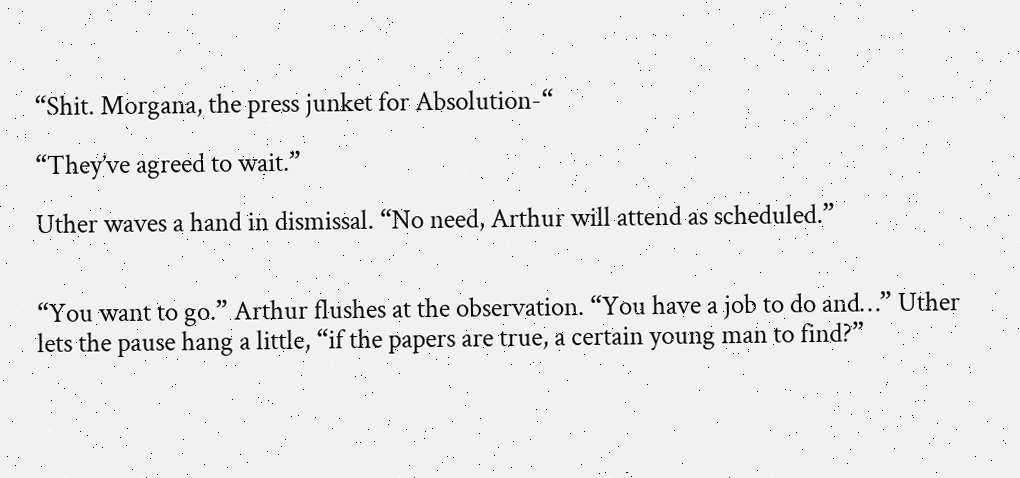“Shit. Morgana, the press junket for Absolution-“

“They’ve agreed to wait.”

Uther waves a hand in dismissal. “No need, Arthur will attend as scheduled.”


“You want to go.” Arthur flushes at the observation. “You have a job to do and…” Uther lets the pause hang a little, “if the papers are true, a certain young man to find?”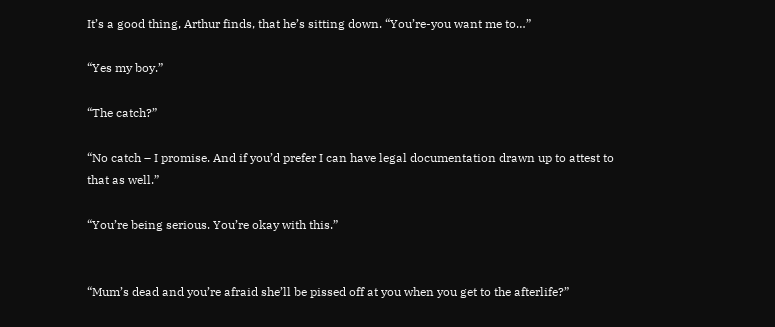It’s a good thing, Arthur finds, that he’s sitting down. “You’re-you want me to…”

“Yes my boy.”

“The catch?”

“No catch – I promise. And if you’d prefer I can have legal documentation drawn up to attest to that as well.”

“You’re being serious. You’re okay with this.”


“Mum’s dead and you’re afraid she’ll be pissed off at you when you get to the afterlife?”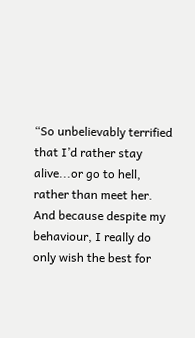“So unbelievably terrified that I’d rather stay alive...or go to hell, rather than meet her. And because despite my behaviour, I really do only wish the best for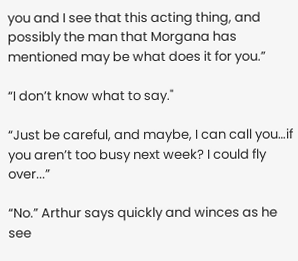you and I see that this acting thing, and possibly the man that Morgana has mentioned may be what does it for you.”

“I don’t know what to say."

“Just be careful, and maybe, I can call you…if you aren’t too busy next week? I could fly over...”

“No.” Arthur says quickly and winces as he see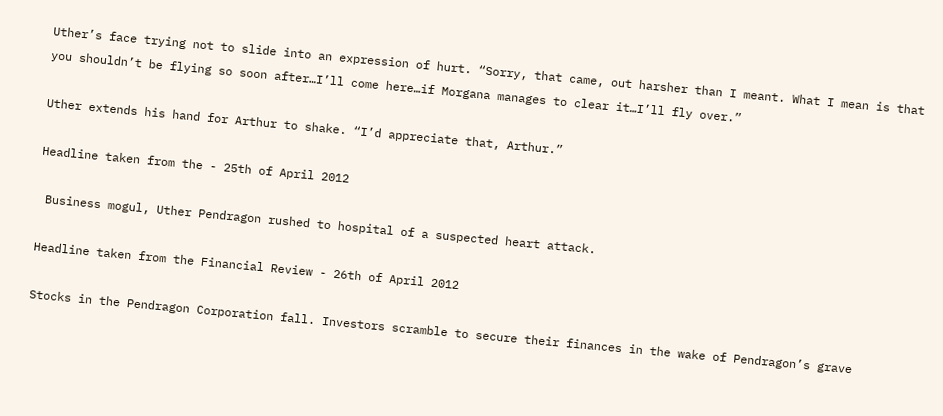Uther’s face trying not to slide into an expression of hurt. “Sorry, that came, out harsher than I meant. What I mean is that you shouldn’t be flying so soon after…I’ll come here…if Morgana manages to clear it…I’ll fly over.”

Uther extends his hand for Arthur to shake. “I’d appreciate that, Arthur.”

Headline taken from the - 25th of April 2012

 Business mogul, Uther Pendragon rushed to hospital of a suspected heart attack.

Headline taken from the Financial Review - 26th of April 2012

Stocks in the Pendragon Corporation fall. Investors scramble to secure their finances in the wake of Pendragon’s grave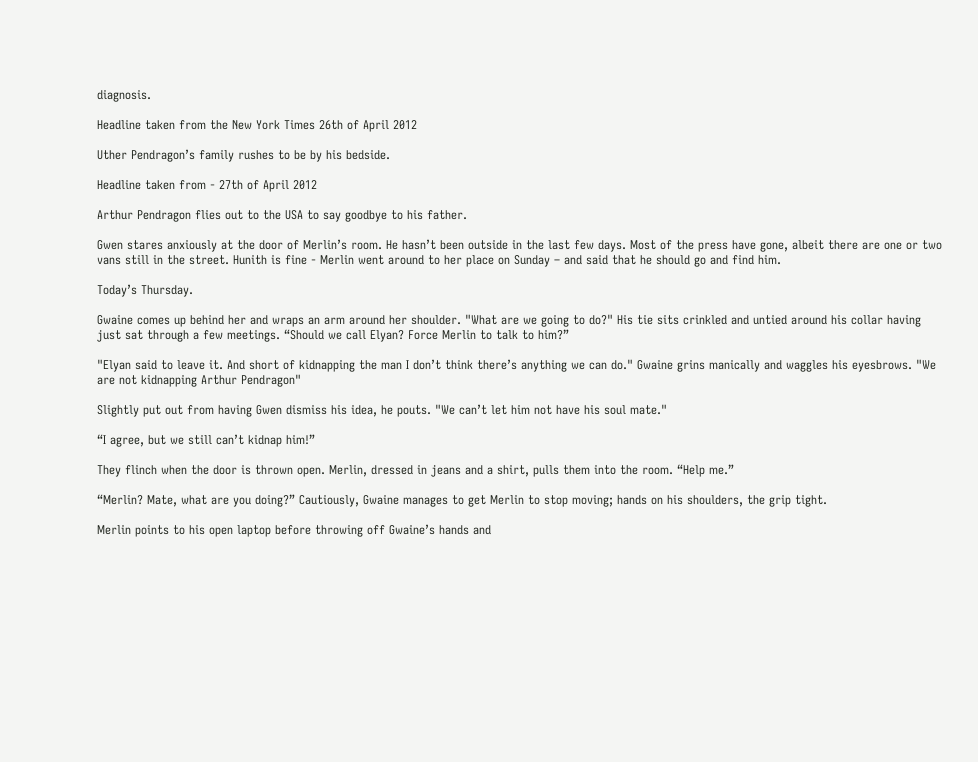diagnosis.

Headline taken from the New York Times 26th of April 2012

Uther Pendragon’s family rushes to be by his bedside.

Headline taken from - 27th of April 2012

Arthur Pendragon flies out to the USA to say goodbye to his father.

Gwen stares anxiously at the door of Merlin’s room. He hasn’t been outside in the last few days. Most of the press have gone, albeit there are one or two vans still in the street. Hunith is fine - Merlin went around to her place on Sunday – and said that he should go and find him.

Today’s Thursday.

Gwaine comes up behind her and wraps an arm around her shoulder. "What are we going to do?" His tie sits crinkled and untied around his collar having just sat through a few meetings. “Should we call Elyan? Force Merlin to talk to him?”

"Elyan said to leave it. And short of kidnapping the man I don’t think there’s anything we can do." Gwaine grins manically and waggles his eyesbrows. "We are not kidnapping Arthur Pendragon"

Slightly put out from having Gwen dismiss his idea, he pouts. "We can’t let him not have his soul mate."

“I agree, but we still can’t kidnap him!”

They flinch when the door is thrown open. Merlin, dressed in jeans and a shirt, pulls them into the room. “Help me.”

“Merlin? Mate, what are you doing?” Cautiously, Gwaine manages to get Merlin to stop moving; hands on his shoulders, the grip tight.

Merlin points to his open laptop before throwing off Gwaine’s hands and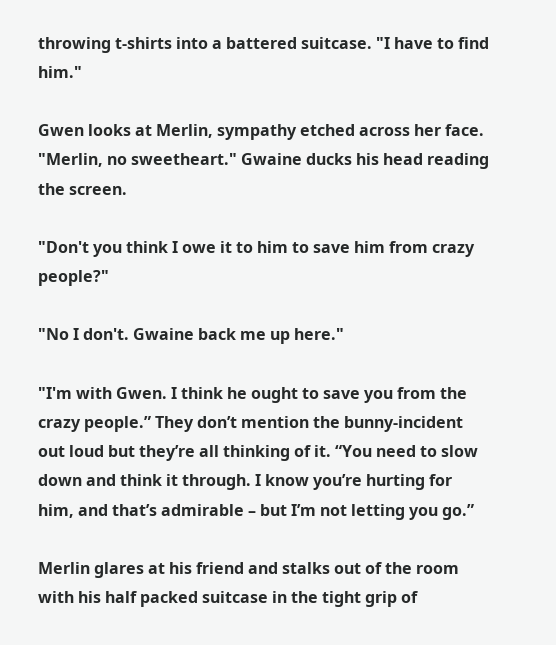throwing t-shirts into a battered suitcase. "I have to find him."

Gwen looks at Merlin, sympathy etched across her face. "Merlin, no sweetheart." Gwaine ducks his head reading the screen.

"Don't you think I owe it to him to save him from crazy people?"

"No I don't. Gwaine back me up here."

"I'm with Gwen. I think he ought to save you from the crazy people.” They don’t mention the bunny-incident out loud but they’re all thinking of it. “You need to slow down and think it through. I know you’re hurting for him, and that’s admirable – but I’m not letting you go.”

Merlin glares at his friend and stalks out of the room with his half packed suitcase in the tight grip of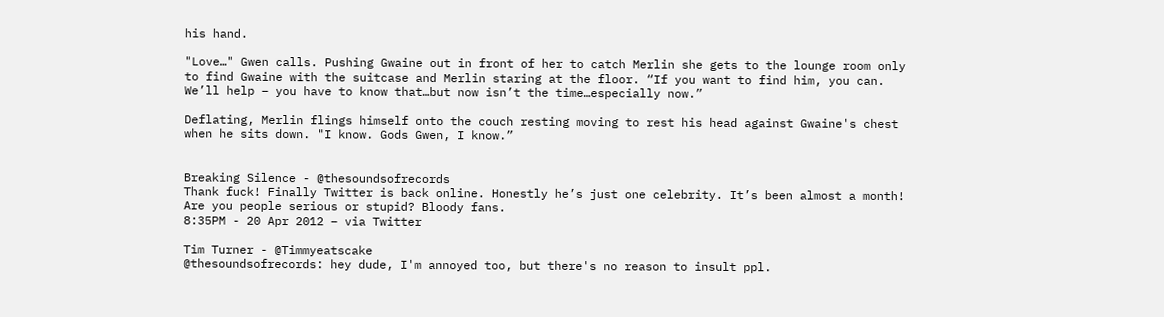his hand.

"Love…" Gwen calls. Pushing Gwaine out in front of her to catch Merlin she gets to the lounge room only to find Gwaine with the suitcase and Merlin staring at the floor. “If you want to find him, you can. We’ll help – you have to know that…but now isn’t the time…especially now.”

Deflating, Merlin flings himself onto the couch resting moving to rest his head against Gwaine's chest when he sits down. "I know. Gods Gwen, I know.”


Breaking Silence - @thesoundsofrecords
Thank fuck! Finally Twitter is back online. Honestly he’s just one celebrity. It’s been almost a month! Are you people serious or stupid? Bloody fans.
8:35PM - 20 Apr 2012 – via Twitter

Tim Turner - @Timmyeatscake
@thesoundsofrecords: hey dude, I'm annoyed too, but there's no reason to insult ppl.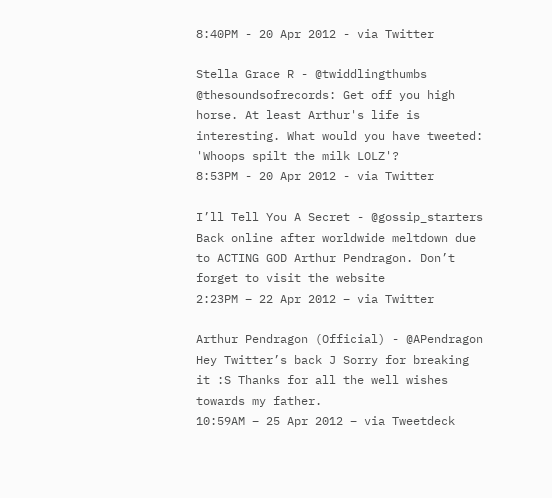8:40PM - 20 Apr 2012 - via Twitter

Stella Grace R - @twiddlingthumbs
@thesoundsofrecords: Get off you high horse. At least Arthur's life is interesting. What would you have tweeted: 'Whoops spilt the milk LOLZ'?
8:53PM - 20 Apr 2012 - via Twitter

I’ll Tell You A Secret - @gossip_starters
Back online after worldwide meltdown due to ACTING GOD Arthur Pendragon. Don’t forget to visit the website
2:23PM – 22 Apr 2012 – via Twitter

Arthur Pendragon (Official) - @APendragon
Hey Twitter’s back J Sorry for breaking it :S Thanks for all the well wishes towards my father.
10:59AM – 25 Apr 2012 – via Tweetdeck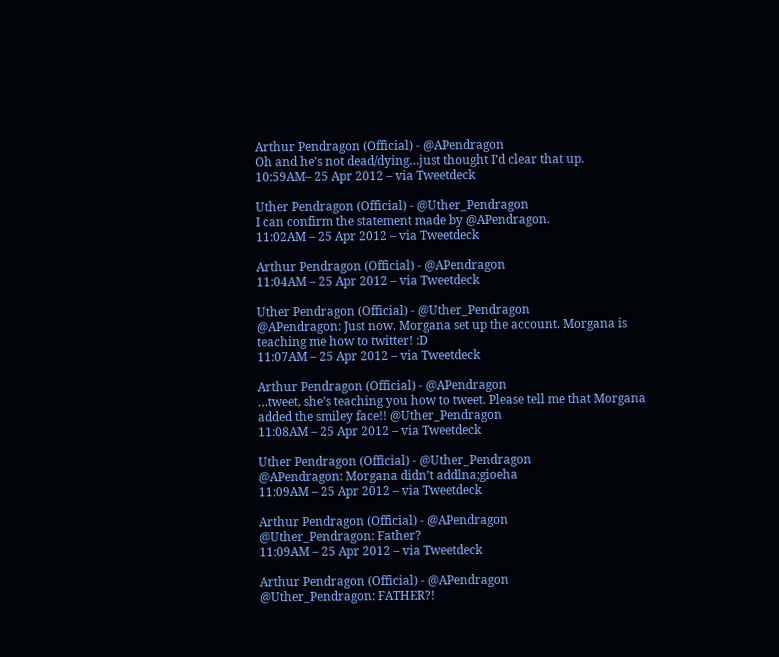Arthur Pendragon (Official) - @APendragon
Oh and he’s not dead/dying…just thought I’d clear that up.
10:59AM– 25 Apr 2012 – via Tweetdeck

Uther Pendragon (Official) - @Uther_Pendragon
I can confirm the statement made by @APendragon.
11:02AM – 25 Apr 2012 – via Tweetdeck

Arthur Pendragon (Official) - @APendragon
11:04AM – 25 Apr 2012 – via Tweetdeck

Uther Pendragon (Official) - @Uther_Pendragon
@APendragon: Just now. Morgana set up the account. Morgana is teaching me how to twitter! :D
11:07AM – 25 Apr 2012 – via Tweetdeck

Arthur Pendragon (Official) - @APendragon
…tweet, she’s teaching you how to tweet. Please tell me that Morgana added the smiley face!! @Uther_Pendragon
11:08AM – 25 Apr 2012 – via Tweetdeck

Uther Pendragon (Official) - @Uther_Pendragon
@APendragon: Morgana didn’t addlna;gioeha
11:09AM – 25 Apr 2012 – via Tweetdeck

Arthur Pendragon (Official) - @APendragon
@Uther_Pendragon: Father?
11:09AM – 25 Apr 2012 – via Tweetdeck

Arthur Pendragon (Official) - @APendragon
@Uther_Pendragon: FATHER?!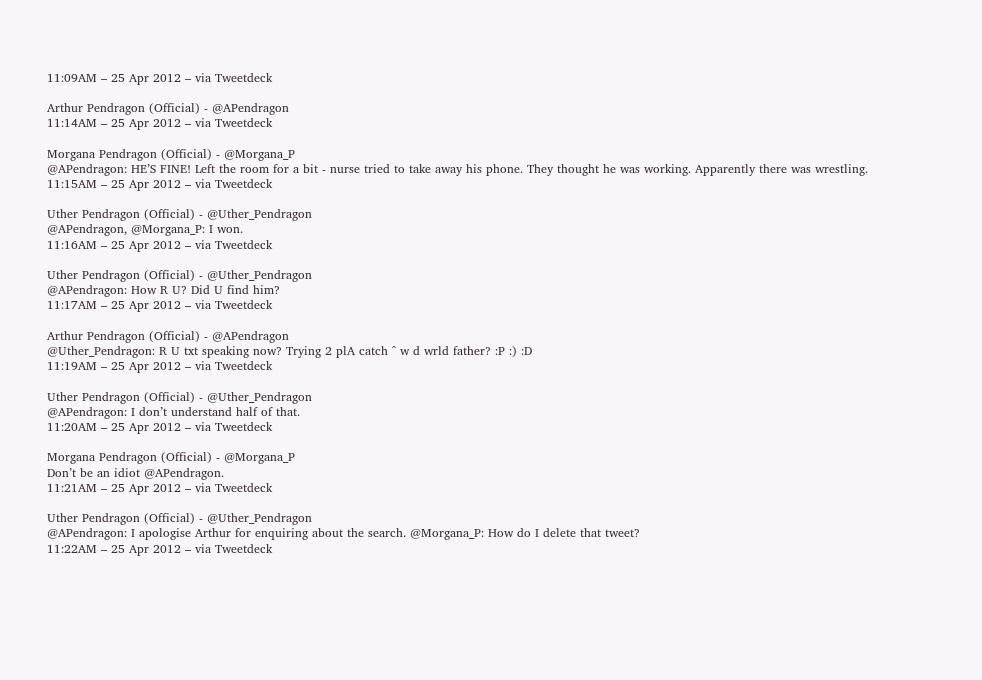11:09AM – 25 Apr 2012 – via Tweetdeck

Arthur Pendragon (Official) - @APendragon
11:14AM – 25 Apr 2012 – via Tweetdeck

Morgana Pendragon (Official) - @Morgana_P
@APendragon: HE’S FINE! Left the room for a bit - nurse tried to take away his phone. They thought he was working. Apparently there was wrestling.
11:15AM – 25 Apr 2012 – via Tweetdeck

Uther Pendragon (Official) - @Uther_Pendragon
@APendragon, @Morgana_P: I won.
11:16AM – 25 Apr 2012 – via Tweetdeck

Uther Pendragon (Official) - @Uther_Pendragon
@APendragon: How R U? Did U find him?
11:17AM – 25 Apr 2012 – via Tweetdeck

Arthur Pendragon (Official) - @APendragon
@Uther_Pendragon: R U txt speaking now? Trying 2 plA catch ^ w d wrld father? :P :) :D
11:19AM – 25 Apr 2012 – via Tweetdeck

Uther Pendragon (Official) - @Uther_Pendragon
@APendragon: I don’t understand half of that.
11:20AM – 25 Apr 2012 – via Tweetdeck

Morgana Pendragon (Official) - @Morgana_P
Don’t be an idiot @APendragon.
11:21AM – 25 Apr 2012 – via Tweetdeck

Uther Pendragon (Official) - @Uther_Pendragon
@APendragon: I apologise Arthur for enquiring about the search. @Morgana_P: How do I delete that tweet?
11:22AM – 25 Apr 2012 – via Tweetdeck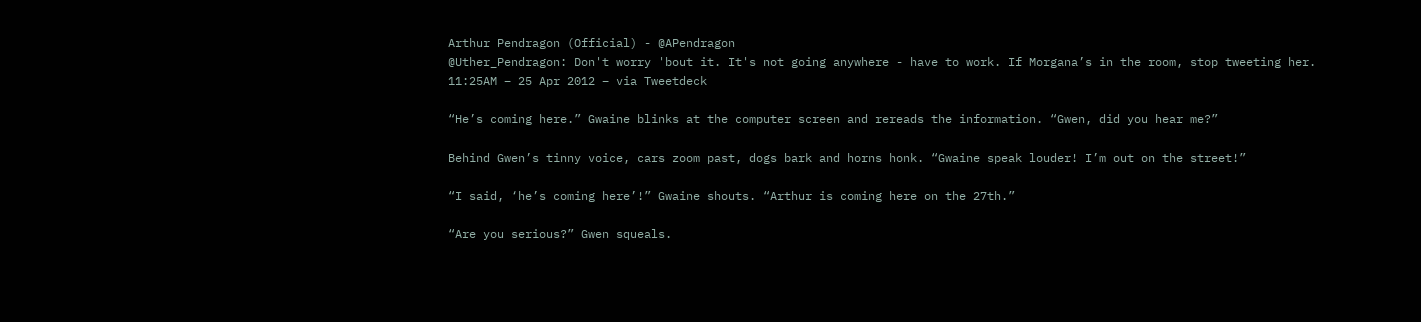Arthur Pendragon (Official) - @APendragon
@Uther_Pendragon: Don't worry 'bout it. It's not going anywhere - have to work. If Morgana’s in the room, stop tweeting her.
11:25AM – 25 Apr 2012 – via Tweetdeck

“He’s coming here.” Gwaine blinks at the computer screen and rereads the information. “Gwen, did you hear me?”

Behind Gwen’s tinny voice, cars zoom past, dogs bark and horns honk. “Gwaine speak louder! I’m out on the street!”

“I said, ‘he’s coming here’!” Gwaine shouts. “Arthur is coming here on the 27th.”

“Are you serious?” Gwen squeals.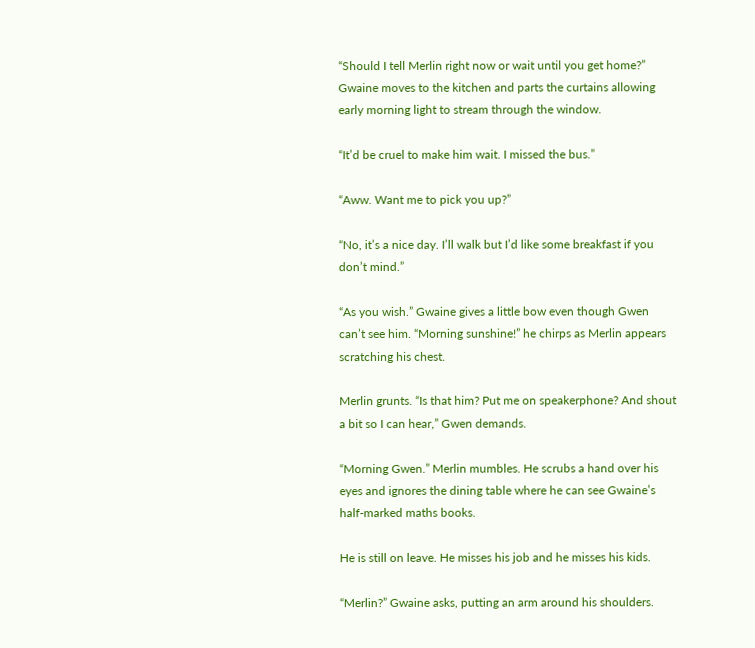“Should I tell Merlin right now or wait until you get home?” Gwaine moves to the kitchen and parts the curtains allowing early morning light to stream through the window.

“It’d be cruel to make him wait. I missed the bus.”

“Aww. Want me to pick you up?”

“No, it’s a nice day. I’ll walk but I’d like some breakfast if you don’t mind.”

“As you wish.” Gwaine gives a little bow even though Gwen can’t see him. “Morning sunshine!” he chirps as Merlin appears scratching his chest.

Merlin grunts. “Is that him? Put me on speakerphone? And shout a bit so I can hear,” Gwen demands.

“Morning Gwen.” Merlin mumbles. He scrubs a hand over his eyes and ignores the dining table where he can see Gwaine’s half-marked maths books.

He is still on leave. He misses his job and he misses his kids.

“Merlin?” Gwaine asks, putting an arm around his shoulders.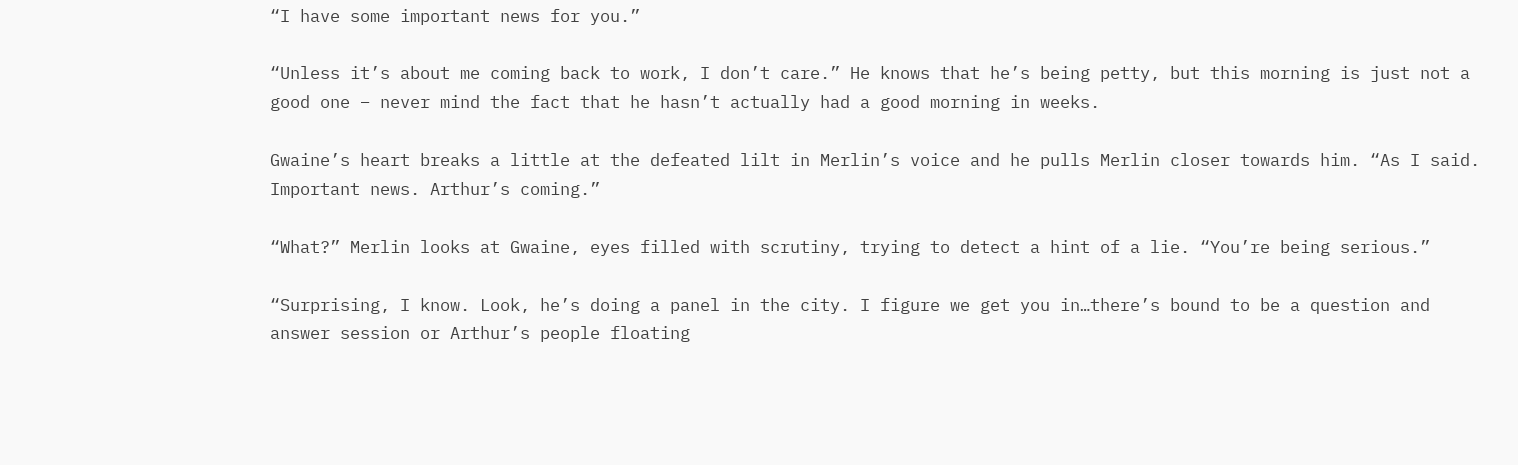“I have some important news for you.”

“Unless it’s about me coming back to work, I don’t care.” He knows that he’s being petty, but this morning is just not a good one – never mind the fact that he hasn’t actually had a good morning in weeks.

Gwaine’s heart breaks a little at the defeated lilt in Merlin’s voice and he pulls Merlin closer towards him. “As I said. Important news. Arthur’s coming.”

“What?” Merlin looks at Gwaine, eyes filled with scrutiny, trying to detect a hint of a lie. “You’re being serious.”

“Surprising, I know. Look, he’s doing a panel in the city. I figure we get you in…there’s bound to be a question and answer session or Arthur’s people floating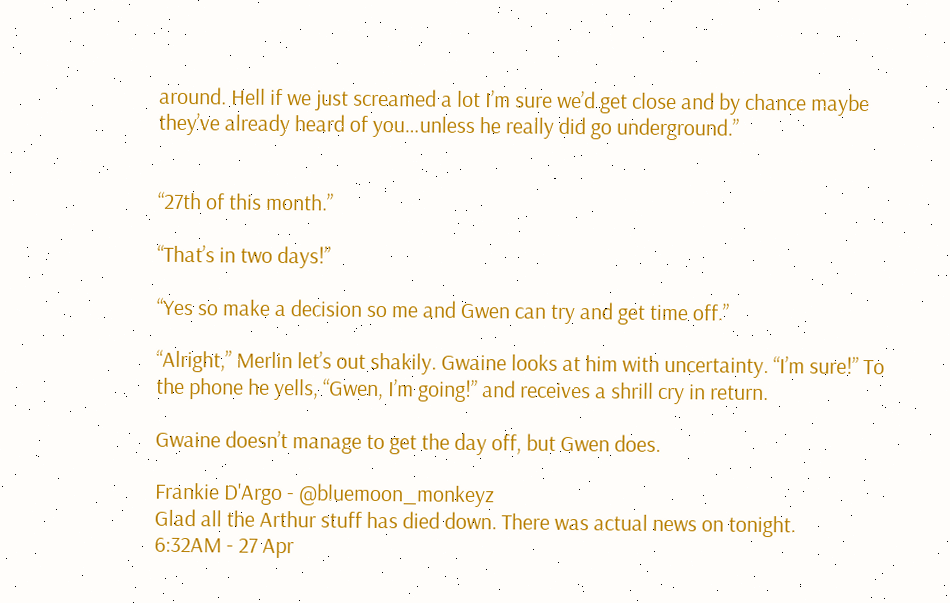around. Hell if we just screamed a lot I’m sure we’d get close and by chance maybe they’ve already heard of you…unless he really did go underground.”


“27th of this month.”

“That’s in two days!”

“Yes so make a decision so me and Gwen can try and get time off.”

“Alright,” Merlin let’s out shakily. Gwaine looks at him with uncertainty. “I’m sure!” To the phone he yells, “Gwen, I’m going!” and receives a shrill cry in return.

Gwaine doesn’t manage to get the day off, but Gwen does.

Frankie D'Argo - @bluemoon_monkeyz
Glad all the Arthur stuff has died down. There was actual news on tonight.
6:32AM - 27 Apr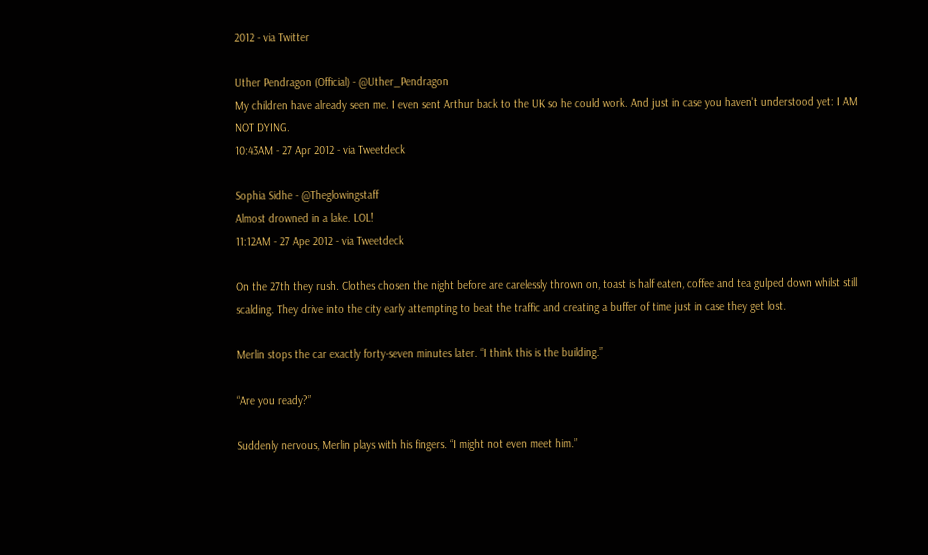2012 - via Twitter

Uther Pendragon (Official) - @Uther_Pendragon
My children have already seen me. I even sent Arthur back to the UK so he could work. And just in case you haven't understood yet: I AM NOT DYING.
10:43AM - 27 Apr 2012 - via Tweetdeck

Sophia Sidhe - @Theglowingstaff
Almost drowned in a lake. LOL!
11:12AM - 27 Ape 2012 - via Tweetdeck

On the 27th they rush. Clothes chosen the night before are carelessly thrown on, toast is half eaten, coffee and tea gulped down whilst still scalding. They drive into the city early attempting to beat the traffic and creating a buffer of time just in case they get lost.

Merlin stops the car exactly forty-seven minutes later. “I think this is the building.”

“Are you ready?”

Suddenly nervous, Merlin plays with his fingers. “I might not even meet him.”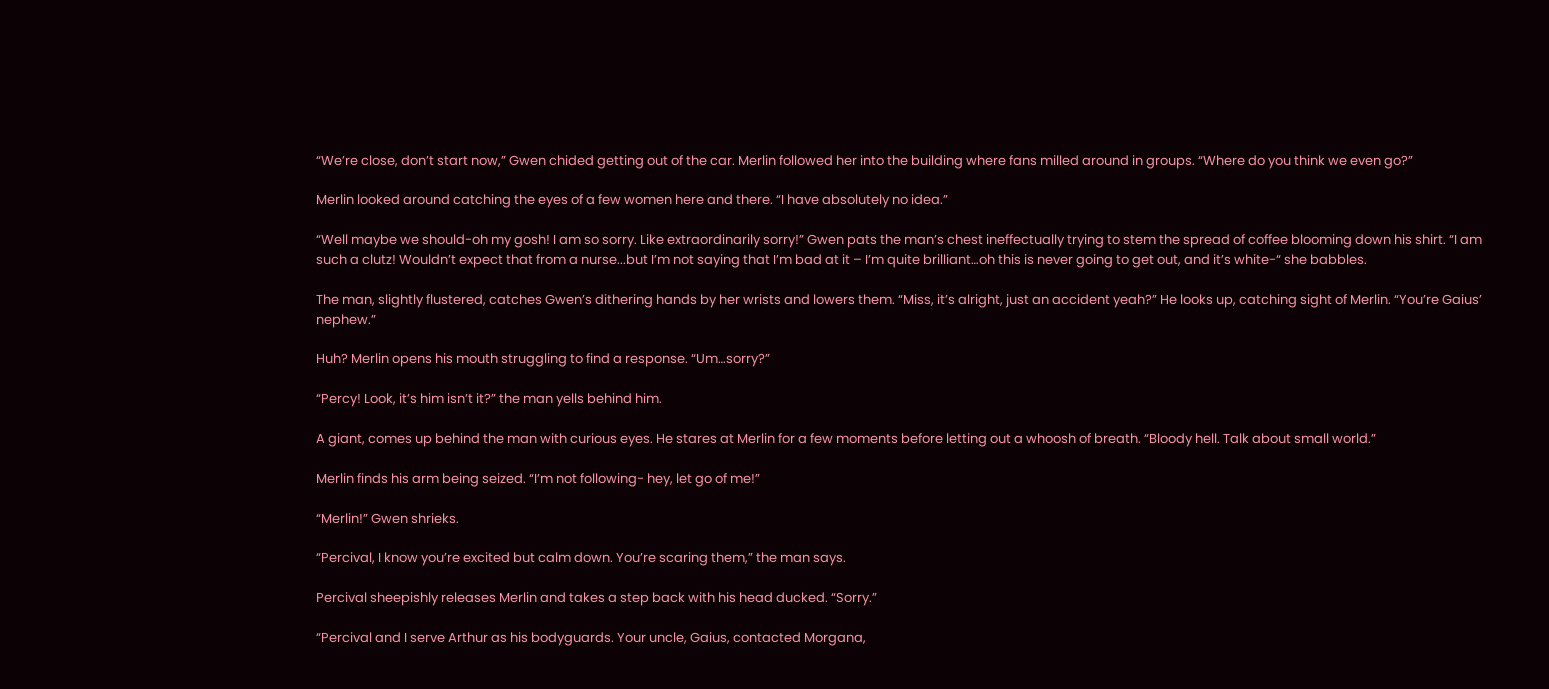“We’re close, don’t start now,” Gwen chided getting out of the car. Merlin followed her into the building where fans milled around in groups. “Where do you think we even go?”

Merlin looked around catching the eyes of a few women here and there. “I have absolutely no idea.”

“Well maybe we should-oh my gosh! I am so sorry. Like extraordinarily sorry!” Gwen pats the man’s chest ineffectually trying to stem the spread of coffee blooming down his shirt. “I am such a clutz! Wouldn’t expect that from a nurse...but I’m not saying that I’m bad at it – I’m quite brilliant…oh this is never going to get out, and it’s white-“ she babbles.

The man, slightly flustered, catches Gwen’s dithering hands by her wrists and lowers them. “Miss, it’s alright, just an accident yeah?” He looks up, catching sight of Merlin. “You’re Gaius’ nephew.”

Huh? Merlin opens his mouth struggling to find a response. “Um…sorry?”

“Percy! Look, it’s him isn’t it?” the man yells behind him.

A giant, comes up behind the man with curious eyes. He stares at Merlin for a few moments before letting out a whoosh of breath. “Bloody hell. Talk about small world.”

Merlin finds his arm being seized. “I’m not following- hey, let go of me!”

“Merlin!” Gwen shrieks.

“Percival, I know you’re excited but calm down. You’re scaring them,” the man says.

Percival sheepishly releases Merlin and takes a step back with his head ducked. “Sorry.”

“Percival and I serve Arthur as his bodyguards. Your uncle, Gaius, contacted Morgana,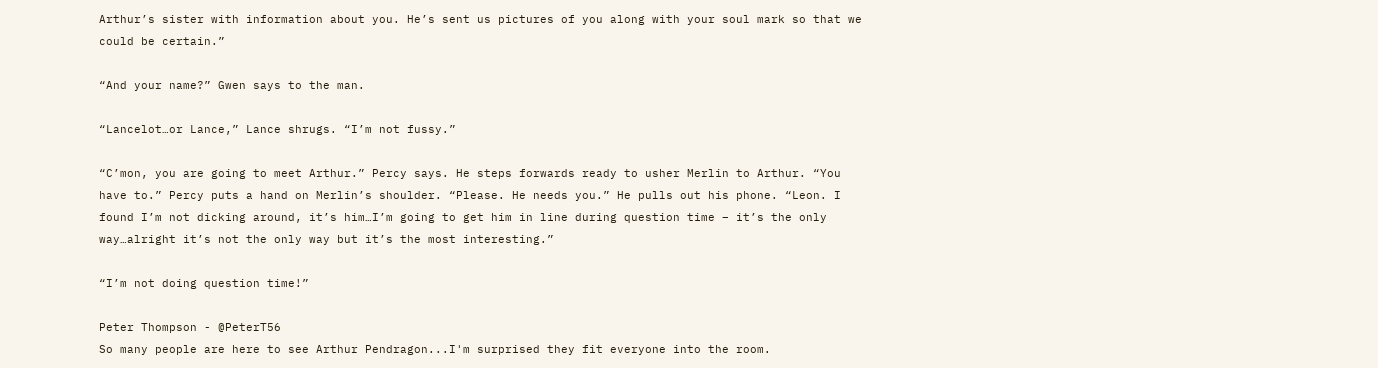Arthur’s sister with information about you. He’s sent us pictures of you along with your soul mark so that we could be certain.”

“And your name?” Gwen says to the man.

“Lancelot…or Lance,” Lance shrugs. “I’m not fussy.”

“C’mon, you are going to meet Arthur.” Percy says. He steps forwards ready to usher Merlin to Arthur. “You have to.” Percy puts a hand on Merlin’s shoulder. “Please. He needs you.” He pulls out his phone. “Leon. I found I’m not dicking around, it’s him…I’m going to get him in line during question time – it’s the only way…alright it’s not the only way but it’s the most interesting.”

“I’m not doing question time!”

Peter Thompson - @PeterT56
So many people are here to see Arthur Pendragon...I'm surprised they fit everyone into the room.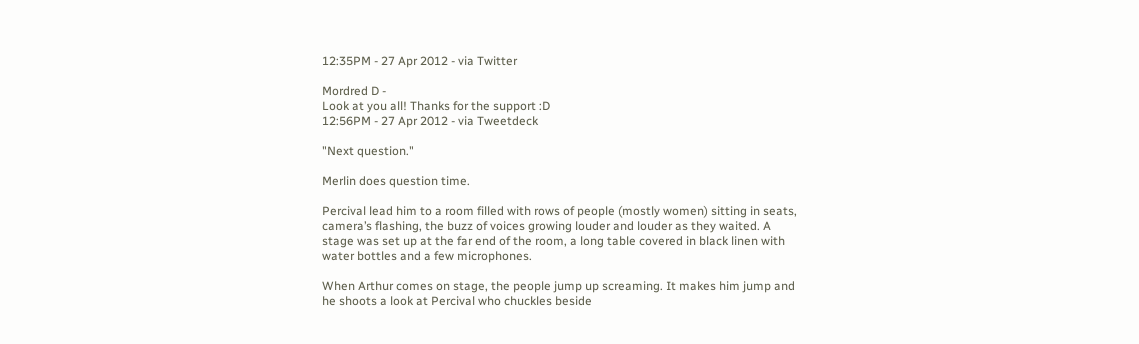12:35PM - 27 Apr 2012 - via Twitter

Mordred D -
Look at you all! Thanks for the support :D
12:56PM - 27 Apr 2012 - via Tweetdeck

"Next question."

Merlin does question time.

Percival lead him to a room filled with rows of people (mostly women) sitting in seats, camera’s flashing, the buzz of voices growing louder and louder as they waited. A stage was set up at the far end of the room, a long table covered in black linen with water bottles and a few microphones.

When Arthur comes on stage, the people jump up screaming. It makes him jump and he shoots a look at Percival who chuckles beside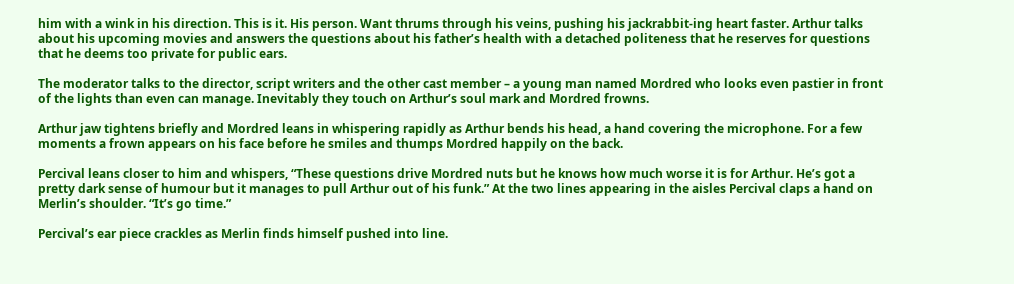him with a wink in his direction. This is it. His person. Want thrums through his veins, pushing his jackrabbit-ing heart faster. Arthur talks about his upcoming movies and answers the questions about his father’s health with a detached politeness that he reserves for questions that he deems too private for public ears.

The moderator talks to the director, script writers and the other cast member – a young man named Mordred who looks even pastier in front of the lights than even can manage. Inevitably they touch on Arthur’s soul mark and Mordred frowns.

Arthur jaw tightens briefly and Mordred leans in whispering rapidly as Arthur bends his head, a hand covering the microphone. For a few moments a frown appears on his face before he smiles and thumps Mordred happily on the back.

Percival leans closer to him and whispers, “These questions drive Mordred nuts but he knows how much worse it is for Arthur. He’s got a pretty dark sense of humour but it manages to pull Arthur out of his funk.” At the two lines appearing in the aisles Percival claps a hand on Merlin’s shoulder. “It’s go time.”

Percival’s ear piece crackles as Merlin finds himself pushed into line.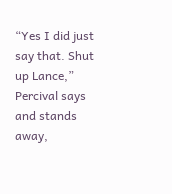“Yes I did just say that. Shut up Lance,” Percival says and stands away,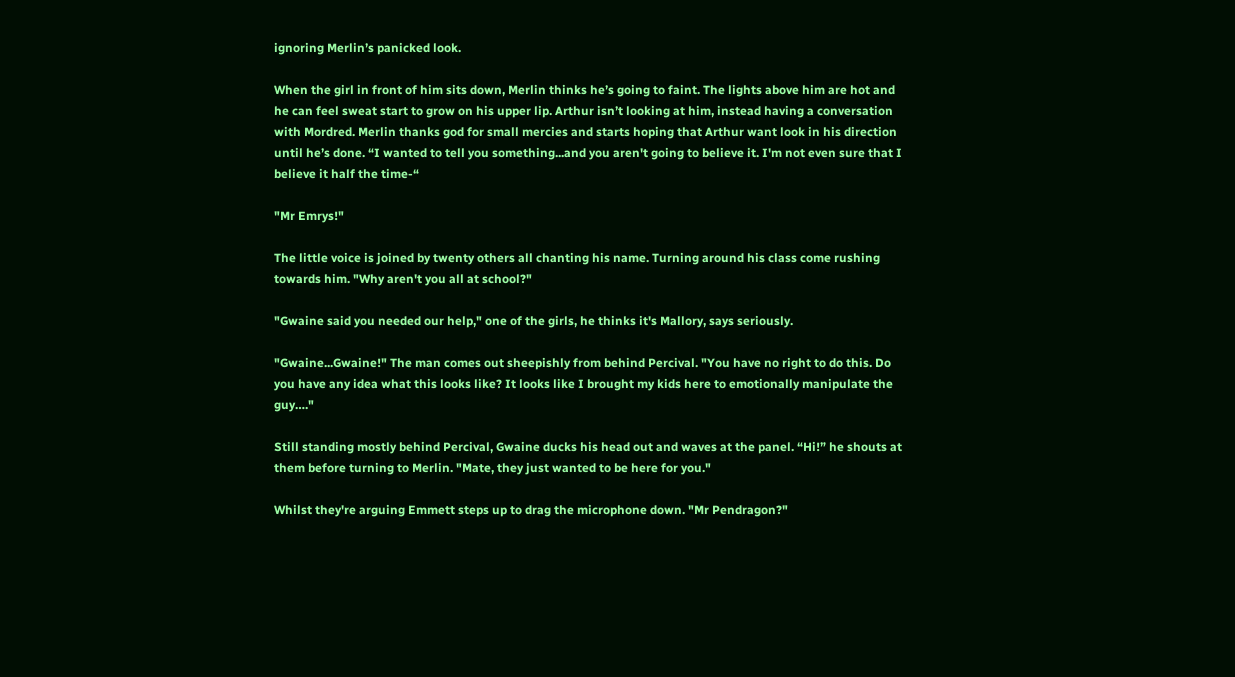ignoring Merlin’s panicked look.

When the girl in front of him sits down, Merlin thinks he’s going to faint. The lights above him are hot and he can feel sweat start to grow on his upper lip. Arthur isn’t looking at him, instead having a conversation with Mordred. Merlin thanks god for small mercies and starts hoping that Arthur want look in his direction until he’s done. “I wanted to tell you something...and you aren't going to believe it. I'm not even sure that I believe it half the time-“

"Mr Emrys!"

The little voice is joined by twenty others all chanting his name. Turning around his class come rushing towards him. "Why aren't you all at school?"

"Gwaine said you needed our help," one of the girls, he thinks it's Mallory, says seriously.

"Gwaine...Gwaine!" The man comes out sheepishly from behind Percival. "You have no right to do this. Do you have any idea what this looks like? It looks like I brought my kids here to emotionally manipulate the guy…."

Still standing mostly behind Percival, Gwaine ducks his head out and waves at the panel. “Hi!” he shouts at them before turning to Merlin. "Mate, they just wanted to be here for you."

Whilst they're arguing Emmett steps up to drag the microphone down. "Mr Pendragon?"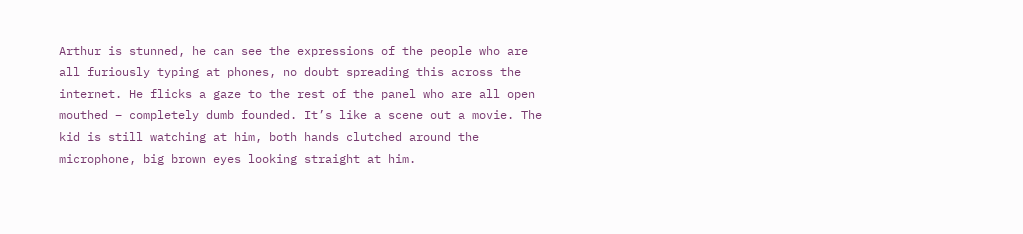Arthur is stunned, he can see the expressions of the people who are all furiously typing at phones, no doubt spreading this across the internet. He flicks a gaze to the rest of the panel who are all open mouthed – completely dumb founded. It’s like a scene out a movie. The kid is still watching at him, both hands clutched around the microphone, big brown eyes looking straight at him.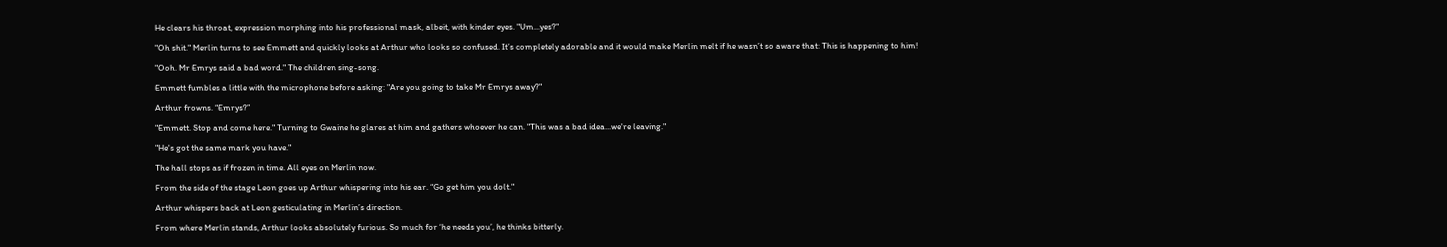He clears his throat, expression morphing into his professional mask, albeit, with kinder eyes. "Um...yes?"

"Oh shit." Merlin turns to see Emmett and quickly looks at Arthur who looks so confused. It’s completely adorable and it would make Merlin melt if he wasn’t so aware that: This is happening to him!

"Ooh. Mr Emrys said a bad word." The children sing-song.

Emmett fumbles a little with the microphone before asking: "Are you going to take Mr Emrys away?"

Arthur frowns. “Emrys?”

"Emmett. Stop and come here." Turning to Gwaine he glares at him and gathers whoever he can. "This was a bad idea...we're leaving."

"He's got the same mark you have."

The hall stops as if frozen in time. All eyes on Merlin now.

From the side of the stage Leon goes up Arthur whispering into his ear. “Go get him you dolt."

Arthur whispers back at Leon gesticulating in Merlin’s direction.

From where Merlin stands, Arthur looks absolutely furious. So much for ‘he needs you’, he thinks bitterly.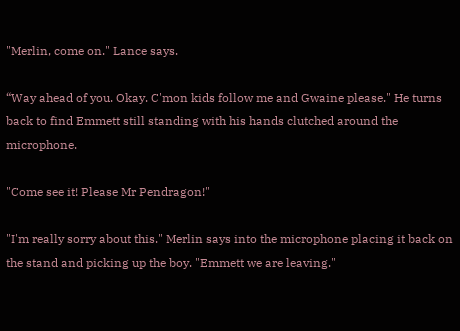"Merlin, come on." Lance says.

“Way ahead of you. Okay. C'mon kids follow me and Gwaine please." He turns back to find Emmett still standing with his hands clutched around the microphone.

"Come see it! Please Mr Pendragon!"

"I'm really sorry about this." Merlin says into the microphone placing it back on the stand and picking up the boy. "Emmett we are leaving."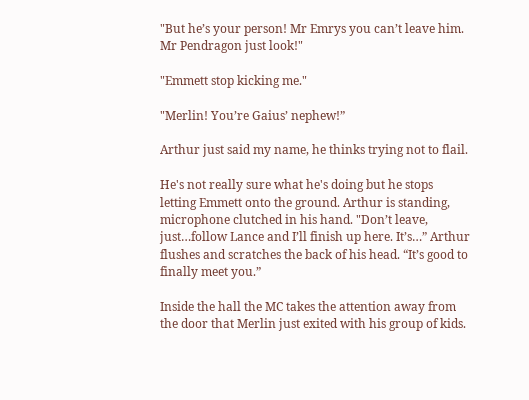"But he’s your person! Mr Emrys you can’t leave him. Mr Pendragon just look!"

"Emmett stop kicking me."

"Merlin! You’re Gaius’ nephew!”

Arthur just said my name, he thinks trying not to flail.

He's not really sure what he's doing but he stops letting Emmett onto the ground. Arthur is standing, microphone clutched in his hand. "Don’t leave, just…follow Lance and I’ll finish up here. It’s…” Arthur flushes and scratches the back of his head. “It’s good to finally meet you.”

Inside the hall the MC takes the attention away from the door that Merlin just exited with his group of kids.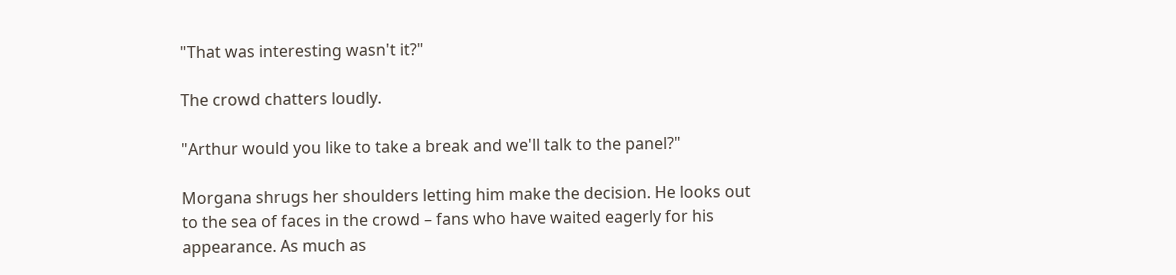"That was interesting wasn't it?"

The crowd chatters loudly.

"Arthur would you like to take a break and we'll talk to the panel?"

Morgana shrugs her shoulders letting him make the decision. He looks out to the sea of faces in the crowd – fans who have waited eagerly for his appearance. As much as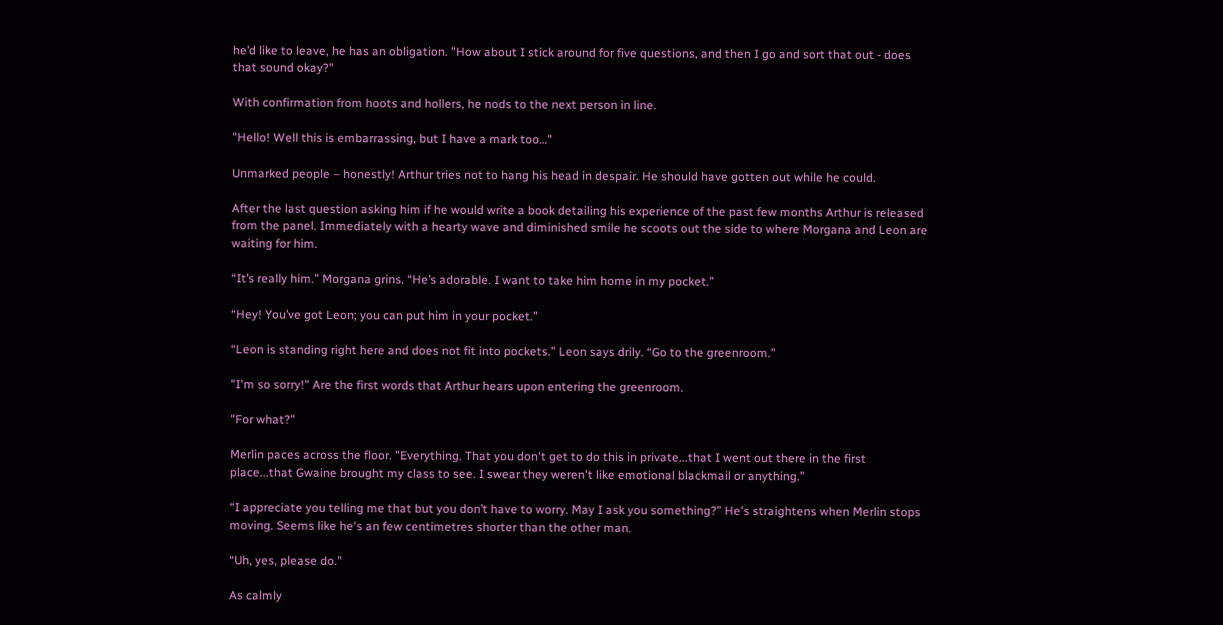he’d like to leave, he has an obligation. "How about I stick around for five questions, and then I go and sort that out - does that sound okay?"

With confirmation from hoots and hollers, he nods to the next person in line.

"Hello! Well this is embarrassing, but I have a mark too…"

Unmarked people – honestly! Arthur tries not to hang his head in despair. He should have gotten out while he could.

After the last question asking him if he would write a book detailing his experience of the past few months Arthur is released from the panel. Immediately with a hearty wave and diminished smile he scoots out the side to where Morgana and Leon are waiting for him.

“It’s really him.” Morgana grins. “He’s adorable. I want to take him home in my pocket.”

“Hey! You’ve got Leon; you can put him in your pocket.”

“Leon is standing right here and does not fit into pockets.” Leon says drily. “Go to the greenroom.”

"I'm so sorry!" Are the first words that Arthur hears upon entering the greenroom.

"For what?"

Merlin paces across the floor. "Everything. That you don't get to do this in private...that I went out there in the first place...that Gwaine brought my class to see. I swear they weren't like emotional blackmail or anything.”

“I appreciate you telling me that but you don’t have to worry. May I ask you something?” He's straightens when Merlin stops moving. Seems like he's an few centimetres shorter than the other man.

“Uh, yes, please do.”

As calmly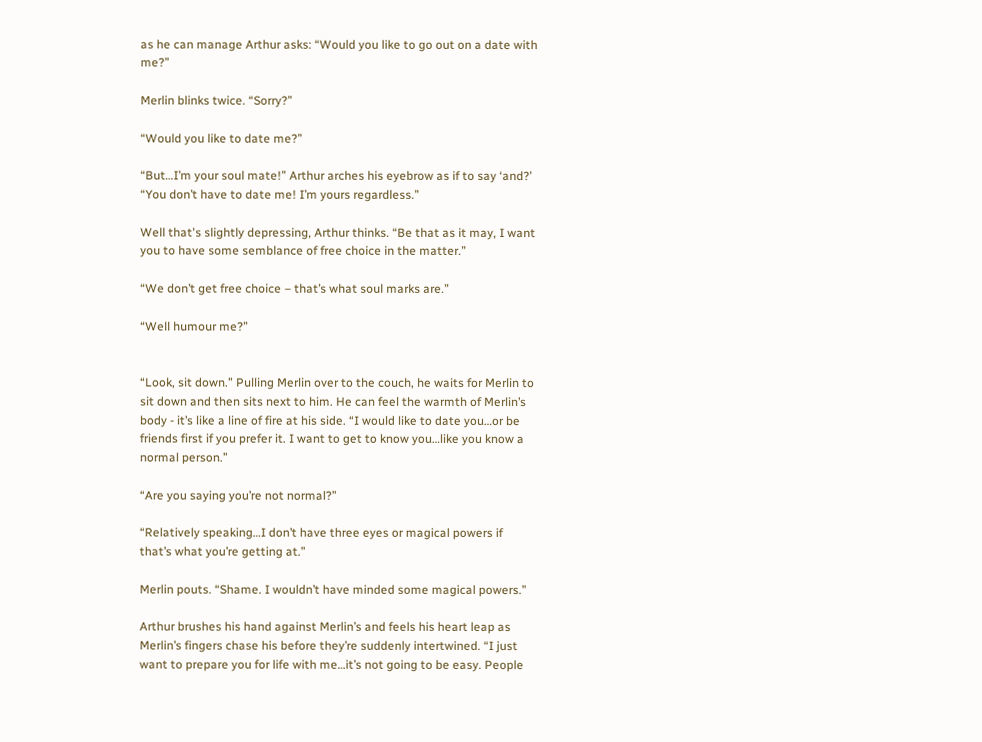as he can manage Arthur asks: “Would you like to go out on a date with me?”

Merlin blinks twice. “Sorry?”

“Would you like to date me?”

“But…I’m your soul mate!” Arthur arches his eyebrow as if to say ‘and?’ “You don’t have to date me! I’m yours regardless.”

Well that's slightly depressing, Arthur thinks. “Be that as it may, I want you to have some semblance of free choice in the matter.”

“We don’t get free choice – that’s what soul marks are.”

“Well humour me?”


“Look, sit down.” Pulling Merlin over to the couch, he waits for Merlin to sit down and then sits next to him. He can feel the warmth of Merlin’s body - it’s like a line of fire at his side. “I would like to date you…or be friends first if you prefer it. I want to get to know you…like you know a normal person.”

“Are you saying you’re not normal?”

“Relatively speaking…I don’t have three eyes or magical powers if that’s what you’re getting at.”

Merlin pouts. “Shame. I wouldn’t have minded some magical powers.”

Arthur brushes his hand against Merlin’s and feels his heart leap as Merlin’s fingers chase his before they’re suddenly intertwined. “I just want to prepare you for life with me…it’s not going to be easy. People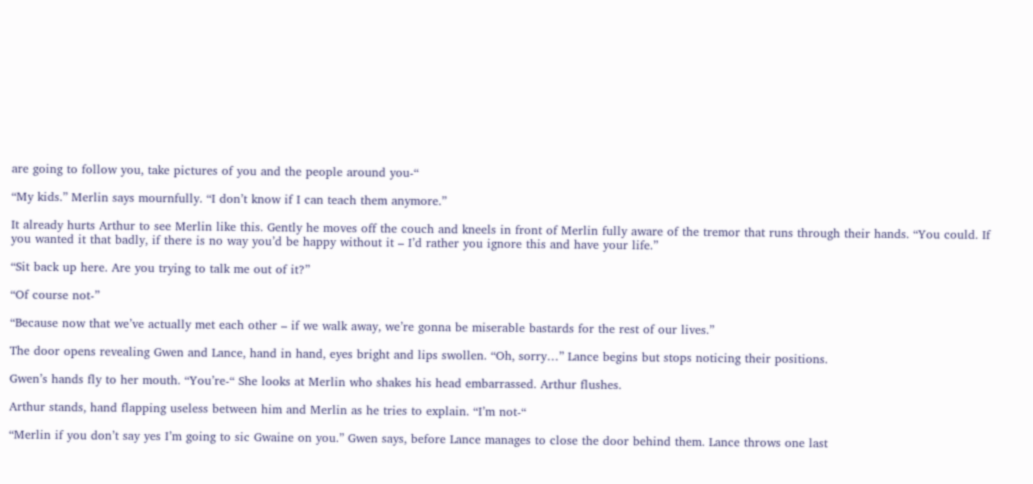are going to follow you, take pictures of you and the people around you-“

“My kids.” Merlin says mournfully. “I don’t know if I can teach them anymore.”

It already hurts Arthur to see Merlin like this. Gently he moves off the couch and kneels in front of Merlin fully aware of the tremor that runs through their hands. “You could. If you wanted it that badly, if there is no way you’d be happy without it – I’d rather you ignore this and have your life.”

“Sit back up here. Are you trying to talk me out of it?”

“Of course not-”

“Because now that we’ve actually met each other – if we walk away, we’re gonna be miserable bastards for the rest of our lives.”

The door opens revealing Gwen and Lance, hand in hand, eyes bright and lips swollen. “Oh, sorry…” Lance begins but stops noticing their positions.

Gwen’s hands fly to her mouth. “You’re-“ She looks at Merlin who shakes his head embarrassed. Arthur flushes.

Arthur stands, hand flapping useless between him and Merlin as he tries to explain. “I’m not-“

“Merlin if you don’t say yes I’m going to sic Gwaine on you.” Gwen says, before Lance manages to close the door behind them. Lance throws one last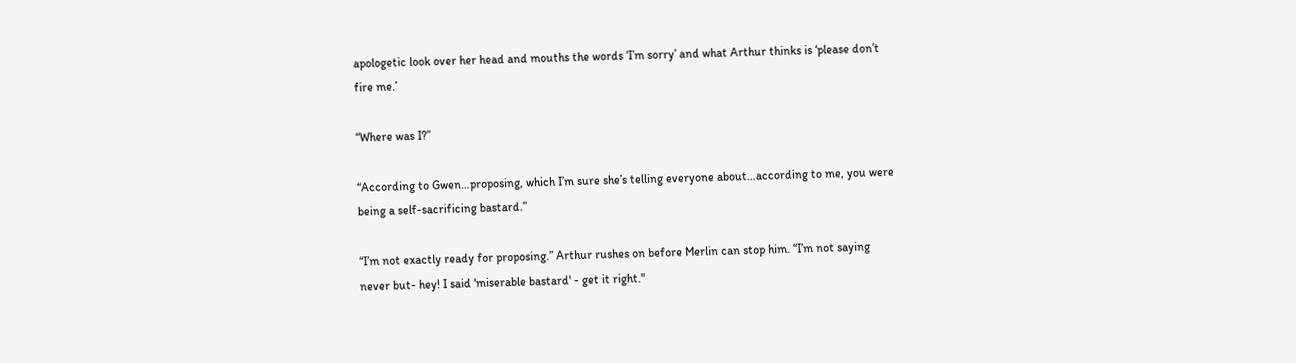apologetic look over her head and mouths the words ‘I’m sorry’ and what Arthur thinks is ‘please don’t fire me.’

“Where was I?”

“According to Gwen…proposing, which I’m sure she’s telling everyone about…according to me, you were being a self-sacrificing bastard.”

“I’m not exactly ready for proposing.” Arthur rushes on before Merlin can stop him. “I’m not saying never but- hey! I said 'miserable bastard' - get it right."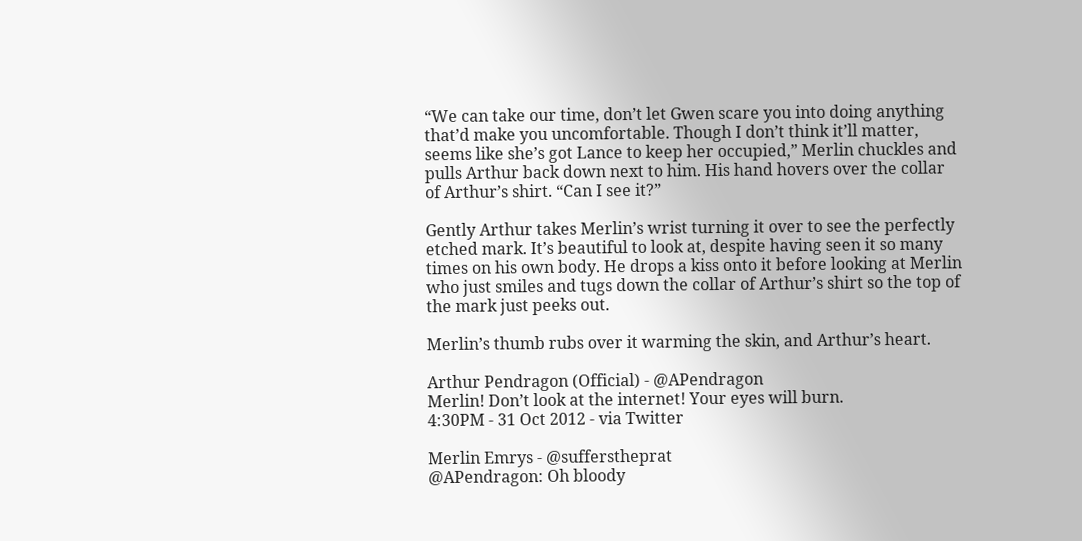“We can take our time, don’t let Gwen scare you into doing anything that’d make you uncomfortable. Though I don’t think it’ll matter, seems like she’s got Lance to keep her occupied,” Merlin chuckles and pulls Arthur back down next to him. His hand hovers over the collar of Arthur’s shirt. “Can I see it?”

Gently Arthur takes Merlin’s wrist turning it over to see the perfectly etched mark. It’s beautiful to look at, despite having seen it so many times on his own body. He drops a kiss onto it before looking at Merlin who just smiles and tugs down the collar of Arthur’s shirt so the top of the mark just peeks out.

Merlin’s thumb rubs over it warming the skin, and Arthur’s heart.

Arthur Pendragon (Official) - @APendragon
Merlin! Don’t look at the internet! Your eyes will burn.
4:30PM - 31 Oct 2012 - via Twitter

Merlin Emrys - @sufferstheprat
@APendragon: Oh bloody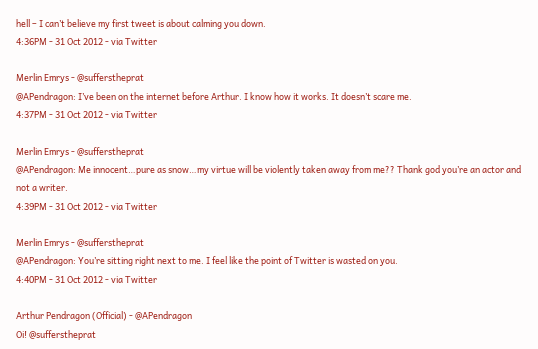hell – I can’t believe my first tweet is about calming you down.
4:36PM - 31 Oct 2012 - via Twitter

Merlin Emrys - @sufferstheprat
@APendragon: I’ve been on the internet before Arthur. I know how it works. It doesn’t scare me.
4:37PM - 31 Oct 2012 - via Twitter

Merlin Emrys - @sufferstheprat
@APendragon: Me innocent…pure as snow…my virtue will be violently taken away from me?? Thank god you’re an actor and not a writer.
4:39PM - 31 Oct 2012 - via Twitter

Merlin Emrys - @sufferstheprat
@APendragon: You’re sitting right next to me. I feel like the point of Twitter is wasted on you.
4:40PM - 31 Oct 2012 - via Twitter

Arthur Pendragon (Official) - @APendragon
Oi! @sufferstheprat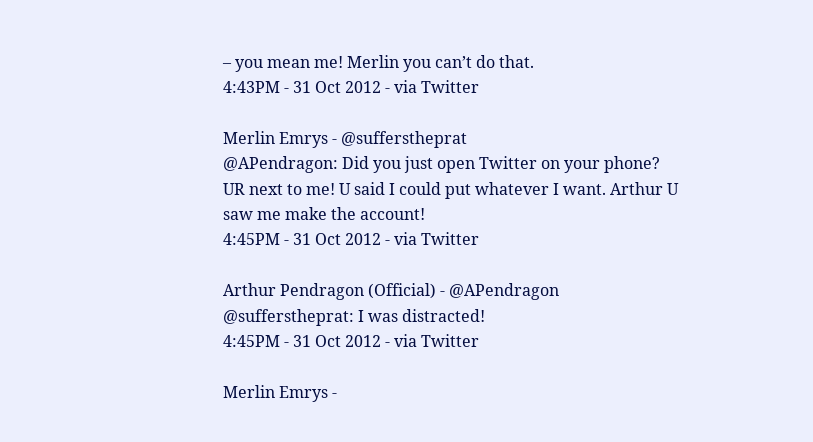– you mean me! Merlin you can’t do that.
4:43PM - 31 Oct 2012 - via Twitter

Merlin Emrys - @sufferstheprat
@APendragon: Did you just open Twitter on your phone? UR next to me! U said I could put whatever I want. Arthur U saw me make the account!
4:45PM - 31 Oct 2012 - via Twitter

Arthur Pendragon (Official) - @APendragon
@sufferstheprat: I was distracted!
4:45PM - 31 Oct 2012 - via Twitter

Merlin Emrys -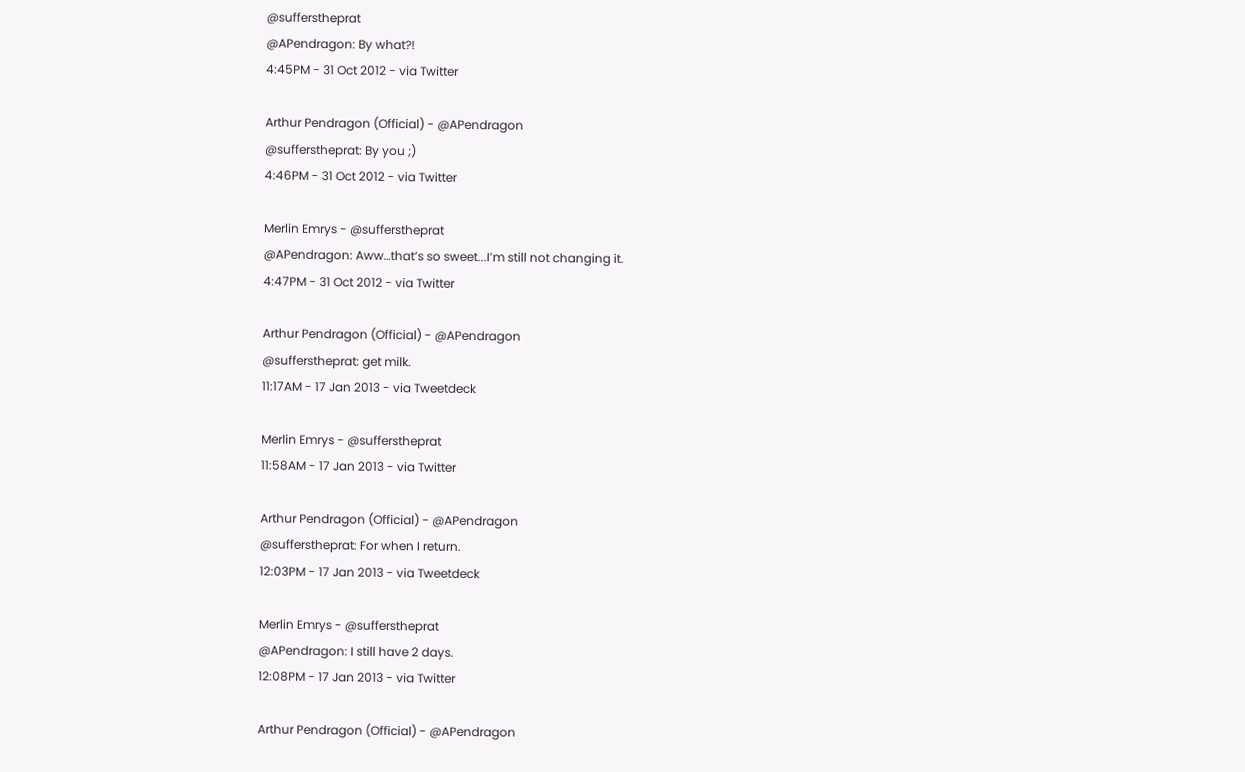@sufferstheprat
@APendragon: By what?!
4:45PM - 31 Oct 2012 - via Twitter

Arthur Pendragon (Official) - @APendragon
@sufferstheprat: By you ;)
4:46PM - 31 Oct 2012 - via Twitter

Merlin Emrys - @sufferstheprat
@APendragon: Aww…that’s so sweet...I’m still not changing it.
4:47PM - 31 Oct 2012 - via Twitter

Arthur Pendragon (Official) - @APendragon
@sufferstheprat: get milk.
11:17AM - 17 Jan 2013 - via Tweetdeck

Merlin Emrys - @sufferstheprat
11:58AM - 17 Jan 2013 - via Twitter

Arthur Pendragon (Official) - @APendragon
@sufferstheprat: For when I return.
12:03PM - 17 Jan 2013 - via Tweetdeck

Merlin Emrys - @sufferstheprat
@APendragon: I still have 2 days.
12:08PM - 17 Jan 2013 - via Twitter

Arthur Pendragon (Official) - @APendragon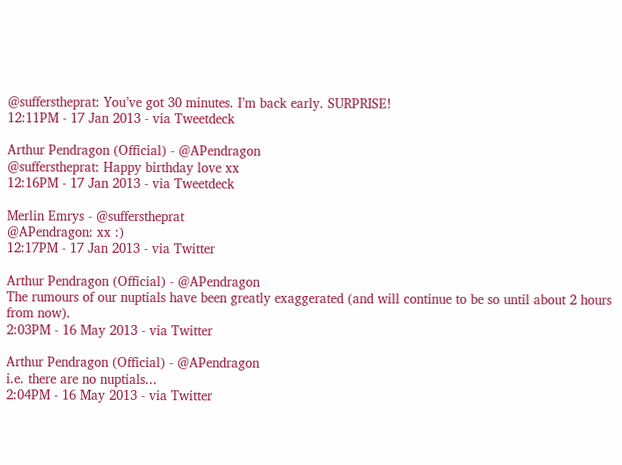@sufferstheprat: You’ve got 30 minutes. I’m back early. SURPRISE!
12:11PM - 17 Jan 2013 - via Tweetdeck

Arthur Pendragon (Official) - @APendragon
@sufferstheprat: Happy birthday love xx
12:16PM - 17 Jan 2013 - via Tweetdeck

Merlin Emrys - @sufferstheprat
@APendragon: xx :)
12:17PM - 17 Jan 2013 - via Twitter

Arthur Pendragon (Official) - @APendragon
The rumours of our nuptials have been greatly exaggerated (and will continue to be so until about 2 hours from now).
2:03PM - 16 May 2013 - via Twitter

Arthur Pendragon (Official) - @APendragon
i.e. there are no nuptials...
2:04PM - 16 May 2013 - via Twitter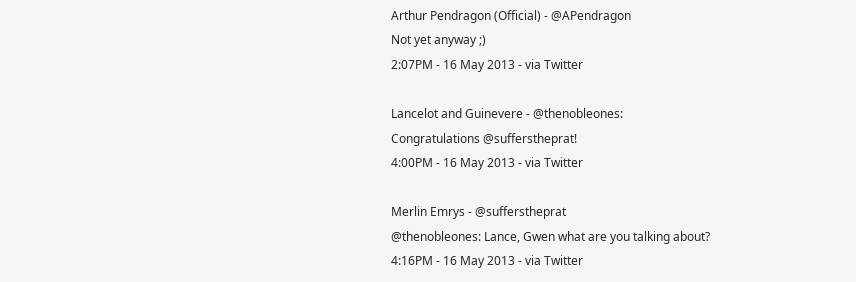Arthur Pendragon (Official) - @APendragon
Not yet anyway ;)
2:07PM - 16 May 2013 - via Twitter

Lancelot and Guinevere - @thenobleones:
Congratulations @sufferstheprat!
4:00PM - 16 May 2013 - via Twitter

Merlin Emrys - @sufferstheprat
@thenobleones: Lance, Gwen what are you talking about?
4:16PM - 16 May 2013 - via Twitter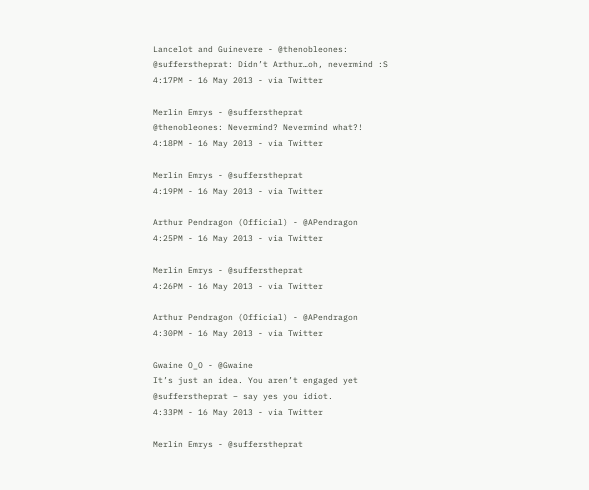Lancelot and Guinevere - @thenobleones:
@sufferstheprat: Didn’t Arthur…oh, nevermind :S
4:17PM - 16 May 2013 - via Twitter

Merlin Emrys - @sufferstheprat
@thenobleones: Nevermind? Nevermind what?!
4:18PM - 16 May 2013 - via Twitter

Merlin Emrys - @sufferstheprat
4:19PM - 16 May 2013 - via Twitter

Arthur Pendragon (Official) - @APendragon
4:25PM - 16 May 2013 - via Twitter

Merlin Emrys - @sufferstheprat
4:26PM - 16 May 2013 - via Twitter

Arthur Pendragon (Official) - @APendragon
4:30PM - 16 May 2013 - via Twitter

Gwaine O_O - @Gwaine
It’s just an idea. You aren’t engaged yet @sufferstheprat – say yes you idiot.
4:33PM - 16 May 2013 - via Twitter

Merlin Emrys - @sufferstheprat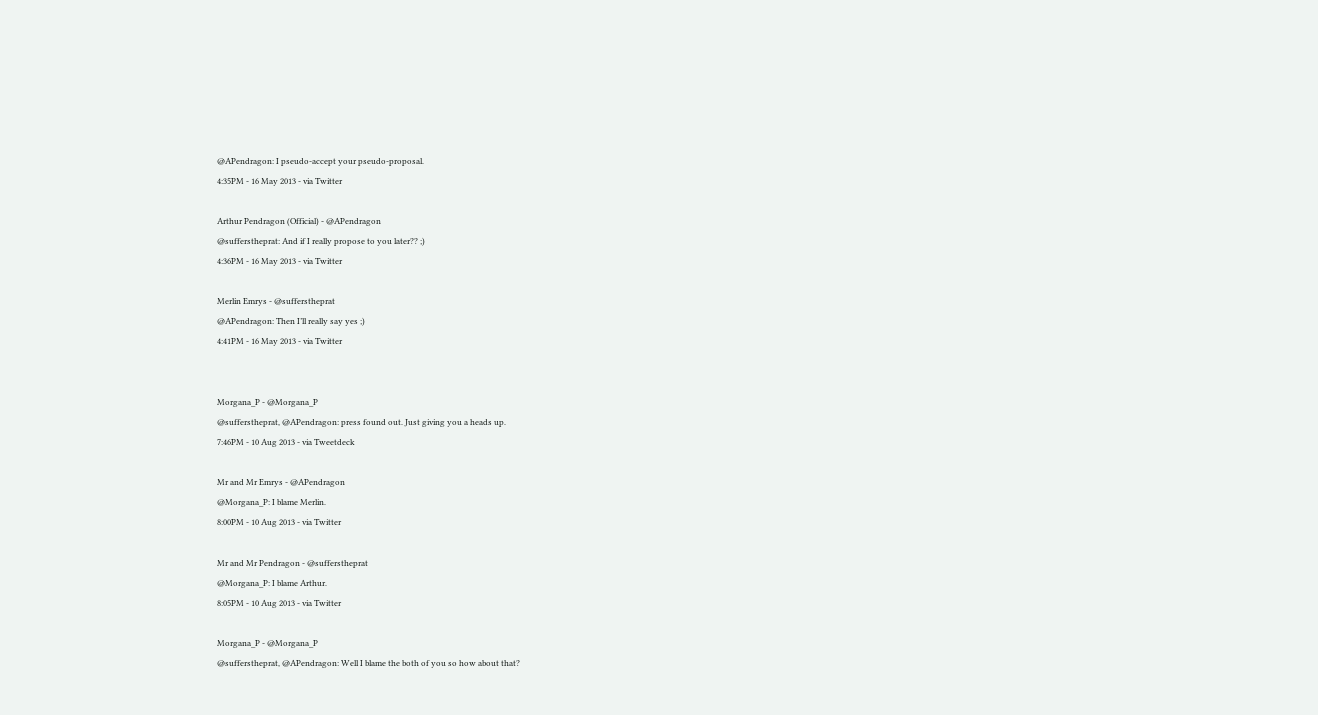@APendragon: I pseudo-accept your pseudo-proposal.
4:35PM - 16 May 2013 - via Twitter

Arthur Pendragon (Official) - @APendragon
@sufferstheprat: And if I really propose to you later?? ;)
4:36PM - 16 May 2013 - via Twitter

Merlin Emrys - @sufferstheprat
@APendragon: Then I’ll really say yes ;)
4:41PM - 16 May 2013 - via Twitter


Morgana_P - @Morgana_P
@sufferstheprat, @APendragon: press found out. Just giving you a heads up.
7:46PM - 10 Aug 2013 - via Tweetdeck

Mr and Mr Emrys - @APendragon
@Morgana_P: I blame Merlin.
8:00PM - 10 Aug 2013 - via Twitter

Mr and Mr Pendragon - @sufferstheprat
@Morgana_P: I blame Arthur.
8:05PM - 10 Aug 2013 - via Twitter

Morgana_P - @Morgana_P
@sufferstheprat, @APendragon: Well I blame the both of you so how about that?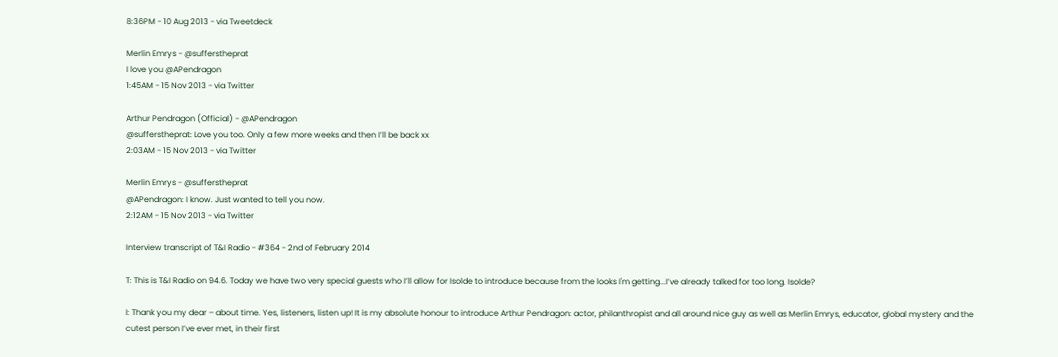8:36PM - 10 Aug 2013 - via Tweetdeck

Merlin Emrys - @sufferstheprat
I love you @APendragon
1:45AM - 15 Nov 2013 - via Twitter

Arthur Pendragon (Official) - @APendragon
@sufferstheprat: Love you too. Only a few more weeks and then I’ll be back xx
2:03AM - 15 Nov 2013 - via Twitter

Merlin Emrys - @sufferstheprat
@APendragon: I know. Just wanted to tell you now.
2:12AM - 15 Nov 2013 - via Twitter

Interview transcript of T&I Radio - #364 - 2nd of February 2014

T: This is T&I Radio on 94.6. Today we have two very special guests who I’ll allow for Isolde to introduce because from the looks I'm getting...I’ve already talked for too long. Isolde?

I: Thank you my dear – about time. Yes, listeners, listen up! It is my absolute honour to introduce Arthur Pendragon: actor, philanthropist and all around nice guy as well as Merlin Emrys, educator, global mystery and the cutest person I’ve ever met, in their first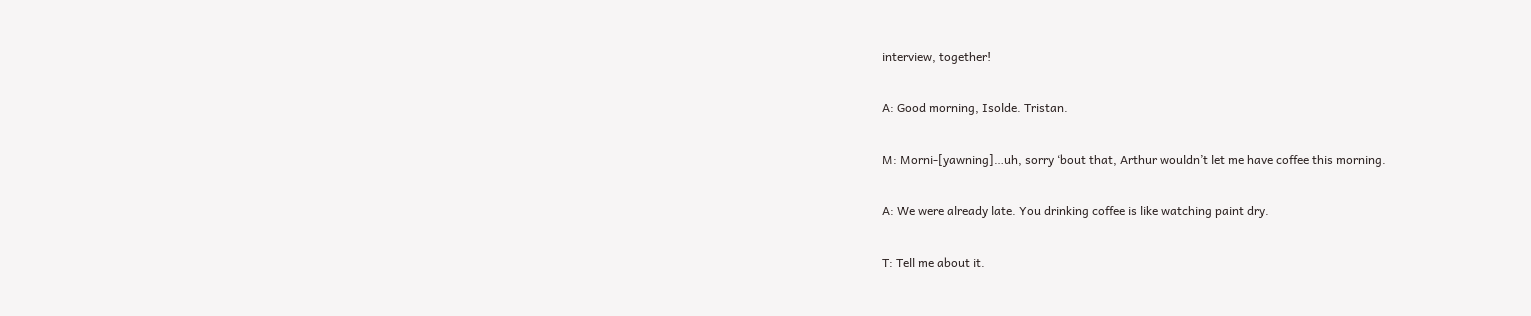interview, together!

A: Good morning, Isolde. Tristan.

M: Morni-[yawning]…uh, sorry ‘bout that, Arthur wouldn’t let me have coffee this morning.

A: We were already late. You drinking coffee is like watching paint dry.

T: Tell me about it.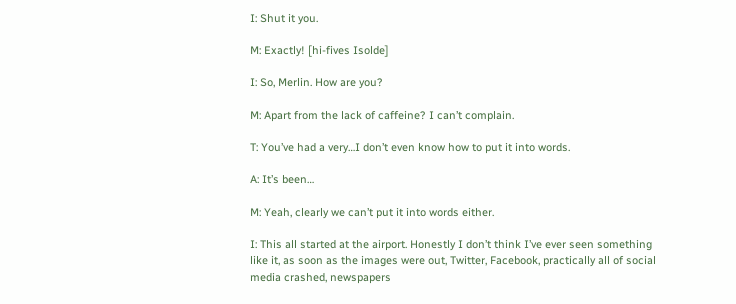I: Shut it you.

M: Exactly! [hi-fives Isolde]

I: So, Merlin. How are you?

M: Apart from the lack of caffeine? I can’t complain.

T: You’ve had a very…I don’t even know how to put it into words.

A: It’s been…

M: Yeah, clearly we can’t put it into words either.

I: This all started at the airport. Honestly I don’t think I’ve ever seen something like it, as soon as the images were out, Twitter, Facebook, practically all of social media crashed, newspapers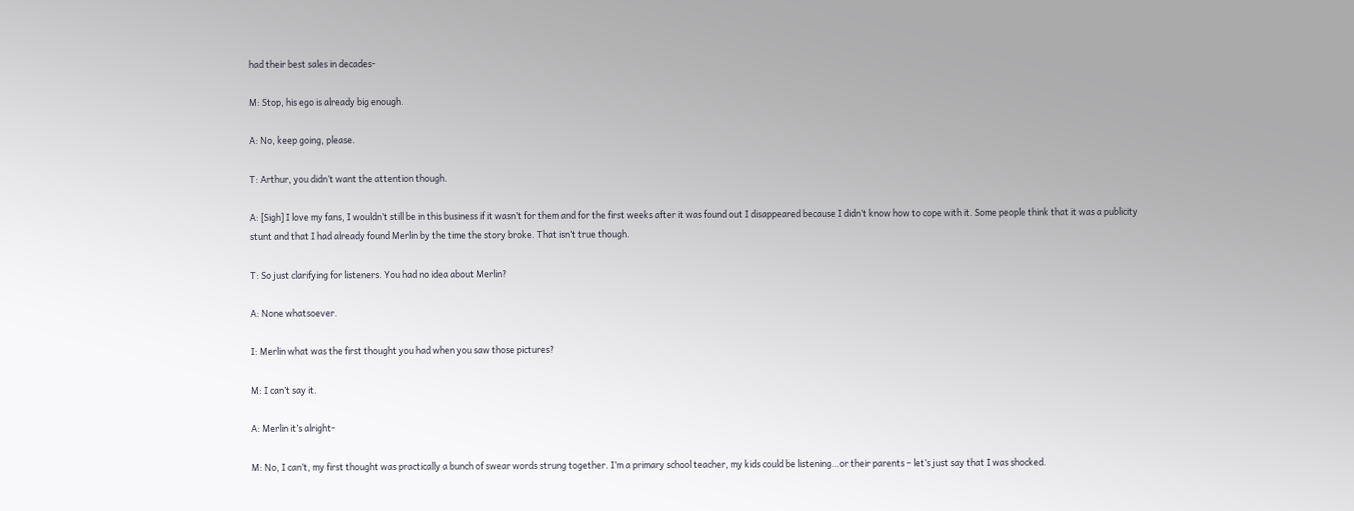had their best sales in decades-

M: Stop, his ego is already big enough.

A: No, keep going, please.

T: Arthur, you didn’t want the attention though.

A: [Sigh] I love my fans, I wouldn’t still be in this business if it wasn’t for them and for the first weeks after it was found out I disappeared because I didn’t know how to cope with it. Some people think that it was a publicity stunt and that I had already found Merlin by the time the story broke. That isn’t true though.

T: So just clarifying for listeners. You had no idea about Merlin?

A: None whatsoever.

I: Merlin what was the first thought you had when you saw those pictures?

M: I can’t say it.

A: Merlin it’s alright-

M: No, I can’t, my first thought was practically a bunch of swear words strung together. I’m a primary school teacher, my kids could be listening…or their parents – let’s just say that I was shocked.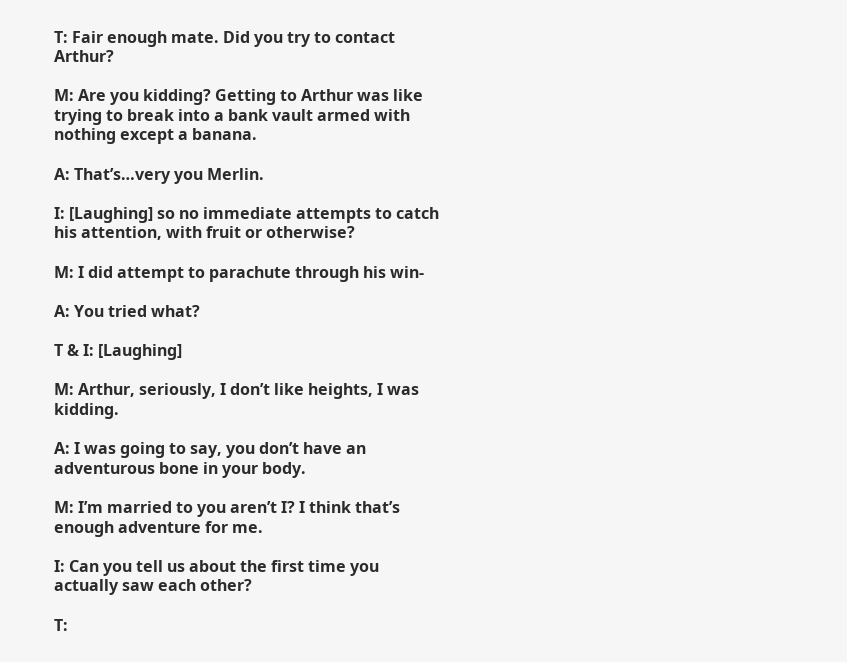T: Fair enough mate. Did you try to contact Arthur?

M: Are you kidding? Getting to Arthur was like trying to break into a bank vault armed with nothing except a banana.

A: That’s…very you Merlin.

I: [Laughing] so no immediate attempts to catch his attention, with fruit or otherwise?

M: I did attempt to parachute through his win-

A: You tried what?

T & I: [Laughing]

M: Arthur, seriously, I don’t like heights, I was kidding.

A: I was going to say, you don’t have an adventurous bone in your body.

M: I’m married to you aren’t I? I think that’s enough adventure for me.

I: Can you tell us about the first time you actually saw each other?

T: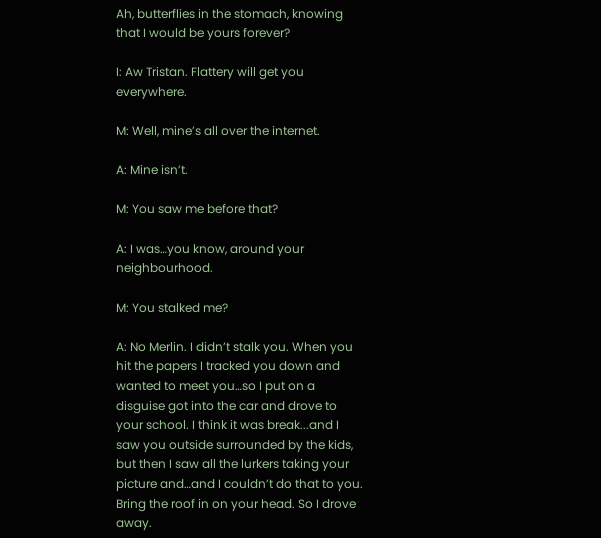Ah, butterflies in the stomach, knowing that I would be yours forever?

I: Aw Tristan. Flattery will get you everywhere.

M: Well, mine’s all over the internet.

A: Mine isn’t.

M: You saw me before that?

A: I was…you know, around your neighbourhood.

M: You stalked me?

A: No Merlin. I didn’t stalk you. When you hit the papers I tracked you down and wanted to meet you…so I put on a disguise got into the car and drove to your school. I think it was break...and I saw you outside surrounded by the kids, but then I saw all the lurkers taking your picture and…and I couldn’t do that to you. Bring the roof in on your head. So I drove away.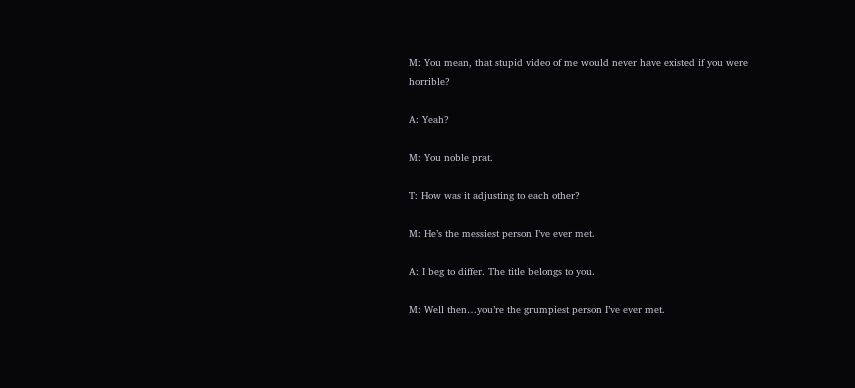M: You mean, that stupid video of me would never have existed if you were horrible?

A: Yeah?

M: You noble prat.

T: How was it adjusting to each other?

M: He’s the messiest person I’ve ever met.

A: I beg to differ. The title belongs to you.

M: Well then…you’re the grumpiest person I’ve ever met.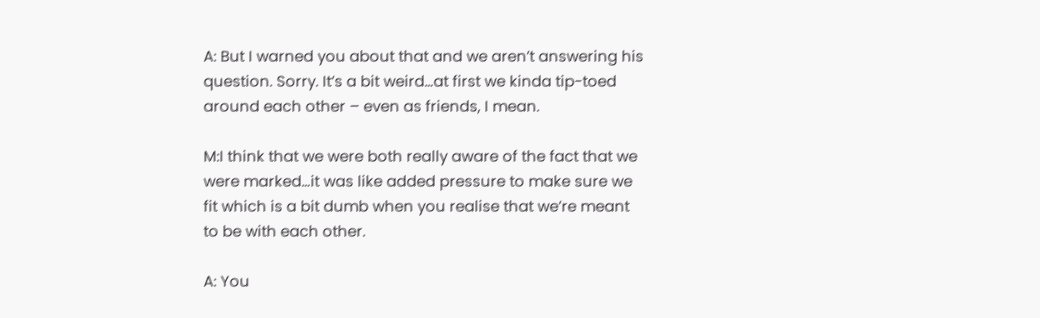A: But I warned you about that and we aren’t answering his question. Sorry. It’s a bit weird…at first we kinda tip-toed around each other – even as friends, I mean.

M:I think that we were both really aware of the fact that we were marked…it was like added pressure to make sure we fit which is a bit dumb when you realise that we’re meant to be with each other.

A: You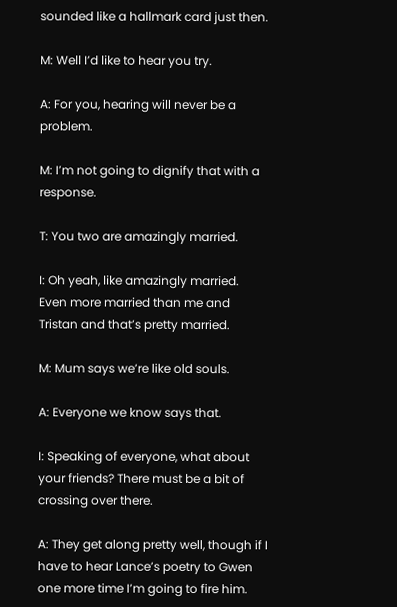sounded like a hallmark card just then.

M: Well I’d like to hear you try.

A: For you, hearing will never be a problem.

M: I’m not going to dignify that with a response.

T: You two are amazingly married.

I: Oh yeah, like amazingly married. Even more married than me and Tristan and that’s pretty married.

M: Mum says we’re like old souls.

A: Everyone we know says that.

I: Speaking of everyone, what about your friends? There must be a bit of crossing over there.

A: They get along pretty well, though if I have to hear Lance’s poetry to Gwen one more time I’m going to fire him.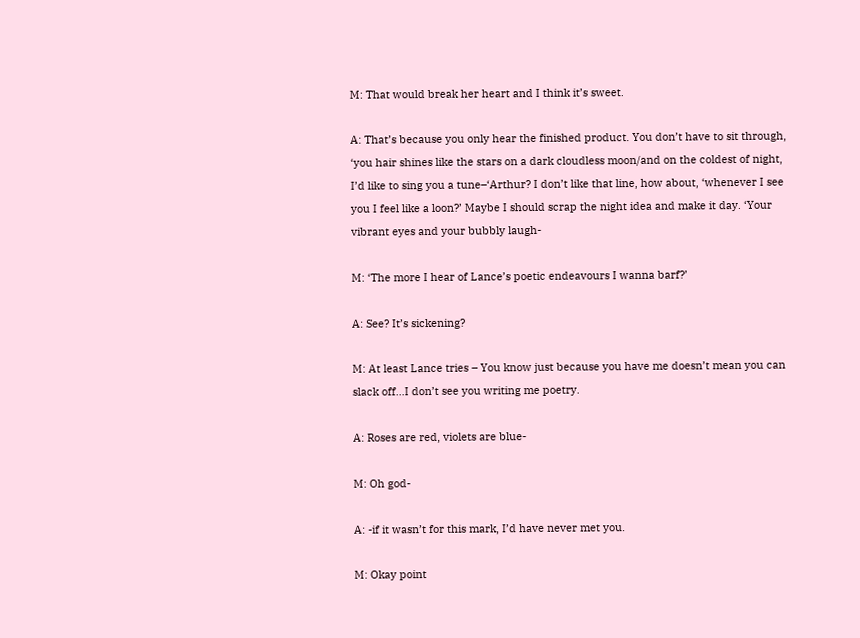M: That would break her heart and I think it’s sweet.

A: That’s because you only hear the finished product. You don’t have to sit through, ‘you hair shines like the stars on a dark cloudless moon/and on the coldest of night, I’d like to sing you a tune–‘Arthur? I don’t like that line, how about, ‘whenever I see you I feel like a loon?’ Maybe I should scrap the night idea and make it day. ‘Your vibrant eyes and your bubbly laugh-

M: ‘The more I hear of Lance’s poetic endeavours I wanna barf?’

A: See? It’s sickening?

M: At least Lance tries – You know just because you have me doesn’t mean you can slack off…I don’t see you writing me poetry.

A: Roses are red, violets are blue-

M: Oh god-

A: -if it wasn’t for this mark, I’d have never met you.

M: Okay point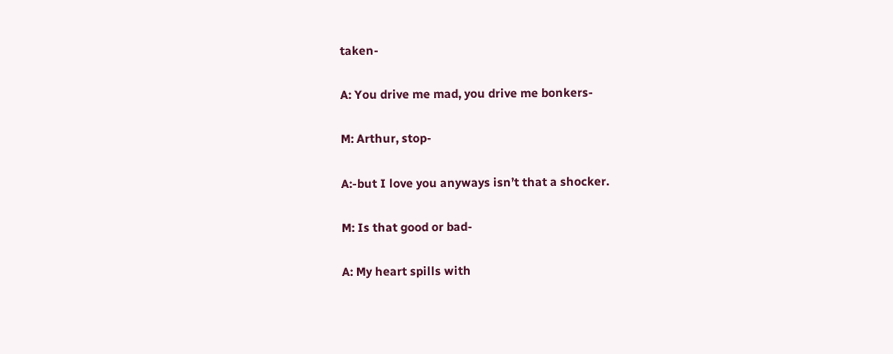taken-

A: You drive me mad, you drive me bonkers-

M: Arthur, stop-

A:-but I love you anyways isn’t that a shocker.

M: Is that good or bad-

A: My heart spills with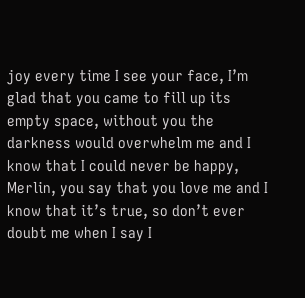joy every time I see your face, I’m glad that you came to fill up its empty space, without you the darkness would overwhelm me and I know that I could never be happy, Merlin, you say that you love me and I know that it’s true, so don’t ever doubt me when I say I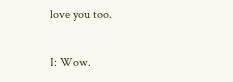love you too.

I: Wow.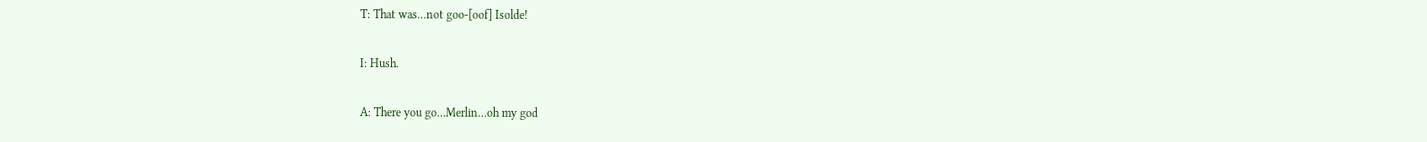T: That was…not goo-[oof] Isolde!

I: Hush.

A: There you go…Merlin…oh my god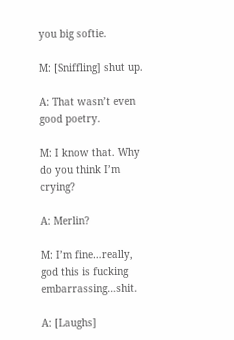you big softie.

M: [Sniffling] shut up.

A: That wasn’t even good poetry.

M: I know that. Why do you think I’m crying?

A: Merlin?

M: I’m fine…really, god this is fucking embarrassing…shit.

A: [Laughs]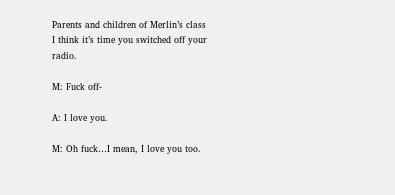Parents and children of Merlin’s class I think it’s time you switched off your radio.

M: Fuck off-

A: I love you.

M: Oh fuck…I mean, I love you too.